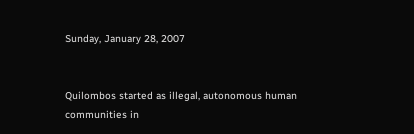Sunday, January 28, 2007


Quilombos started as illegal, autonomous human communities in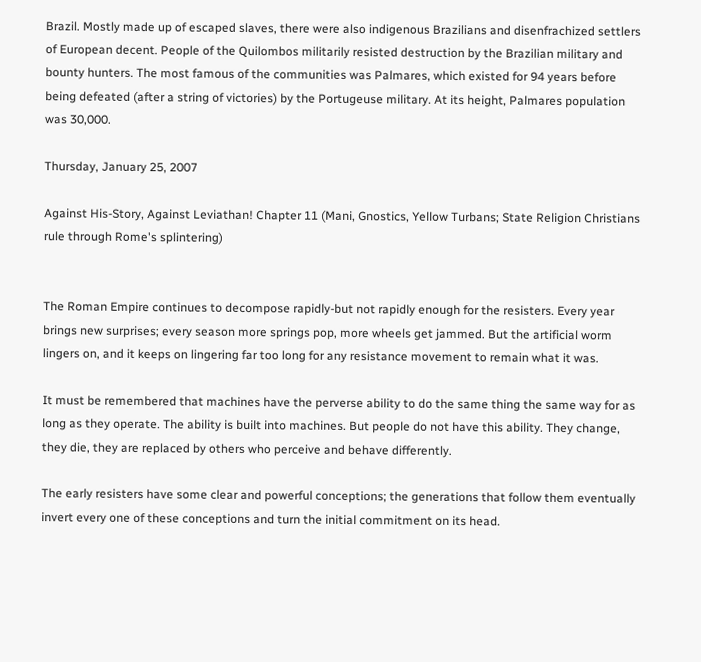Brazil. Mostly made up of escaped slaves, there were also indigenous Brazilians and disenfrachized settlers of European decent. People of the Quilombos militarily resisted destruction by the Brazilian military and bounty hunters. The most famous of the communities was Palmares, which existed for 94 years before being defeated (after a string of victories) by the Portugeuse military. At its height, Palmares population was 30,000.

Thursday, January 25, 2007

Against His-Story, Against Leviathan! Chapter 11 (Mani, Gnostics, Yellow Turbans; State Religion Christians rule through Rome's splintering)


The Roman Empire continues to decompose rapidly-but not rapidly enough for the resisters. Every year brings new surprises; every season more springs pop, more wheels get jammed. But the artificial worm lingers on, and it keeps on lingering far too long for any resistance movement to remain what it was.

It must be remembered that machines have the perverse ability to do the same thing the same way for as long as they operate. The ability is built into machines. But people do not have this ability. They change, they die, they are replaced by others who perceive and behave differently.

The early resisters have some clear and powerful conceptions; the generations that follow them eventually invert every one of these conceptions and turn the initial commitment on its head.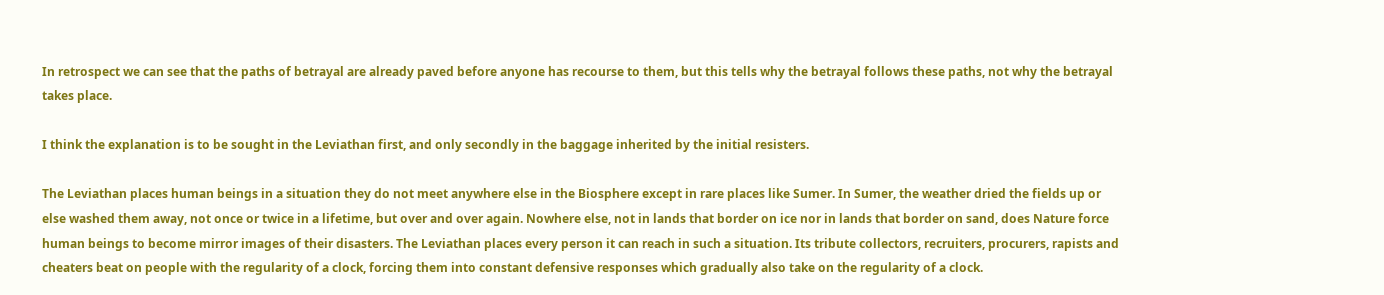In retrospect we can see that the paths of betrayal are already paved before anyone has recourse to them, but this tells why the betrayal follows these paths, not why the betrayal takes place.

I think the explanation is to be sought in the Leviathan first, and only secondly in the baggage inherited by the initial resisters.

The Leviathan places human beings in a situation they do not meet anywhere else in the Biosphere except in rare places like Sumer. In Sumer, the weather dried the fields up or else washed them away, not once or twice in a lifetime, but over and over again. Nowhere else, not in lands that border on ice nor in lands that border on sand, does Nature force human beings to become mirror images of their disasters. The Leviathan places every person it can reach in such a situation. Its tribute collectors, recruiters, procurers, rapists and cheaters beat on people with the regularity of a clock, forcing them into constant defensive responses which gradually also take on the regularity of a clock.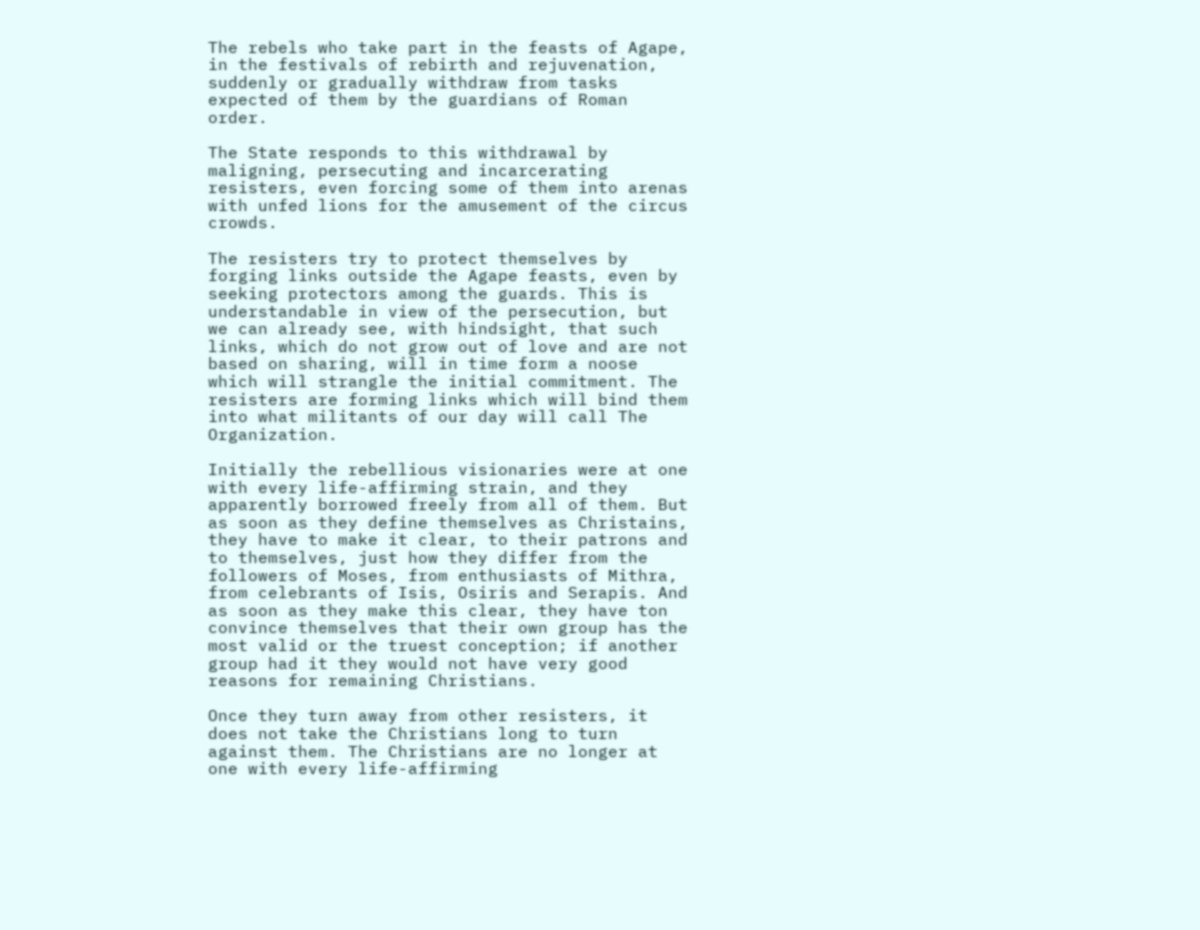The rebels who take part in the feasts of Agape, in the festivals of rebirth and rejuvenation, suddenly or gradually withdraw from tasks expected of them by the guardians of Roman order.

The State responds to this withdrawal by maligning, persecuting and incarcerating resisters, even forcing some of them into arenas with unfed lions for the amusement of the circus crowds.

The resisters try to protect themselves by forging links outside the Agape feasts, even by seeking protectors among the guards. This is understandable in view of the persecution, but we can already see, with hindsight, that such links, which do not grow out of love and are not based on sharing, will in time form a noose which will strangle the initial commitment. The resisters are forming links which will bind them into what militants of our day will call The Organization.

Initially the rebellious visionaries were at one with every life-affirming strain, and they apparently borrowed freely from all of them. But as soon as they define themselves as Christains, they have to make it clear, to their patrons and to themselves, just how they differ from the followers of Moses, from enthusiasts of Mithra, from celebrants of Isis, Osiris and Serapis. And as soon as they make this clear, they have ton convince themselves that their own group has the most valid or the truest conception; if another group had it they would not have very good reasons for remaining Christians.

Once they turn away from other resisters, it does not take the Christians long to turn against them. The Christians are no longer at one with every life-affirming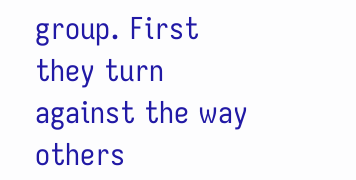group. First they turn against the way others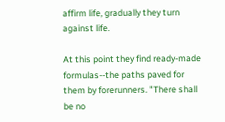affirm life, gradually they turn against life.

At this point they find ready-made formulas--the paths paved for them by forerunners. "There shall be no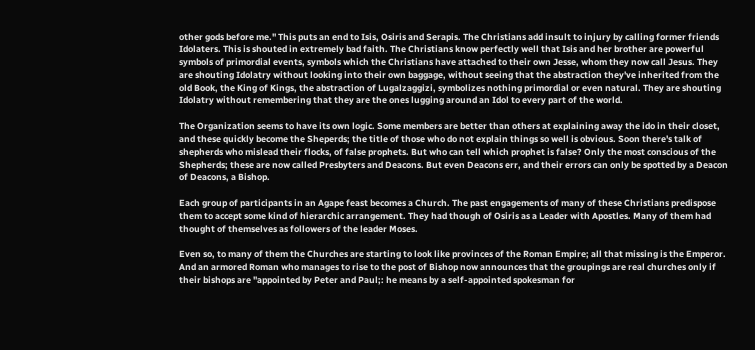other gods before me." This puts an end to Isis, Osiris and Serapis. The Christians add insult to injury by calling former friends Idolaters. This is shouted in extremely bad faith. The Christians know perfectly well that Isis and her brother are powerful symbols of primordial events, symbols which the Christians have attached to their own Jesse, whom they now call Jesus. They are shouting Idolatry without looking into their own baggage, without seeing that the abstraction they've inherited from the old Book, the King of Kings, the abstraction of Lugalzaggizi, symbolizes nothing primordial or even natural. They are shouting Idolatry without remembering that they are the ones lugging around an Idol to every part of the world.

The Organization seems to have its own logic. Some members are better than others at explaining away the ido in their closet, and these quickly become the Sheperds; the title of those who do not explain things so well is obvious. Soon there's talk of shepherds who mislead their flocks, of false prophets. But who can tell which prophet is false? Only the most conscious of the Shepherds; these are now called Presbyters and Deacons. But even Deacons err, and their errors can only be spotted by a Deacon of Deacons, a Bishop.

Each group of participants in an Agape feast becomes a Church. The past engagements of many of these Christians predispose them to accept some kind of hierarchic arrangement. They had though of Osiris as a Leader with Apostles. Many of them had thought of themselves as followers of the leader Moses.

Even so, to many of them the Churches are starting to look like provinces of the Roman Empire; all that missing is the Emperor. And an armored Roman who manages to rise to the post of Bishop now announces that the groupings are real churches only if their bishops are "appointed by Peter and Paul;: he means by a self-appointed spokesman for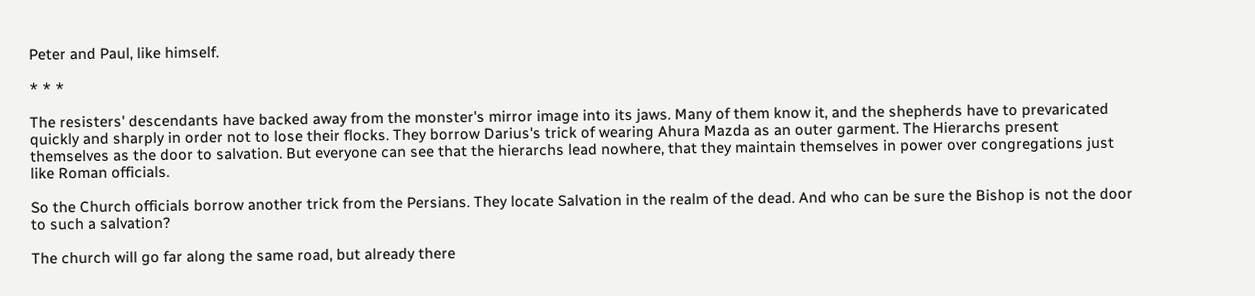Peter and Paul, like himself.

* * *

The resisters' descendants have backed away from the monster's mirror image into its jaws. Many of them know it, and the shepherds have to prevaricated quickly and sharply in order not to lose their flocks. They borrow Darius's trick of wearing Ahura Mazda as an outer garment. The Hierarchs present themselves as the door to salvation. But everyone can see that the hierarchs lead nowhere, that they maintain themselves in power over congregations just like Roman officials.

So the Church officials borrow another trick from the Persians. They locate Salvation in the realm of the dead. And who can be sure the Bishop is not the door to such a salvation?

The church will go far along the same road, but already there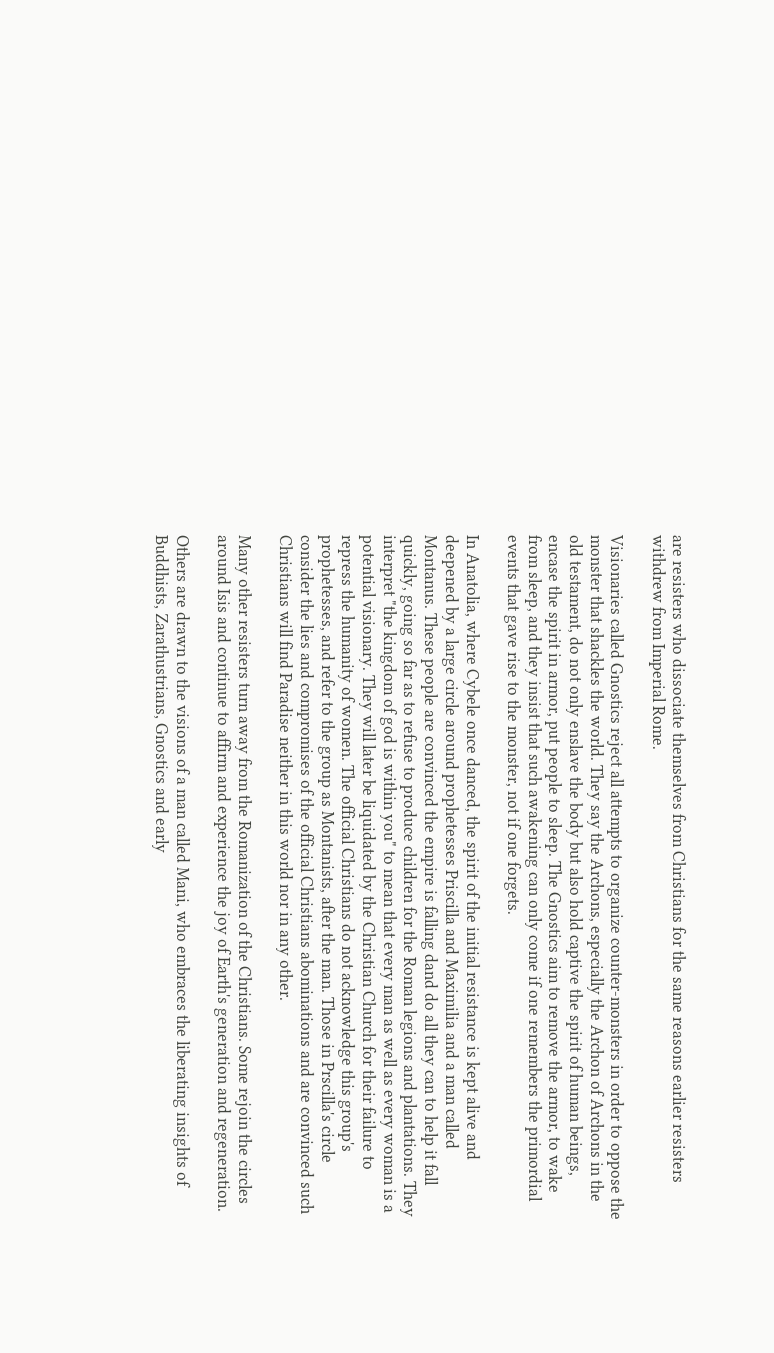are resisters who dissociate themselves from Christians for the same reasons earlier resisters withdrew from Imperial Rome.

Visionaries called Gnostics reject all attempts to organize counter-monsters in order to oppose the monster that shackles the world. They say the Archons, especially the Archon of Archons in the old testament, do not only enslave the body but also hold captive the spirit of human beings, encase the spirit in armor, put people to sleep. The Gnostics aim to remove the armor, to wake from sleep, and they insist that such awakening can only come if one remembers the primordial events that gave rise to the monster, not if one forgets.

In Anatolia, where Cybele once danced, the spirit of the initial resistance is kept alive and deepened by a large circle around prophetesses Priscilla and Maximilia and a man called Montanus. These people are convinced the empire is falling dand do all they can to help it fall quickly, going so far as to refuse to produce children for the Roman legions and plantations. They interpret "the kingdom of god is within you" to mean that every man as well as every woman is a potential visionary. They will later be liquidated by the Christian Church for their failure to repress the humanity of women. The official Christians do not acknowledge this group's prophetesses, and refer to the group as Montanists, after the man. Those in Prscilla's circle consider the lies and compromises of the official Christians abominations and are convinced such Christians will find Paradise neither in this world nor in any other.

Many other resisters turn away from the Romanization of the Christians. Some rejoin the circles around Isis and continue to affirm and experience the joy of Earth's generation and regeneration.

Others are drawn to the visions of a man called Mani, who embraces the liberating insights of Buddhists, Zarathustrians, Gnostics and early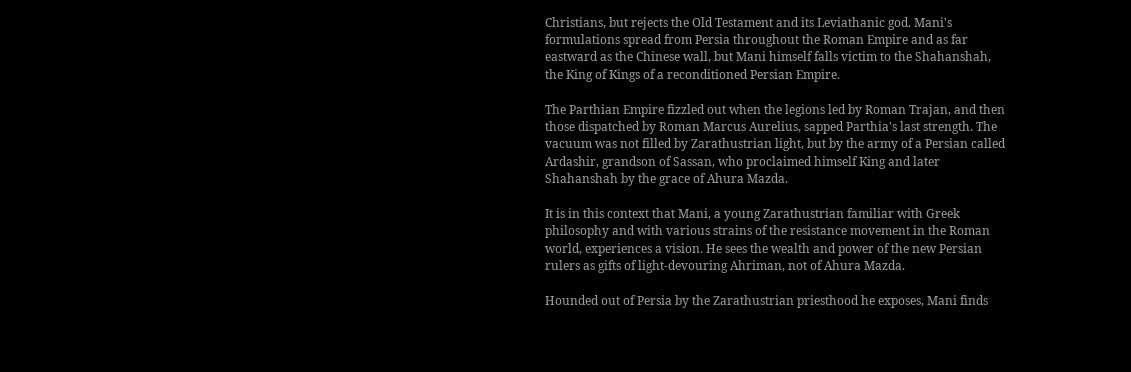Christians, but rejects the Old Testament and its Leviathanic god. Mani's formulations spread from Persia throughout the Roman Empire and as far eastward as the Chinese wall, but Mani himself falls victim to the Shahanshah, the King of Kings of a reconditioned Persian Empire.

The Parthian Empire fizzled out when the legions led by Roman Trajan, and then those dispatched by Roman Marcus Aurelius, sapped Parthia's last strength. The vacuum was not filled by Zarathustrian light, but by the army of a Persian called Ardashir, grandson of Sassan, who proclaimed himself King and later Shahanshah by the grace of Ahura Mazda.

It is in this context that Mani, a young Zarathustrian familiar with Greek philosophy and with various strains of the resistance movement in the Roman world, experiences a vision. He sees the wealth and power of the new Persian rulers as gifts of light-devouring Ahriman, not of Ahura Mazda.

Hounded out of Persia by the Zarathustrian priesthood he exposes, Mani finds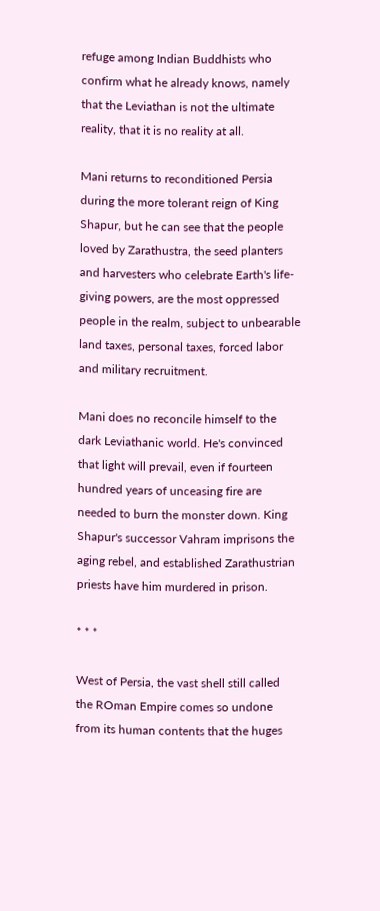refuge among Indian Buddhists who confirm what he already knows, namely that the Leviathan is not the ultimate reality, that it is no reality at all.

Mani returns to reconditioned Persia during the more tolerant reign of King Shapur, but he can see that the people loved by Zarathustra, the seed planters and harvesters who celebrate Earth's life-giving powers, are the most oppressed people in the realm, subject to unbearable land taxes, personal taxes, forced labor and military recruitment.

Mani does no reconcile himself to the dark Leviathanic world. He's convinced that light will prevail, even if fourteen hundred years of unceasing fire are needed to burn the monster down. King Shapur's successor Vahram imprisons the aging rebel, and established Zarathustrian priests have him murdered in prison.

* * *

West of Persia, the vast shell still called the ROman Empire comes so undone from its human contents that the huges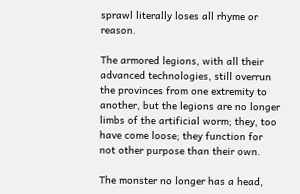sprawl literally loses all rhyme or reason.

The armored legions, with all their advanced technologies, still overrun the provinces from one extremity to another, but the legions are no longer limbs of the artificial worm; they, too have come loose; they function for not other purpose than their own.

The monster no longer has a head,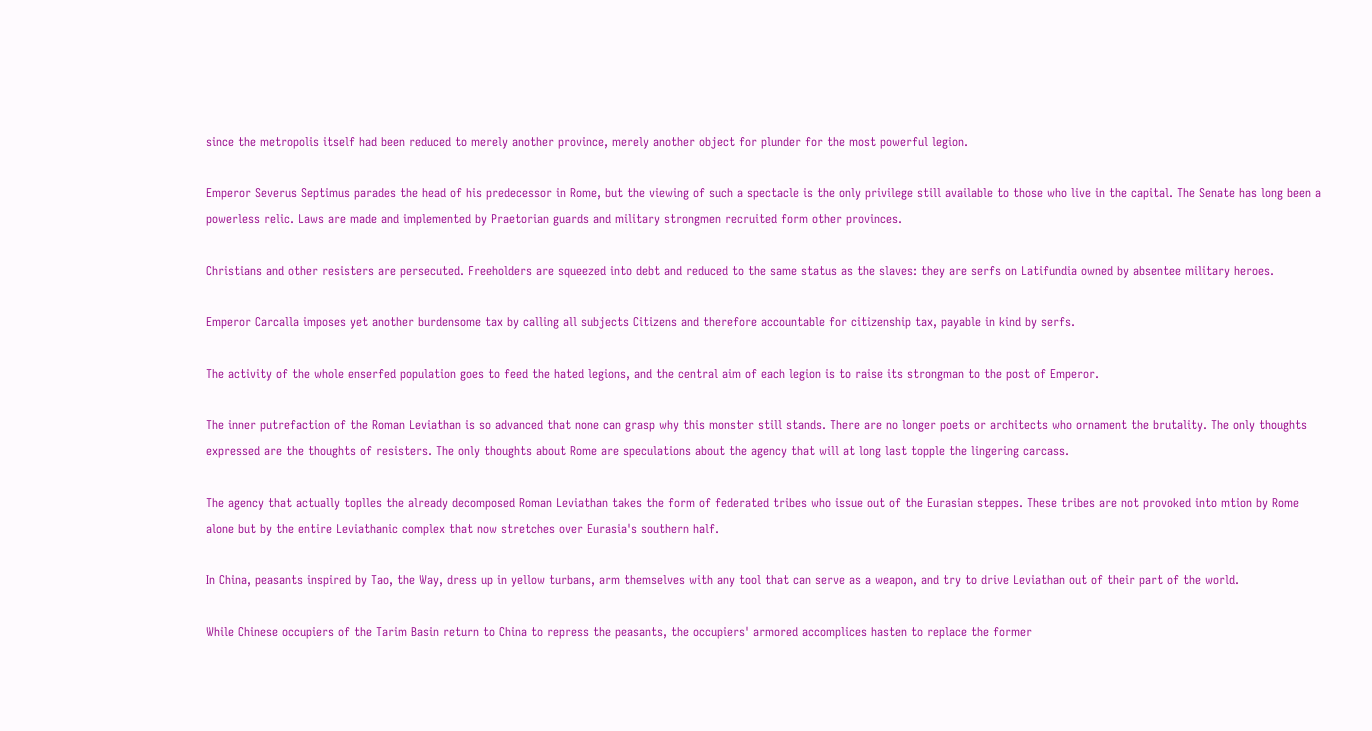since the metropolis itself had been reduced to merely another province, merely another object for plunder for the most powerful legion.

Emperor Severus Septimus parades the head of his predecessor in Rome, but the viewing of such a spectacle is the only privilege still available to those who live in the capital. The Senate has long been a powerless relic. Laws are made and implemented by Praetorian guards and military strongmen recruited form other provinces.

Christians and other resisters are persecuted. Freeholders are squeezed into debt and reduced to the same status as the slaves: they are serfs on Latifundia owned by absentee military heroes.

Emperor Carcalla imposes yet another burdensome tax by calling all subjects Citizens and therefore accountable for citizenship tax, payable in kind by serfs.

The activity of the whole enserfed population goes to feed the hated legions, and the central aim of each legion is to raise its strongman to the post of Emperor.

The inner putrefaction of the Roman Leviathan is so advanced that none can grasp why this monster still stands. There are no longer poets or architects who ornament the brutality. The only thoughts expressed are the thoughts of resisters. The only thoughts about Rome are speculations about the agency that will at long last topple the lingering carcass.

The agency that actually toplles the already decomposed Roman Leviathan takes the form of federated tribes who issue out of the Eurasian steppes. These tribes are not provoked into mtion by Rome alone but by the entire Leviathanic complex that now stretches over Eurasia's southern half.

In China, peasants inspired by Tao, the Way, dress up in yellow turbans, arm themselves with any tool that can serve as a weapon, and try to drive Leviathan out of their part of the world.

While Chinese occupiers of the Tarim Basin return to China to repress the peasants, the occupiers' armored accomplices hasten to replace the former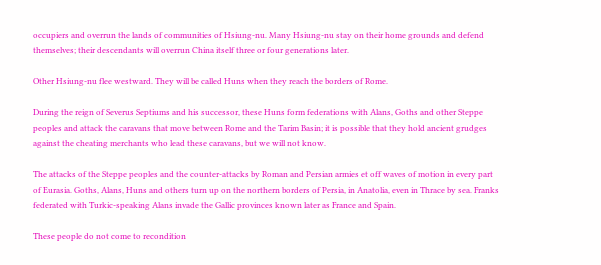occupiers and overrun the lands of communities of Hsiung-nu. Many Hsiung-nu stay on their home grounds and defend themselves; their descendants will overrun China itself three or four generations later.

Other Hsiung-nu flee westward. They will be called Huns when they reach the borders of Rome.

During the reign of Severus Septiums and his successor, these Huns form federations with Alans, Goths and other Steppe peoples and attack the caravans that move between Rome and the Tarim Basin; it is possible that they hold ancient grudges against the cheating merchants who lead these caravans, but we will not know.

The attacks of the Steppe peoples and the counter-attacks by Roman and Persian armies et off waves of motion in every part of Eurasia. Goths, Alans, Huns and others turn up on the northern borders of Persia, in Anatolia, even in Thrace by sea. Franks federated with Turkic-speaking Alans invade the Gallic provinces known later as France and Spain.

These people do not come to recondition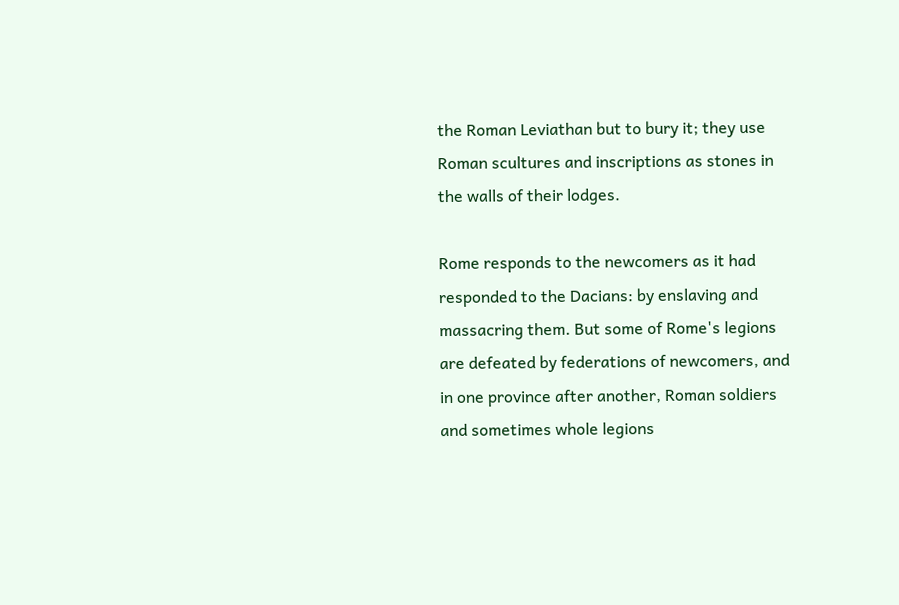the Roman Leviathan but to bury it; they use Roman scultures and inscriptions as stones in the walls of their lodges.

Rome responds to the newcomers as it had responded to the Dacians: by enslaving and massacring them. But some of Rome's legions are defeated by federations of newcomers, and in one province after another, Roman soldiers and sometimes whole legions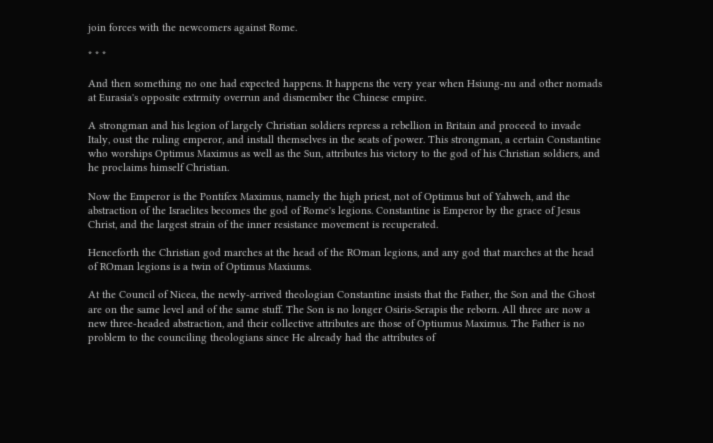join forces with the newcomers against Rome.

* * *

And then something no one had expected happens. It happens the very year when Hsiung-nu and other nomads at Eurasia's opposite extrmity overrun and dismember the Chinese empire.

A strongman and his legion of largely Christian soldiers repress a rebellion in Britain and proceed to invade Italy, oust the ruling emperor, and install themselves in the seats of power. This strongman, a certain Constantine who worships Optimus Maximus as well as the Sun, attributes his victory to the god of his Christian soldiers, and he proclaims himself Christian.

Now the Emperor is the Pontifex Maximus, namely the high priest, not of Optimus but of Yahweh, and the abstraction of the Israelites becomes the god of Rome's legions. Constantine is Emperor by the grace of Jesus Christ, and the largest strain of the inner resistance movement is recuperated.

Henceforth the Christian god marches at the head of the ROman legions, and any god that marches at the head of ROman legions is a twin of Optimus Maxiums.

At the Council of Nicea, the newly-arrived theologian Constantine insists that the Father, the Son and the Ghost are on the same level and of the same stuff. The Son is no longer Osiris-Serapis the reborn. All three are now a new three-headed abstraction, and their collective attributes are those of Optiumus Maximus. The Father is no problem to the counciling theologians since He already had the attributes of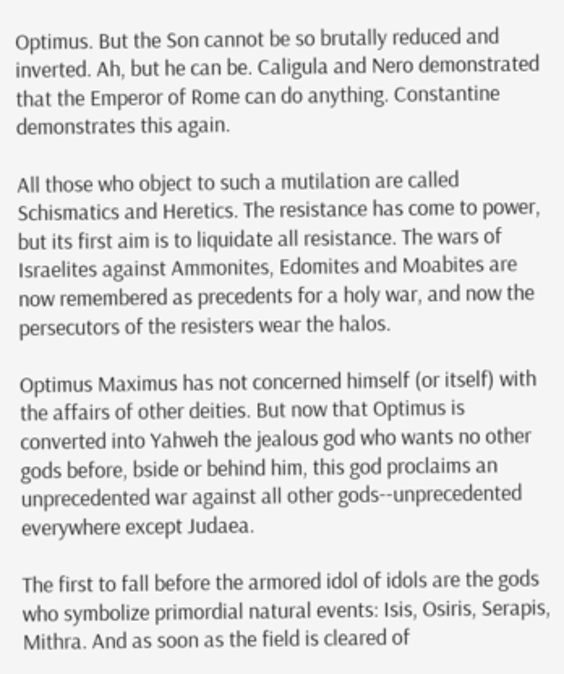Optimus. But the Son cannot be so brutally reduced and inverted. Ah, but he can be. Caligula and Nero demonstrated that the Emperor of Rome can do anything. Constantine demonstrates this again.

All those who object to such a mutilation are called Schismatics and Heretics. The resistance has come to power, but its first aim is to liquidate all resistance. The wars of Israelites against Ammonites, Edomites and Moabites are now remembered as precedents for a holy war, and now the persecutors of the resisters wear the halos.

Optimus Maximus has not concerned himself (or itself) with the affairs of other deities. But now that Optimus is converted into Yahweh the jealous god who wants no other gods before, bside or behind him, this god proclaims an unprecedented war against all other gods--unprecedented everywhere except Judaea.

The first to fall before the armored idol of idols are the gods who symbolize primordial natural events: Isis, Osiris, Serapis, Mithra. And as soon as the field is cleared of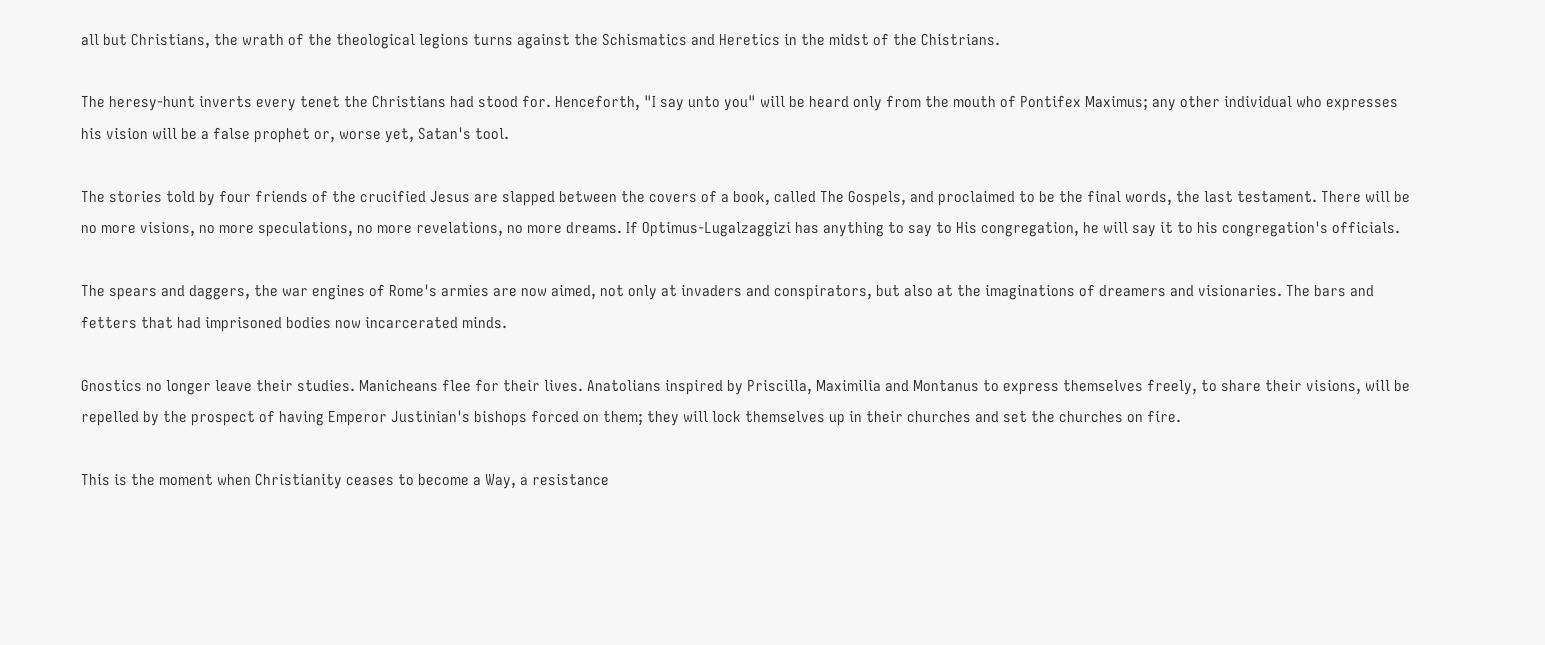all but Christians, the wrath of the theological legions turns against the Schismatics and Heretics in the midst of the Chistrians.

The heresy-hunt inverts every tenet the Christians had stood for. Henceforth, "I say unto you" will be heard only from the mouth of Pontifex Maximus; any other individual who expresses his vision will be a false prophet or, worse yet, Satan's tool.

The stories told by four friends of the crucified Jesus are slapped between the covers of a book, called The Gospels, and proclaimed to be the final words, the last testament. There will be no more visions, no more speculations, no more revelations, no more dreams. If Optimus-Lugalzaggizi has anything to say to His congregation, he will say it to his congregation's officials.

The spears and daggers, the war engines of Rome's armies are now aimed, not only at invaders and conspirators, but also at the imaginations of dreamers and visionaries. The bars and fetters that had imprisoned bodies now incarcerated minds.

Gnostics no longer leave their studies. Manicheans flee for their lives. Anatolians inspired by Priscilla, Maximilia and Montanus to express themselves freely, to share their visions, will be repelled by the prospect of having Emperor Justinian's bishops forced on them; they will lock themselves up in their churches and set the churches on fire.

This is the moment when Christianity ceases to become a Way, a resistance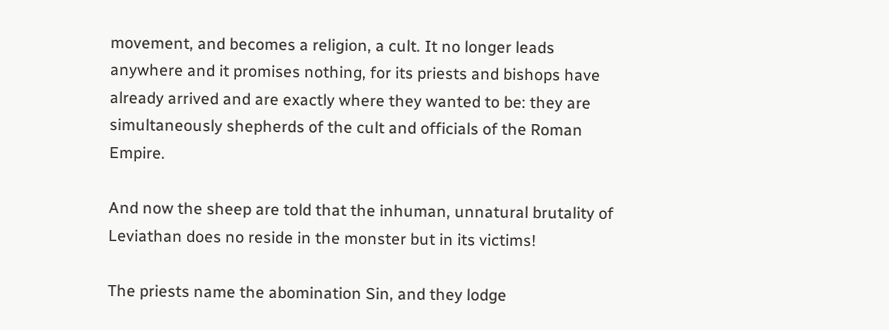movement, and becomes a religion, a cult. It no longer leads anywhere and it promises nothing, for its priests and bishops have already arrived and are exactly where they wanted to be: they are simultaneously shepherds of the cult and officials of the Roman Empire.

And now the sheep are told that the inhuman, unnatural brutality of Leviathan does no reside in the monster but in its victims!

The priests name the abomination Sin, and they lodge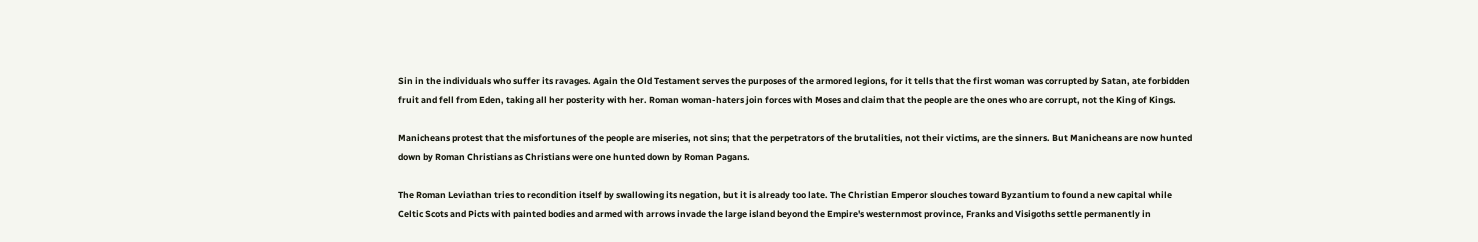Sin in the individuals who suffer its ravages. Again the Old Testament serves the purposes of the armored legions, for it tells that the first woman was corrupted by Satan, ate forbidden fruit and fell from Eden, taking all her posterity with her. Roman woman-haters join forces with Moses and claim that the people are the ones who are corrupt, not the King of Kings.

Manicheans protest that the misfortunes of the people are miseries, not sins; that the perpetrators of the brutalities, not their victims, are the sinners. But Manicheans are now hunted down by Roman Christians as Christians were one hunted down by Roman Pagans.

The Roman Leviathan tries to recondition itself by swallowing its negation, but it is already too late. The Christian Emperor slouches toward Byzantium to found a new capital while Celtic Scots and Picts with painted bodies and armed with arrows invade the large island beyond the Empire's westernmost province, Franks and Visigoths settle permanently in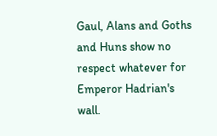Gaul, Alans and Goths and Huns show no respect whatever for Emperor Hadrian's wall.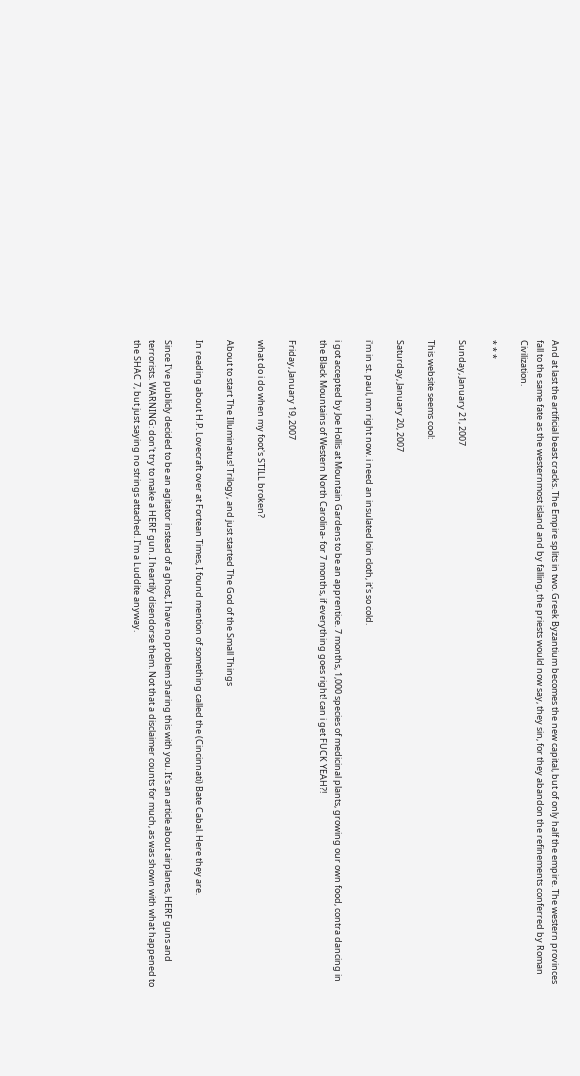And at last the artificial beast cracks. The Empire splits in two. Greek Byzantium becomes the new capital, but of only half the empire. The western provinces fall to the same fate as the westernmost island and by falling, the priests would now say, they sin, for they abandon the refinements conferred by Roman Civilization.

* * *

Sunday, January 21, 2007

This website seems cool:

Saturday, January 20, 2007

i'm in st. paul, mn right now. i need an insulated loin cloth, it's so cold.

i got accepted by Joe Hollis at Mountain Gardens to be an apprentice. 7 months, 1,000 species of medicinal plants, growing our own food, contra dancing in the Black Mountains of Western North Carolina- for 7 months, if everything goes right! can i get FUCK YEAH?!

Friday, January 19, 2007

what do i do when my foot's STILL broken?

About to start The Illuminatus! Trilogy, and just started The God of the Small Things

In reading about H.P. Lovecraft over at Fortean Times, I found mention of something called the (Cincinnati) Bate Cabal. Here they are.

Since I've publicly decided to be an agitator instead of a ghost, I have no problem sharing this with you. It's an article about airplanes, HERF guns and terrorists. WARNING: don't try to make a HERF gun. I heartily disendorse them. Not that a disclaimer counts for much, as was shown with what happened to the SHAC 7, but just saying no strings attached. I'm a Luddite anyway.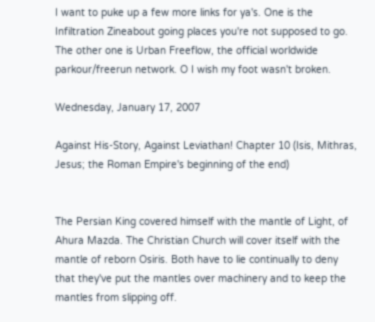I want to puke up a few more links for ya's. One is the Infiltration Zineabout going places you're not supposed to go. The other one is Urban Freeflow, the official worldwide parkour/freerun network. O I wish my foot wasn't broken.

Wednesday, January 17, 2007

Against His-Story, Against Leviathan! Chapter 10 (Isis, Mithras, Jesus; the Roman Empire's beginning of the end)


The Persian King covered himself with the mantle of Light, of Ahura Mazda. The Christian Church will cover itself with the mantle of reborn Osiris. Both have to lie continually to deny that they've put the mantles over machinery and to keep the mantles from slipping off.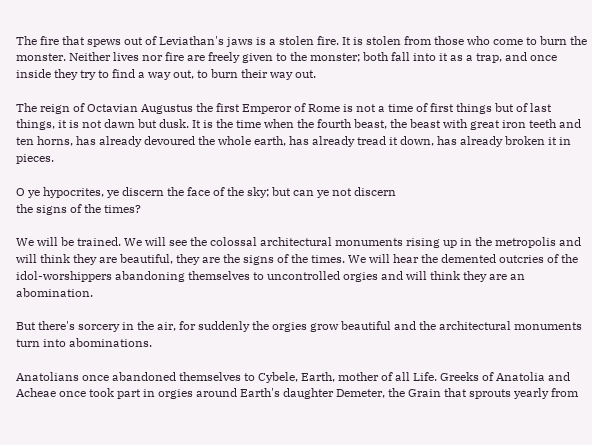The fire that spews out of Leviathan's jaws is a stolen fire. It is stolen from those who come to burn the monster. Neither lives nor fire are freely given to the monster; both fall into it as a trap, and once inside they try to find a way out, to burn their way out.

The reign of Octavian Augustus the first Emperor of Rome is not a time of first things but of last things, it is not dawn but dusk. It is the time when the fourth beast, the beast with great iron teeth and ten horns, has already devoured the whole earth, has already tread it down, has already broken it in pieces.

O ye hypocrites, ye discern the face of the sky; but can ye not discern
the signs of the times?

We will be trained. We will see the colossal architectural monuments rising up in the metropolis and will think they are beautiful, they are the signs of the times. We will hear the demented outcries of the idol-worshippers abandoning themselves to uncontrolled orgies and will think they are an abomination.

But there's sorcery in the air, for suddenly the orgies grow beautiful and the architectural monuments turn into abominations.

Anatolians once abandoned themselves to Cybele, Earth, mother of all Life. Greeks of Anatolia and Acheae once took part in orgies around Earth's daughter Demeter, the Grain that sprouts yearly from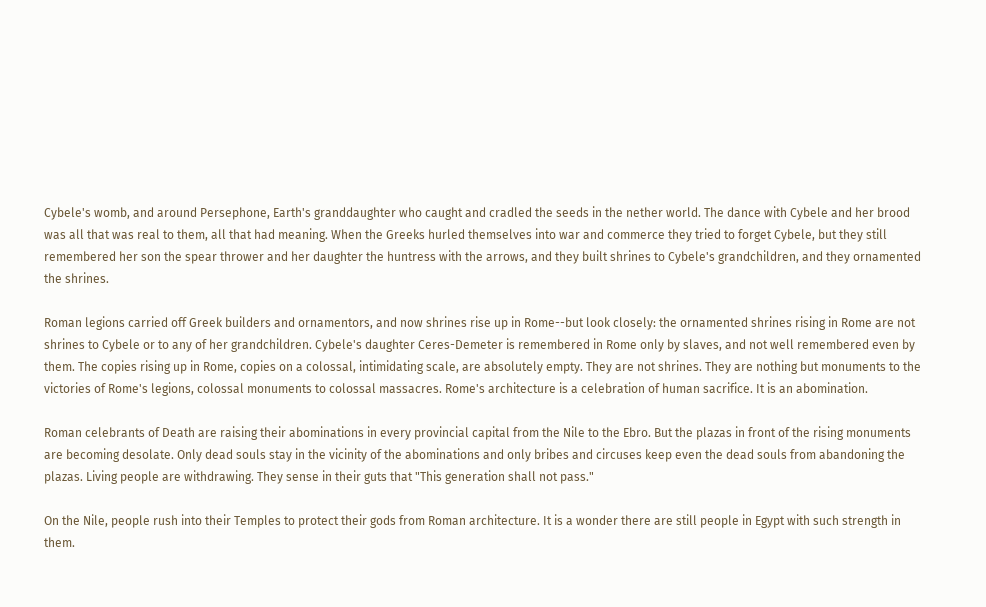Cybele's womb, and around Persephone, Earth's granddaughter who caught and cradled the seeds in the nether world. The dance with Cybele and her brood was all that was real to them, all that had meaning. When the Greeks hurled themselves into war and commerce they tried to forget Cybele, but they still remembered her son the spear thrower and her daughter the huntress with the arrows, and they built shrines to Cybele's grandchildren, and they ornamented the shrines.

Roman legions carried off Greek builders and ornamentors, and now shrines rise up in Rome--but look closely: the ornamented shrines rising in Rome are not shrines to Cybele or to any of her grandchildren. Cybele's daughter Ceres-Demeter is remembered in Rome only by slaves, and not well remembered even by them. The copies rising up in Rome, copies on a colossal, intimidating scale, are absolutely empty. They are not shrines. They are nothing but monuments to the victories of Rome's legions, colossal monuments to colossal massacres. Rome's architecture is a celebration of human sacrifice. It is an abomination.

Roman celebrants of Death are raising their abominations in every provincial capital from the Nile to the Ebro. But the plazas in front of the rising monuments are becoming desolate. Only dead souls stay in the vicinity of the abominations and only bribes and circuses keep even the dead souls from abandoning the plazas. Living people are withdrawing. They sense in their guts that "This generation shall not pass."

On the Nile, people rush into their Temples to protect their gods from Roman architecture. It is a wonder there are still people in Egypt with such strength in them.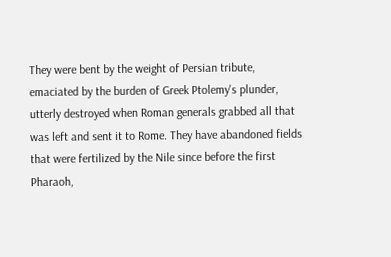They were bent by the weight of Persian tribute, emaciated by the burden of Greek Ptolemy's plunder, utterly destroyed when Roman generals grabbed all that was left and sent it to Rome. They have abandoned fields that were fertilized by the Nile since before the first Pharaoh,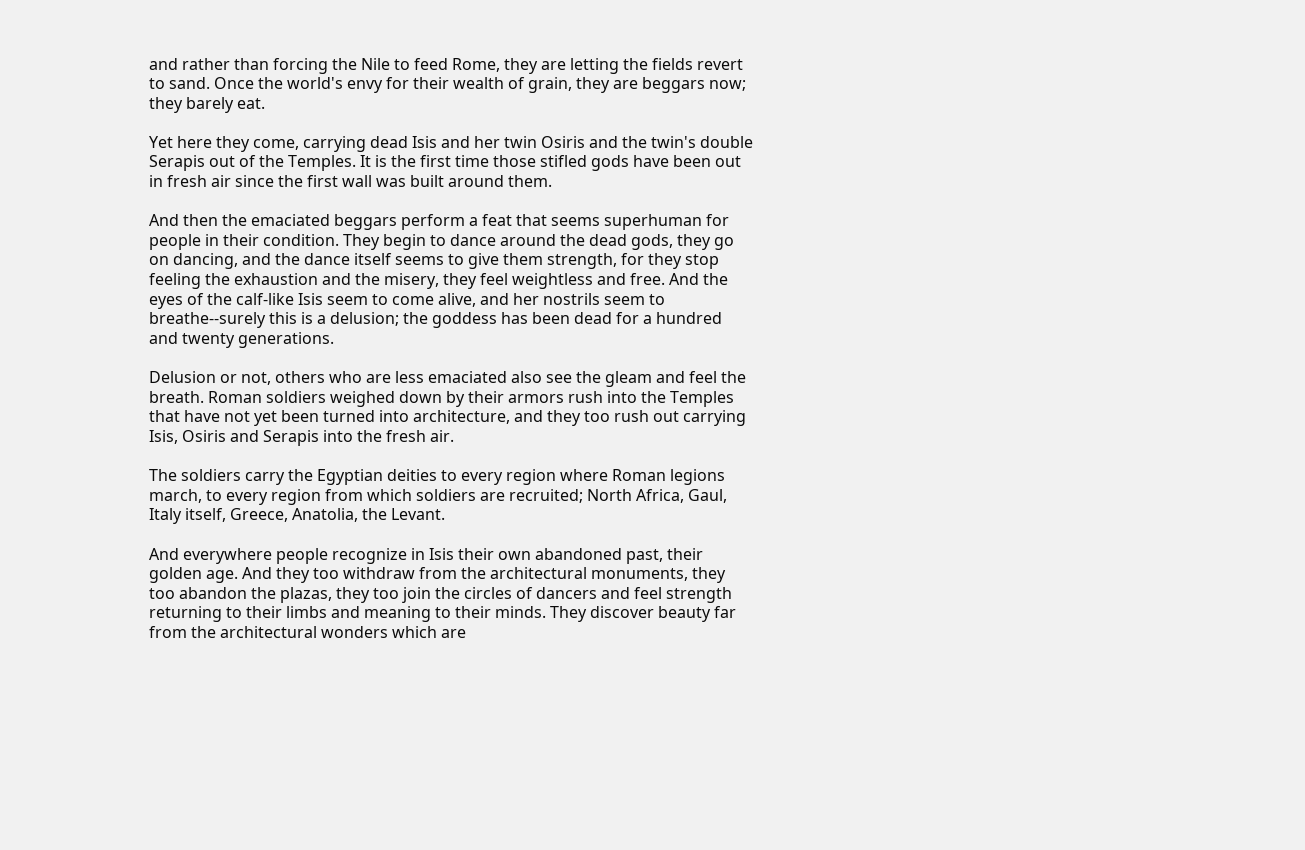and rather than forcing the Nile to feed Rome, they are letting the fields revert to sand. Once the world's envy for their wealth of grain, they are beggars now; they barely eat.

Yet here they come, carrying dead Isis and her twin Osiris and the twin's double Serapis out of the Temples. It is the first time those stifled gods have been out in fresh air since the first wall was built around them.

And then the emaciated beggars perform a feat that seems superhuman for people in their condition. They begin to dance around the dead gods, they go on dancing, and the dance itself seems to give them strength, for they stop feeling the exhaustion and the misery, they feel weightless and free. And the eyes of the calf-like Isis seem to come alive, and her nostrils seem to breathe--surely this is a delusion; the goddess has been dead for a hundred and twenty generations.

Delusion or not, others who are less emaciated also see the gleam and feel the breath. Roman soldiers weighed down by their armors rush into the Temples that have not yet been turned into architecture, and they too rush out carrying Isis, Osiris and Serapis into the fresh air.

The soldiers carry the Egyptian deities to every region where Roman legions march, to every region from which soldiers are recruited; North Africa, Gaul, Italy itself, Greece, Anatolia, the Levant.

And everywhere people recognize in Isis their own abandoned past, their golden age. And they too withdraw from the architectural monuments, they too abandon the plazas, they too join the circles of dancers and feel strength returning to their limbs and meaning to their minds. They discover beauty far from the architectural wonders which are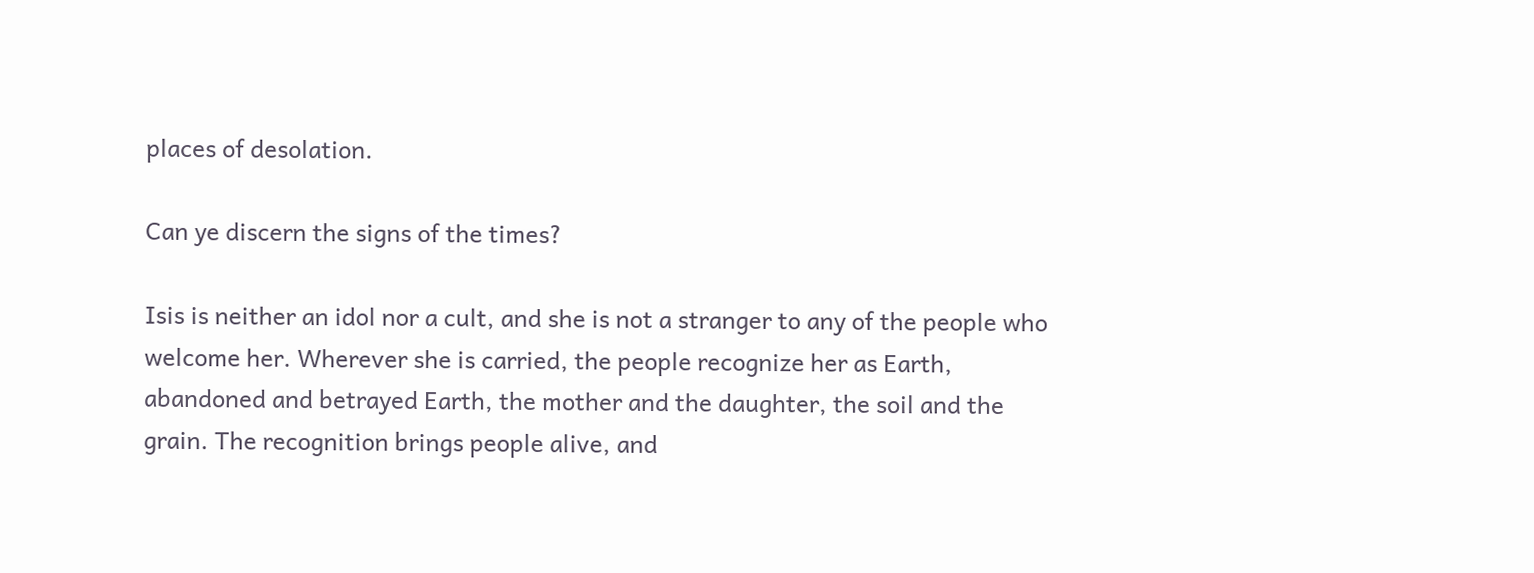places of desolation.

Can ye discern the signs of the times?

Isis is neither an idol nor a cult, and she is not a stranger to any of the people who welcome her. Wherever she is carried, the people recognize her as Earth, abandoned and betrayed Earth, the mother and the daughter, the soil and the grain. The recognition brings people alive, and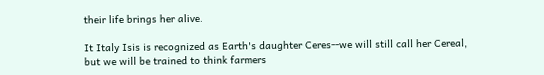their life brings her alive.

It Italy Isis is recognized as Earth's daughter Ceres--we will still call her Cereal, but we will be trained to think farmers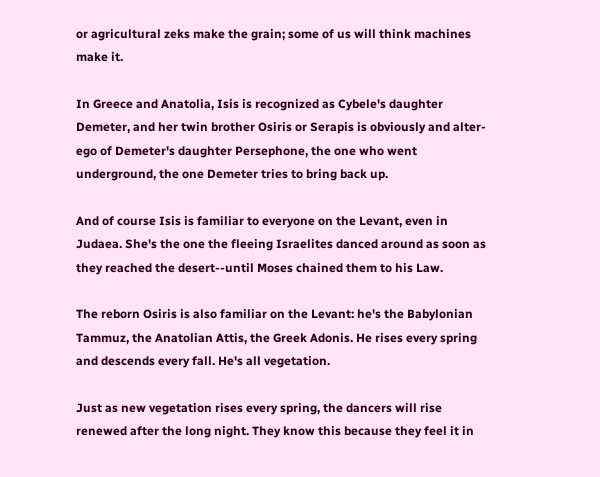or agricultural zeks make the grain; some of us will think machines make it.

In Greece and Anatolia, Isis is recognized as Cybele's daughter Demeter, and her twin brother Osiris or Serapis is obviously and alter-ego of Demeter's daughter Persephone, the one who went underground, the one Demeter tries to bring back up.

And of course Isis is familiar to everyone on the Levant, even in Judaea. She's the one the fleeing Israelites danced around as soon as they reached the desert--until Moses chained them to his Law.

The reborn Osiris is also familiar on the Levant: he's the Babylonian Tammuz, the Anatolian Attis, the Greek Adonis. He rises every spring and descends every fall. He's all vegetation.

Just as new vegetation rises every spring, the dancers will rise renewed after the long night. They know this because they feel it in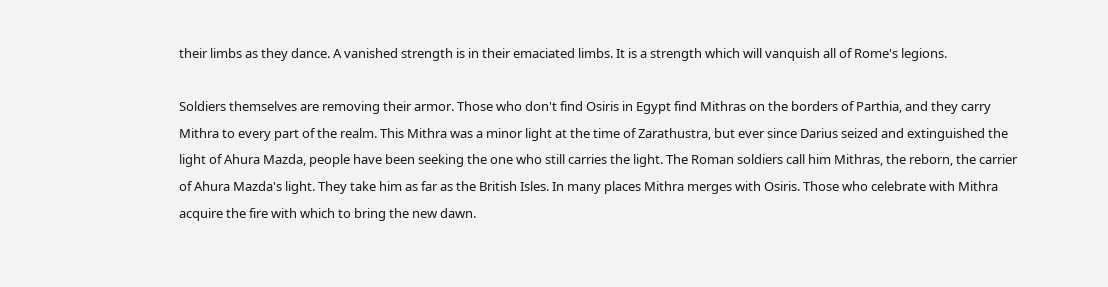their limbs as they dance. A vanished strength is in their emaciated limbs. It is a strength which will vanquish all of Rome's legions.

Soldiers themselves are removing their armor. Those who don't find Osiris in Egypt find Mithras on the borders of Parthia, and they carry Mithra to every part of the realm. This Mithra was a minor light at the time of Zarathustra, but ever since Darius seized and extinguished the light of Ahura Mazda, people have been seeking the one who still carries the light. The Roman soldiers call him Mithras, the reborn, the carrier of Ahura Mazda's light. They take him as far as the British Isles. In many places Mithra merges with Osiris. Those who celebrate with Mithra acquire the fire with which to bring the new dawn.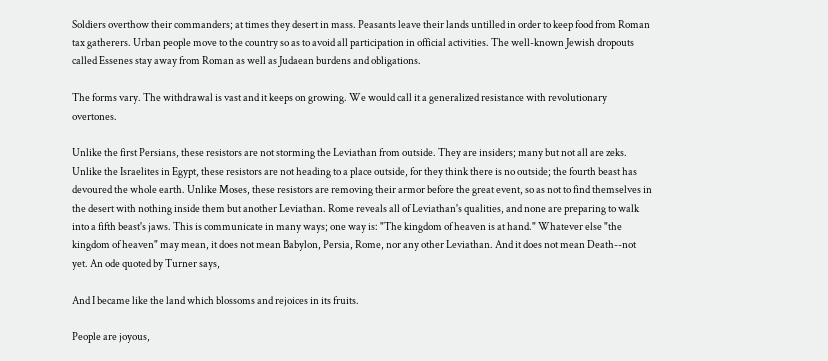Soldiers overthow their commanders; at times they desert in mass. Peasants leave their lands untilled in order to keep food from Roman tax gatherers. Urban people move to the country so as to avoid all participation in official activities. The well-known Jewish dropouts called Essenes stay away from Roman as well as Judaean burdens and obligations.

The forms vary. The withdrawal is vast and it keeps on growing. We would call it a generalized resistance with revolutionary overtones.

Unlike the first Persians, these resistors are not storming the Leviathan from outside. They are insiders; many but not all are zeks. Unlike the Israelites in Egypt, these resistors are not heading to a place outside, for they think there is no outside; the fourth beast has devoured the whole earth. Unlike Moses, these resistors are removing their armor before the great event, so as not to find themselves in the desert with nothing inside them but another Leviathan. Rome reveals all of Leviathan's qualities, and none are preparing to walk into a fifth beast's jaws. This is communicate in many ways; one way is: "The kingdom of heaven is at hand." Whatever else "the kingdom of heaven" may mean, it does not mean Babylon, Persia, Rome, nor any other Leviathan. And it does not mean Death--not yet. An ode quoted by Turner says,

And I became like the land which blossoms and rejoices in its fruits.

People are joyous,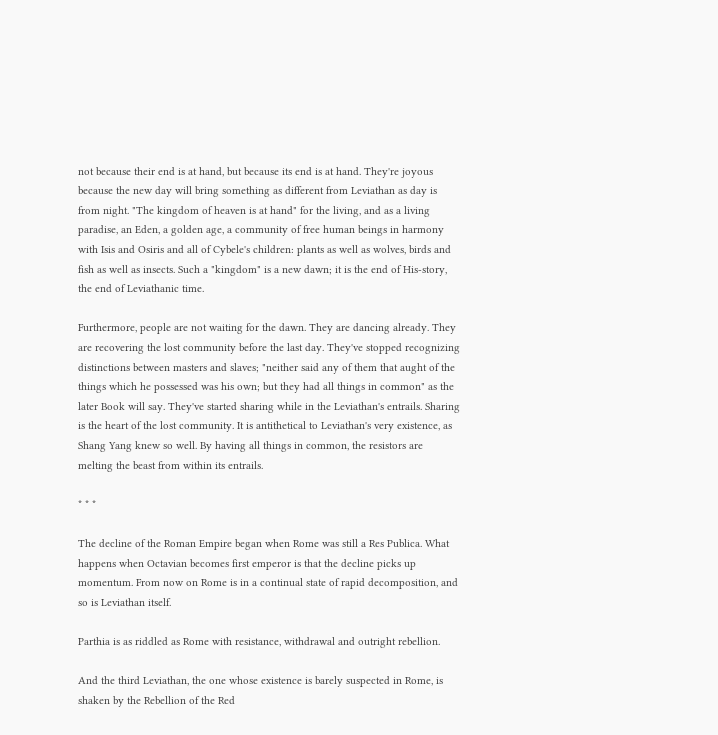not because their end is at hand, but because its end is at hand. They're joyous because the new day will bring something as different from Leviathan as day is from night. "The kingdom of heaven is at hand" for the living, and as a living paradise, an Eden, a golden age, a community of free human beings in harmony with Isis and Osiris and all of Cybele's children: plants as well as wolves, birds and fish as well as insects. Such a "kingdom" is a new dawn; it is the end of His-story, the end of Leviathanic time.

Furthermore, people are not waiting for the dawn. They are dancing already. They are recovering the lost community before the last day. They've stopped recognizing distinctions between masters and slaves; "neither said any of them that aught of the things which he possessed was his own; but they had all things in common" as the later Book will say. They've started sharing while in the Leviathan's entrails. Sharing is the heart of the lost community. It is antithetical to Leviathan's very existence, as Shang Yang knew so well. By having all things in common, the resistors are melting the beast from within its entrails.

* * *

The decline of the Roman Empire began when Rome was still a Res Publica. What happens when Octavian becomes first emperor is that the decline picks up momentum. From now on Rome is in a continual state of rapid decomposition, and so is Leviathan itself.

Parthia is as riddled as Rome with resistance, withdrawal and outright rebellion.

And the third Leviathan, the one whose existence is barely suspected in Rome, is shaken by the Rebellion of the Red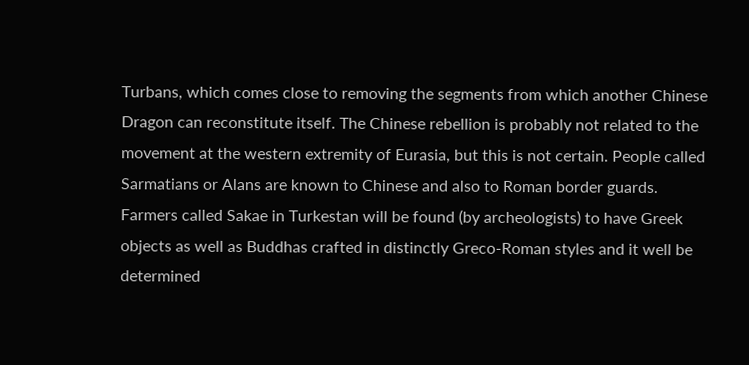Turbans, which comes close to removing the segments from which another Chinese Dragon can reconstitute itself. The Chinese rebellion is probably not related to the movement at the western extremity of Eurasia, but this is not certain. People called Sarmatians or Alans are known to Chinese and also to Roman border guards. Farmers called Sakae in Turkestan will be found (by archeologists) to have Greek objects as well as Buddhas crafted in distinctly Greco-Roman styles and it well be determined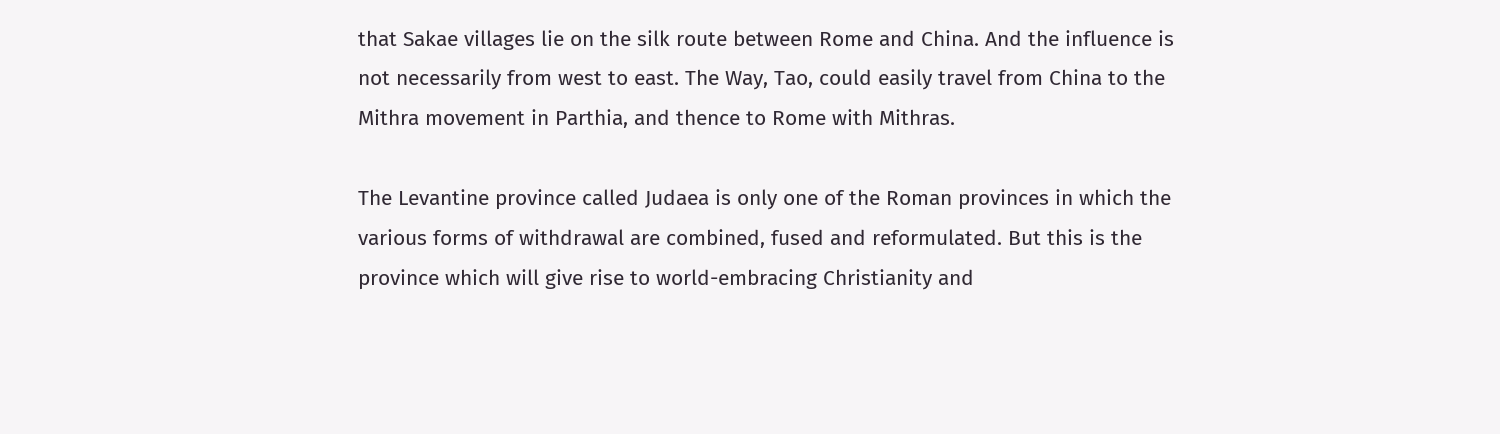that Sakae villages lie on the silk route between Rome and China. And the influence is not necessarily from west to east. The Way, Tao, could easily travel from China to the Mithra movement in Parthia, and thence to Rome with Mithras.

The Levantine province called Judaea is only one of the Roman provinces in which the various forms of withdrawal are combined, fused and reformulated. But this is the province which will give rise to world-embracing Christianity and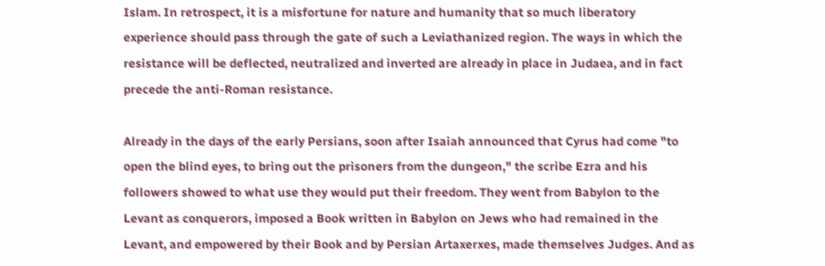Islam. In retrospect, it is a misfortune for nature and humanity that so much liberatory experience should pass through the gate of such a Leviathanized region. The ways in which the resistance will be deflected, neutralized and inverted are already in place in Judaea, and in fact precede the anti-Roman resistance.

Already in the days of the early Persians, soon after Isaiah announced that Cyrus had come "to open the blind eyes, to bring out the prisoners from the dungeon," the scribe Ezra and his followers showed to what use they would put their freedom. They went from Babylon to the Levant as conquerors, imposed a Book written in Babylon on Jews who had remained in the Levant, and empowered by their Book and by Persian Artaxerxes, made themselves Judges. And as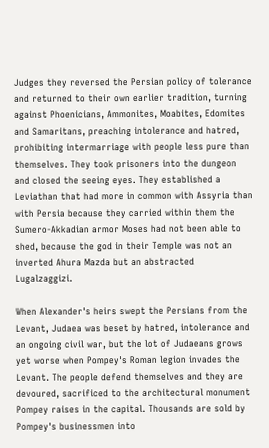Judges they reversed the Persian policy of tolerance and returned to their own earlier tradition, turning against Phoenicians, Ammonites, Moabites, Edomites and Samaritans, preaching intolerance and hatred, prohibiting intermarriage with people less pure than themselves. They took prisoners into the dungeon and closed the seeing eyes. They established a Leviathan that had more in common with Assyria than with Persia because they carried within them the Sumero-Akkadian armor Moses had not been able to shed, because the god in their Temple was not an inverted Ahura Mazda but an abstracted Lugalzaggizi.

When Alexander's heirs swept the Persians from the Levant, Judaea was beset by hatred, intolerance and an ongoing civil war, but the lot of Judaeans grows yet worse when Pompey's Roman legion invades the Levant. The people defend themselves and they are devoured, sacrificed to the architectural monument Pompey raises in the capital. Thousands are sold by Pompey's businessmen into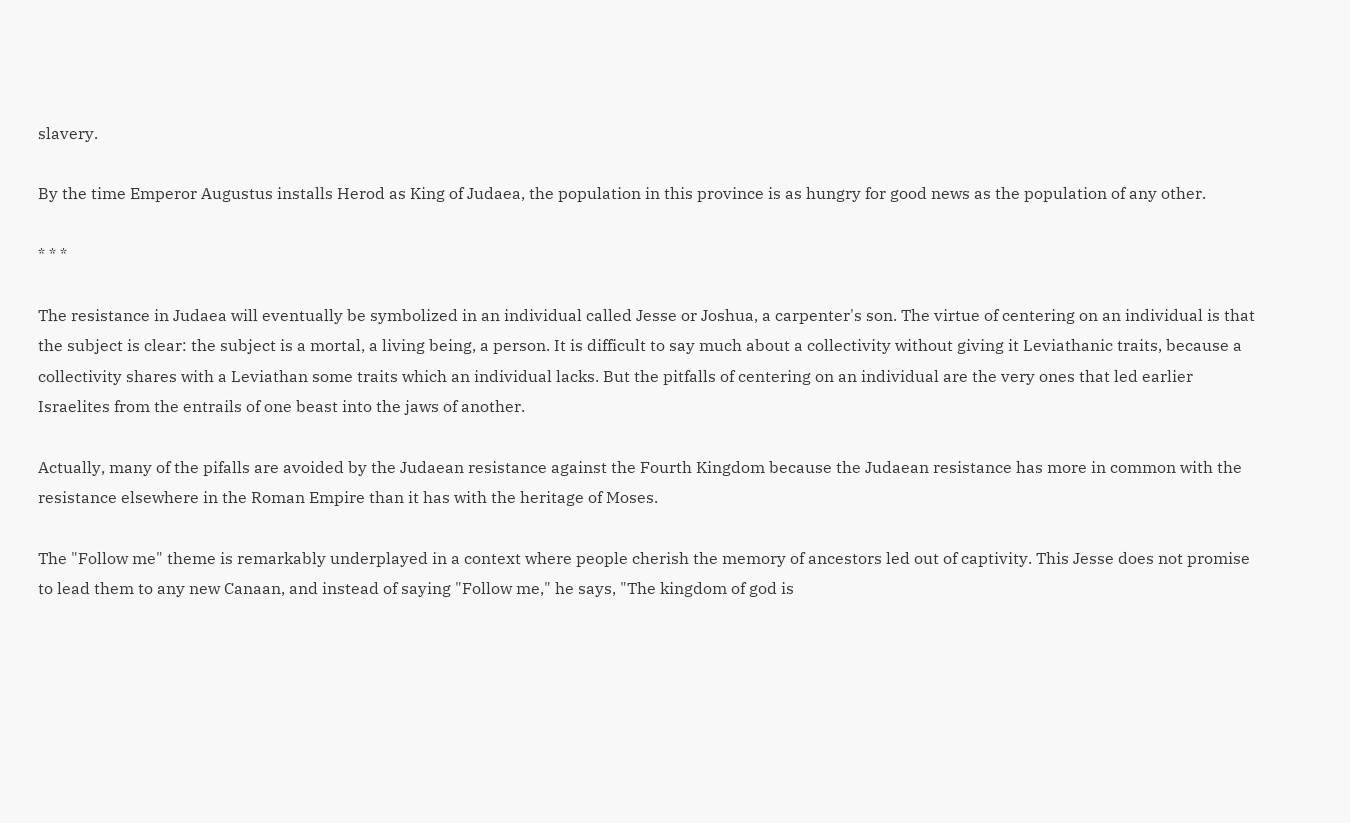slavery.

By the time Emperor Augustus installs Herod as King of Judaea, the population in this province is as hungry for good news as the population of any other.

* * *

The resistance in Judaea will eventually be symbolized in an individual called Jesse or Joshua, a carpenter's son. The virtue of centering on an individual is that the subject is clear: the subject is a mortal, a living being, a person. It is difficult to say much about a collectivity without giving it Leviathanic traits, because a collectivity shares with a Leviathan some traits which an individual lacks. But the pitfalls of centering on an individual are the very ones that led earlier Israelites from the entrails of one beast into the jaws of another.

Actually, many of the pifalls are avoided by the Judaean resistance against the Fourth Kingdom because the Judaean resistance has more in common with the resistance elsewhere in the Roman Empire than it has with the heritage of Moses.

The "Follow me" theme is remarkably underplayed in a context where people cherish the memory of ancestors led out of captivity. This Jesse does not promise to lead them to any new Canaan, and instead of saying "Follow me," he says, "The kingdom of god is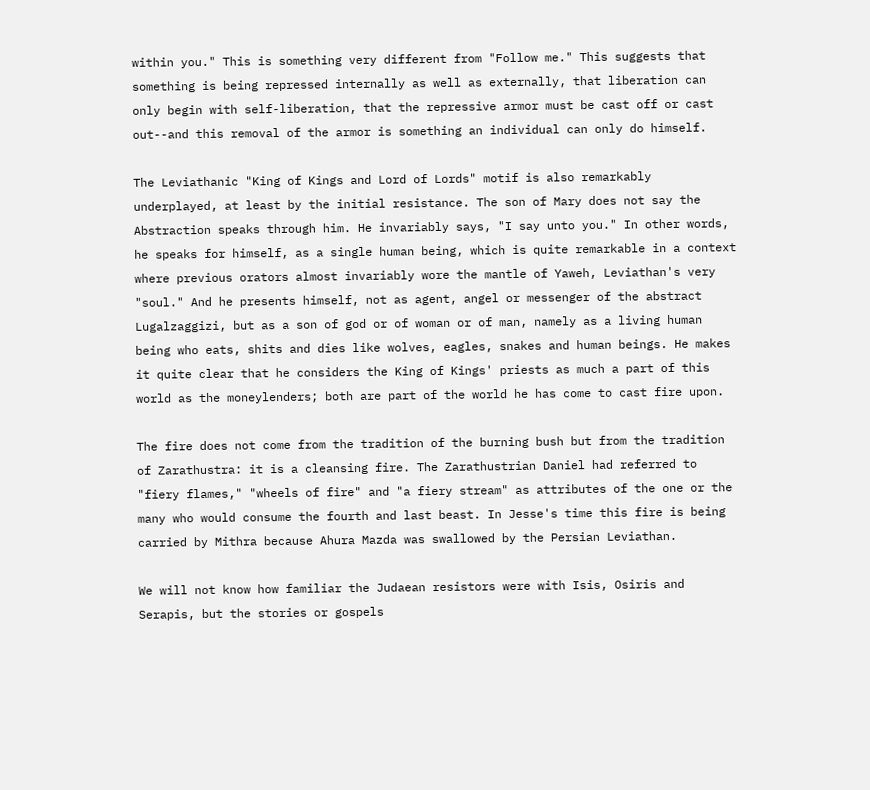within you." This is something very different from "Follow me." This suggests that something is being repressed internally as well as externally, that liberation can only begin with self-liberation, that the repressive armor must be cast off or cast out--and this removal of the armor is something an individual can only do himself.

The Leviathanic "King of Kings and Lord of Lords" motif is also remarkably underplayed, at least by the initial resistance. The son of Mary does not say the Abstraction speaks through him. He invariably says, "I say unto you." In other words, he speaks for himself, as a single human being, which is quite remarkable in a context where previous orators almost invariably wore the mantle of Yaweh, Leviathan's very "soul." And he presents himself, not as agent, angel or messenger of the abstract Lugalzaggizi, but as a son of god or of woman or of man, namely as a living human being who eats, shits and dies like wolves, eagles, snakes and human beings. He makes it quite clear that he considers the King of Kings' priests as much a part of this world as the moneylenders; both are part of the world he has come to cast fire upon.

The fire does not come from the tradition of the burning bush but from the tradition of Zarathustra: it is a cleansing fire. The Zarathustrian Daniel had referred to "fiery flames," "wheels of fire" and "a fiery stream" as attributes of the one or the many who would consume the fourth and last beast. In Jesse's time this fire is being carried by Mithra because Ahura Mazda was swallowed by the Persian Leviathan.

We will not know how familiar the Judaean resistors were with Isis, Osiris and Serapis, but the stories or gospels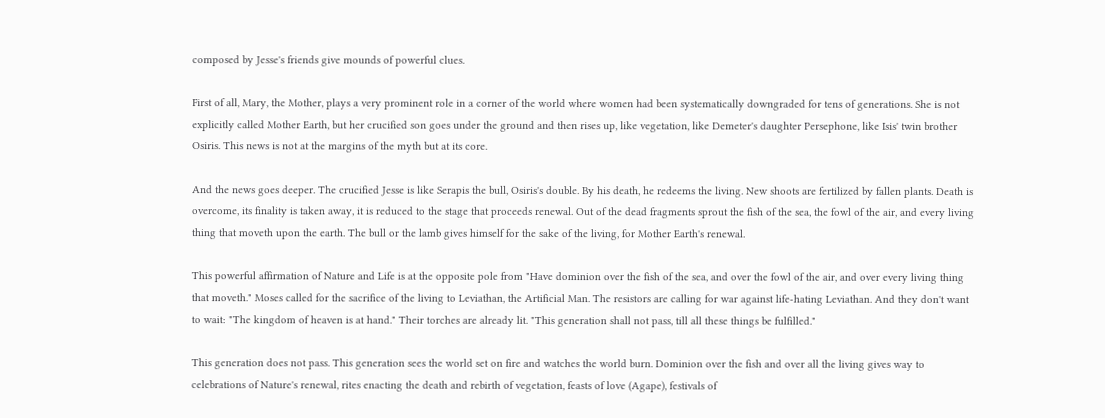composed by Jesse's friends give mounds of powerful clues.

First of all, Mary, the Mother, plays a very prominent role in a corner of the world where women had been systematically downgraded for tens of generations. She is not explicitly called Mother Earth, but her crucified son goes under the ground and then rises up, like vegetation, like Demeter's daughter Persephone, like Isis' twin brother Osiris. This news is not at the margins of the myth but at its core.

And the news goes deeper. The crucified Jesse is like Serapis the bull, Osiris's double. By his death, he redeems the living. New shoots are fertilized by fallen plants. Death is overcome, its finality is taken away, it is reduced to the stage that proceeds renewal. Out of the dead fragments sprout the fish of the sea, the fowl of the air, and every living thing that moveth upon the earth. The bull or the lamb gives himself for the sake of the living, for Mother Earth's renewal.

This powerful affirmation of Nature and Life is at the opposite pole from "Have dominion over the fish of the sea, and over the fowl of the air, and over every living thing that moveth." Moses called for the sacrifice of the living to Leviathan, the Artificial Man. The resistors are calling for war against life-hating Leviathan. And they don't want to wait: "The kingdom of heaven is at hand." Their torches are already lit. "This generation shall not pass, till all these things be fulfilled."

This generation does not pass. This generation sees the world set on fire and watches the world burn. Dominion over the fish and over all the living gives way to celebrations of Nature's renewal, rites enacting the death and rebirth of vegetation, feasts of love (Agape), festivals of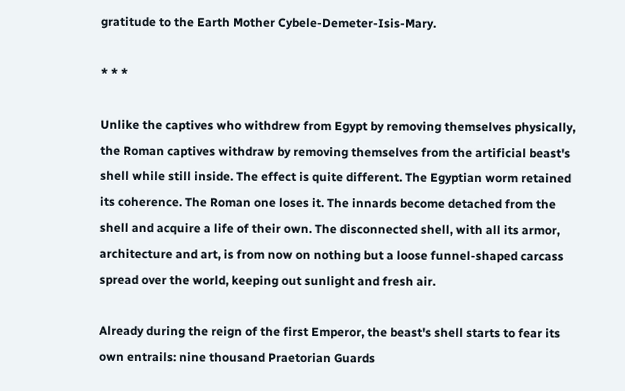gratitude to the Earth Mother Cybele-Demeter-Isis-Mary.

* * *

Unlike the captives who withdrew from Egypt by removing themselves physically, the Roman captives withdraw by removing themselves from the artificial beast's shell while still inside. The effect is quite different. The Egyptian worm retained its coherence. The Roman one loses it. The innards become detached from the shell and acquire a life of their own. The disconnected shell, with all its armor, architecture and art, is from now on nothing but a loose funnel-shaped carcass spread over the world, keeping out sunlight and fresh air.

Already during the reign of the first Emperor, the beast's shell starts to fear its own entrails: nine thousand Praetorian Guards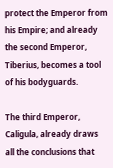protect the Emperor from his Empire; and already the second Emperor, Tiberius, becomes a tool of his bodyguards.

The third Emperor, Caligula, already draws all the conclusions that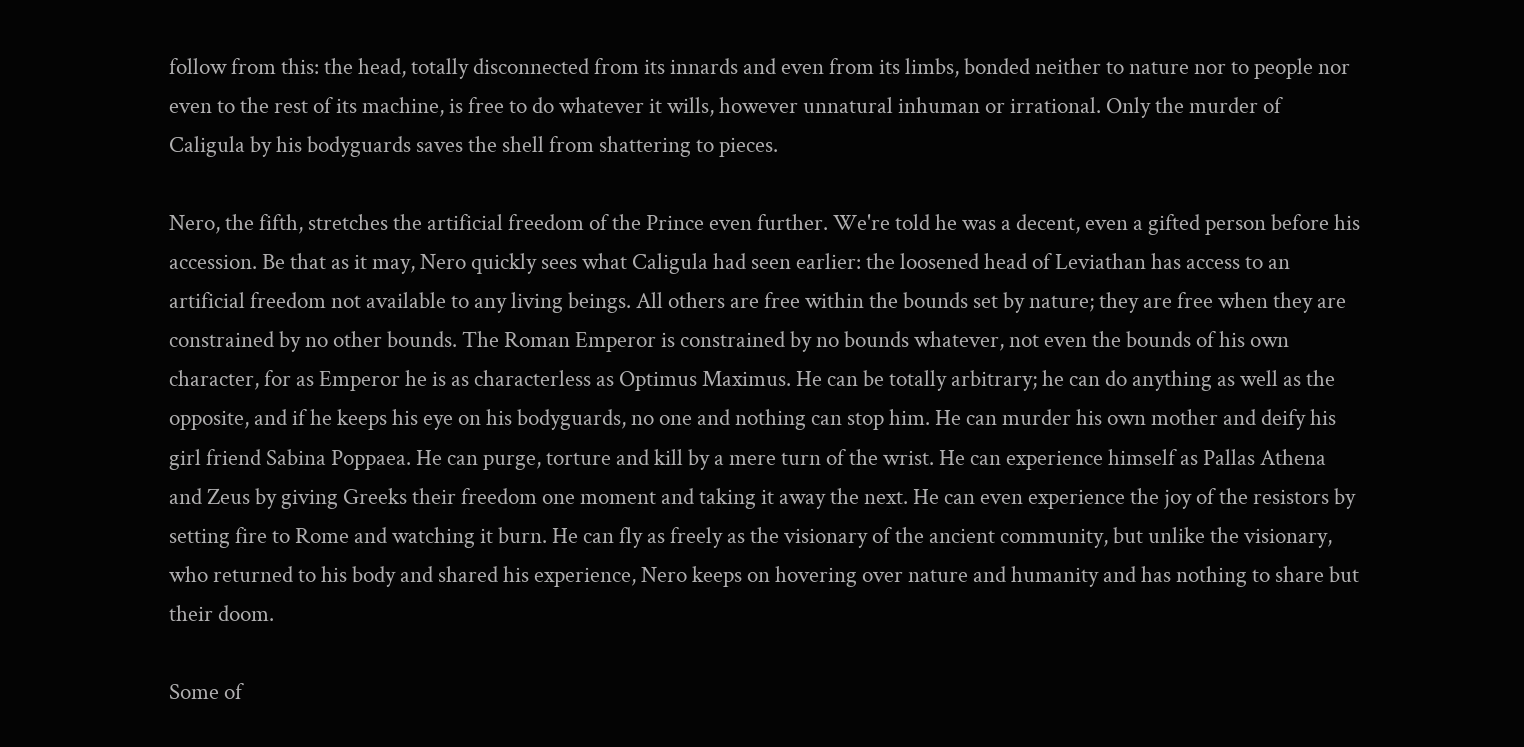follow from this: the head, totally disconnected from its innards and even from its limbs, bonded neither to nature nor to people nor even to the rest of its machine, is free to do whatever it wills, however unnatural inhuman or irrational. Only the murder of Caligula by his bodyguards saves the shell from shattering to pieces.

Nero, the fifth, stretches the artificial freedom of the Prince even further. We're told he was a decent, even a gifted person before his accession. Be that as it may, Nero quickly sees what Caligula had seen earlier: the loosened head of Leviathan has access to an artificial freedom not available to any living beings. All others are free within the bounds set by nature; they are free when they are constrained by no other bounds. The Roman Emperor is constrained by no bounds whatever, not even the bounds of his own character, for as Emperor he is as characterless as Optimus Maximus. He can be totally arbitrary; he can do anything as well as the opposite, and if he keeps his eye on his bodyguards, no one and nothing can stop him. He can murder his own mother and deify his girl friend Sabina Poppaea. He can purge, torture and kill by a mere turn of the wrist. He can experience himself as Pallas Athena and Zeus by giving Greeks their freedom one moment and taking it away the next. He can even experience the joy of the resistors by setting fire to Rome and watching it burn. He can fly as freely as the visionary of the ancient community, but unlike the visionary, who returned to his body and shared his experience, Nero keeps on hovering over nature and humanity and has nothing to share but their doom.

Some of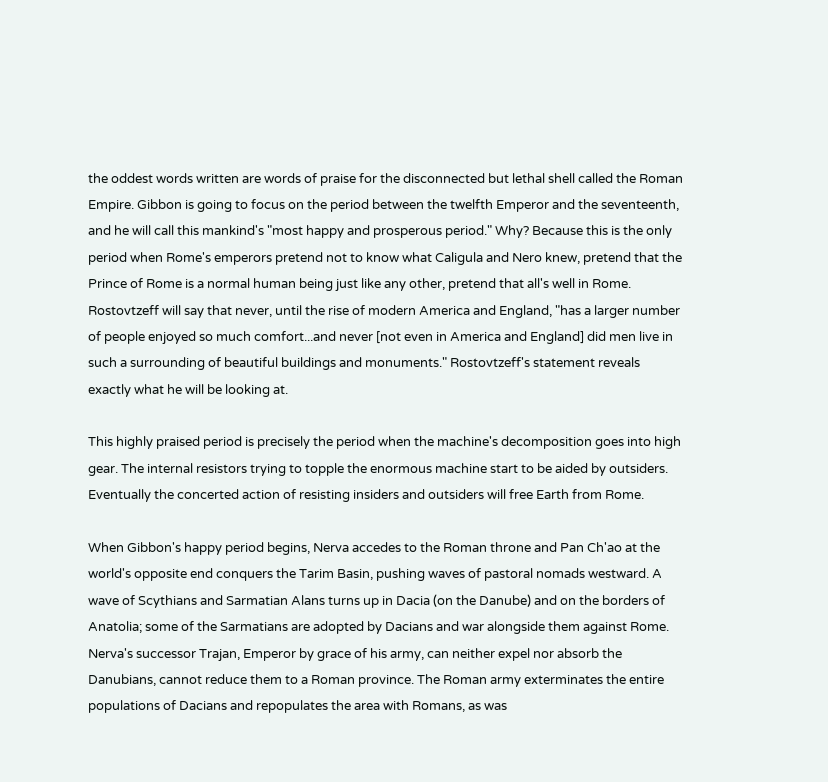the oddest words written are words of praise for the disconnected but lethal shell called the Roman Empire. Gibbon is going to focus on the period between the twelfth Emperor and the seventeenth, and he will call this mankind's "most happy and prosperous period." Why? Because this is the only period when Rome's emperors pretend not to know what Caligula and Nero knew, pretend that the Prince of Rome is a normal human being just like any other, pretend that all's well in Rome. Rostovtzeff will say that never, until the rise of modern America and England, "has a larger number of people enjoyed so much comfort...and never [not even in America and England] did men live in such a surrounding of beautiful buildings and monuments." Rostovtzeff's statement reveals exactly what he will be looking at.

This highly praised period is precisely the period when the machine's decomposition goes into high gear. The internal resistors trying to topple the enormous machine start to be aided by outsiders. Eventually the concerted action of resisting insiders and outsiders will free Earth from Rome.

When Gibbon's happy period begins, Nerva accedes to the Roman throne and Pan Ch'ao at the world's opposite end conquers the Tarim Basin, pushing waves of pastoral nomads westward. A wave of Scythians and Sarmatian Alans turns up in Dacia (on the Danube) and on the borders of Anatolia; some of the Sarmatians are adopted by Dacians and war alongside them against Rome. Nerva's successor Trajan, Emperor by grace of his army, can neither expel nor absorb the Danubians, cannot reduce them to a Roman province. The Roman army exterminates the entire populations of Dacians and repopulates the area with Romans, as was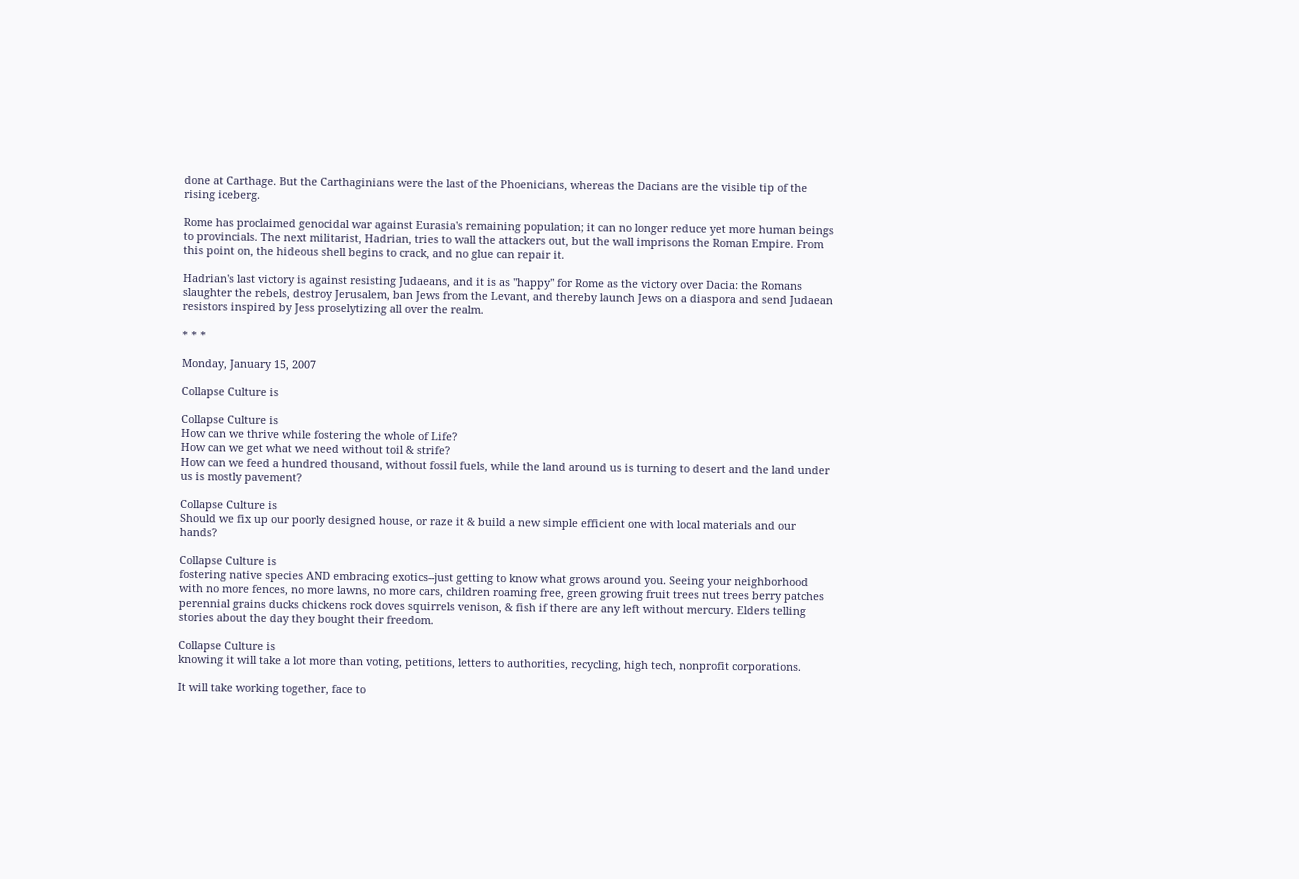done at Carthage. But the Carthaginians were the last of the Phoenicians, whereas the Dacians are the visible tip of the rising iceberg.

Rome has proclaimed genocidal war against Eurasia's remaining population; it can no longer reduce yet more human beings to provincials. The next militarist, Hadrian, tries to wall the attackers out, but the wall imprisons the Roman Empire. From this point on, the hideous shell begins to crack, and no glue can repair it.

Hadrian's last victory is against resisting Judaeans, and it is as "happy" for Rome as the victory over Dacia: the Romans slaughter the rebels, destroy Jerusalem, ban Jews from the Levant, and thereby launch Jews on a diaspora and send Judaean resistors inspired by Jess proselytizing all over the realm.

* * *

Monday, January 15, 2007

Collapse Culture is

Collapse Culture is
How can we thrive while fostering the whole of Life?
How can we get what we need without toil & strife?
How can we feed a hundred thousand, without fossil fuels, while the land around us is turning to desert and the land under us is mostly pavement?

Collapse Culture is
Should we fix up our poorly designed house, or raze it & build a new simple efficient one with local materials and our hands?

Collapse Culture is
fostering native species AND embracing exotics--just getting to know what grows around you. Seeing your neighborhood with no more fences, no more lawns, no more cars, children roaming free, green growing fruit trees nut trees berry patches perennial grains ducks chickens rock doves squirrels venison, & fish if there are any left without mercury. Elders telling stories about the day they bought their freedom.

Collapse Culture is
knowing it will take a lot more than voting, petitions, letters to authorities, recycling, high tech, nonprofit corporations.

It will take working together, face to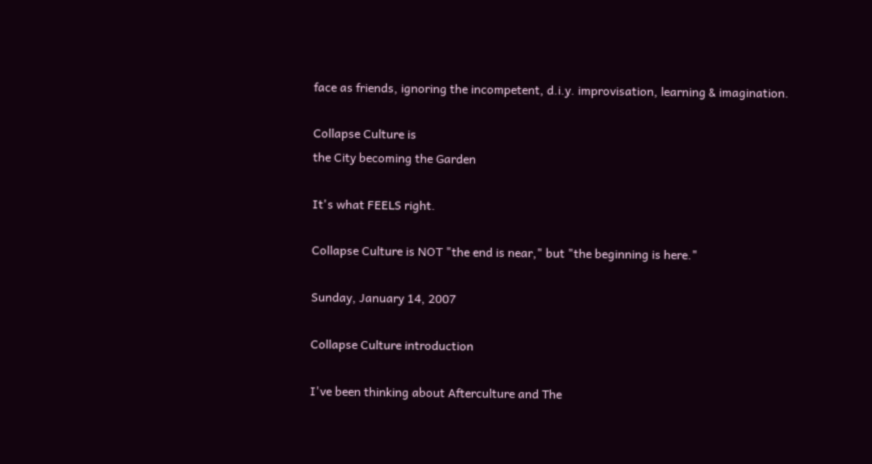face as friends, ignoring the incompetent, d.i.y. improvisation, learning & imagination.

Collapse Culture is
the City becoming the Garden

It's what FEELS right.

Collapse Culture is NOT "the end is near," but "the beginning is here."

Sunday, January 14, 2007

Collapse Culture introduction

I've been thinking about Afterculture and The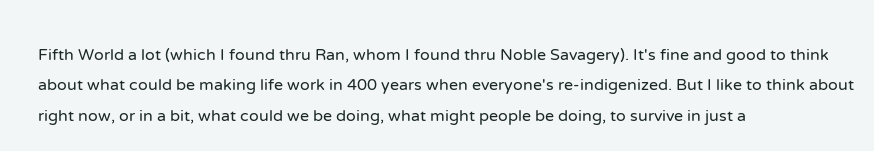Fifth World a lot (which I found thru Ran, whom I found thru Noble Savagery). It's fine and good to think about what could be making life work in 400 years when everyone's re-indigenized. But I like to think about right now, or in a bit, what could we be doing, what might people be doing, to survive in just a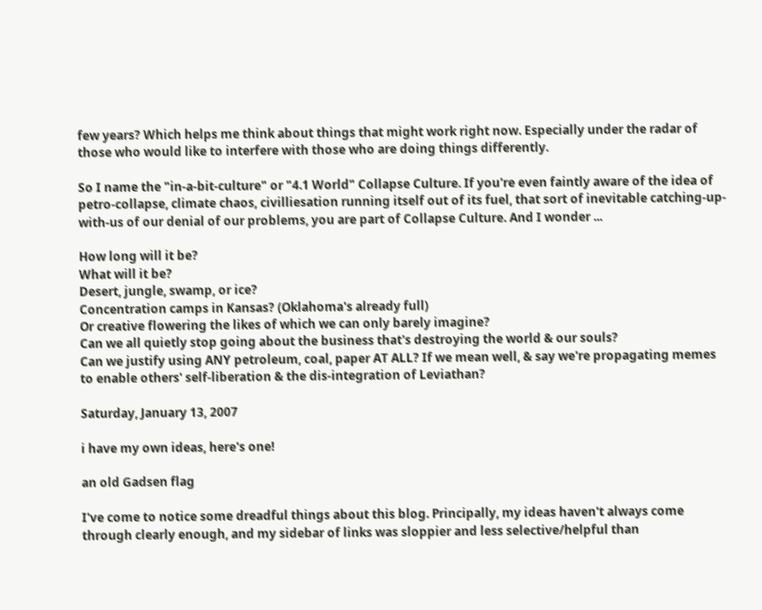few years? Which helps me think about things that might work right now. Especially under the radar of those who would like to interfere with those who are doing things differently.

So I name the "in-a-bit-culture" or "4.1 World" Collapse Culture. If you're even faintly aware of the idea of petro-collapse, climate chaos, civilliesation running itself out of its fuel, that sort of inevitable catching-up-with-us of our denial of our problems, you are part of Collapse Culture. And I wonder ...

How long will it be?
What will it be?
Desert, jungle, swamp, or ice?
Concentration camps in Kansas? (Oklahoma's already full)
Or creative flowering the likes of which we can only barely imagine?
Can we all quietly stop going about the business that's destroying the world & our souls?
Can we justify using ANY petroleum, coal, paper AT ALL? If we mean well, & say we're propagating memes to enable others' self-liberation & the dis-integration of Leviathan?

Saturday, January 13, 2007

i have my own ideas, here's one!

an old Gadsen flag

I've come to notice some dreadful things about this blog. Principally, my ideas haven't always come through clearly enough, and my sidebar of links was sloppier and less selective/helpful than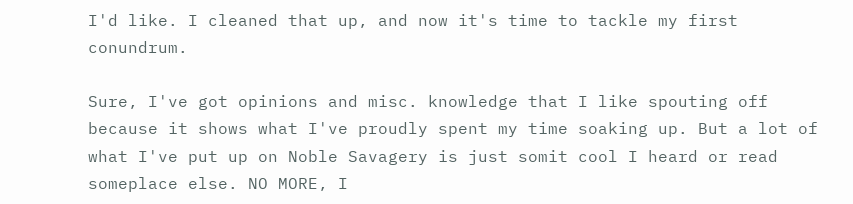I'd like. I cleaned that up, and now it's time to tackle my first conundrum.

Sure, I've got opinions and misc. knowledge that I like spouting off because it shows what I've proudly spent my time soaking up. But a lot of what I've put up on Noble Savagery is just somit cool I heard or read someplace else. NO MORE, I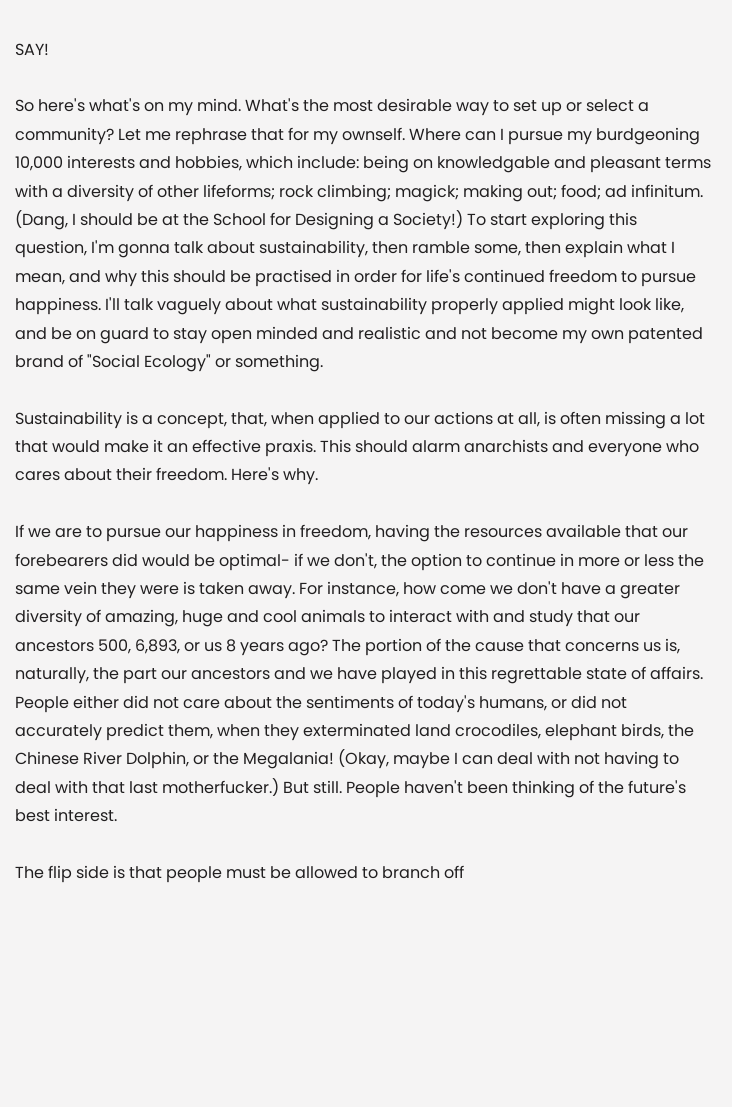SAY!

So here's what's on my mind. What's the most desirable way to set up or select a community? Let me rephrase that for my ownself. Where can I pursue my burdgeoning 10,000 interests and hobbies, which include: being on knowledgable and pleasant terms with a diversity of other lifeforms; rock climbing; magick; making out; food; ad infinitum. (Dang, I should be at the School for Designing a Society!) To start exploring this question, I'm gonna talk about sustainability, then ramble some, then explain what I mean, and why this should be practised in order for life's continued freedom to pursue happiness. I'll talk vaguely about what sustainability properly applied might look like, and be on guard to stay open minded and realistic and not become my own patented brand of "Social Ecology" or something.

Sustainability is a concept, that, when applied to our actions at all, is often missing a lot that would make it an effective praxis. This should alarm anarchists and everyone who cares about their freedom. Here's why.

If we are to pursue our happiness in freedom, having the resources available that our forebearers did would be optimal- if we don't, the option to continue in more or less the same vein they were is taken away. For instance, how come we don't have a greater diversity of amazing, huge and cool animals to interact with and study that our ancestors 500, 6,893, or us 8 years ago? The portion of the cause that concerns us is, naturally, the part our ancestors and we have played in this regrettable state of affairs. People either did not care about the sentiments of today's humans, or did not accurately predict them, when they exterminated land crocodiles, elephant birds, the Chinese River Dolphin, or the Megalania! (Okay, maybe I can deal with not having to deal with that last motherfucker.) But still. People haven't been thinking of the future's best interest.

The flip side is that people must be allowed to branch off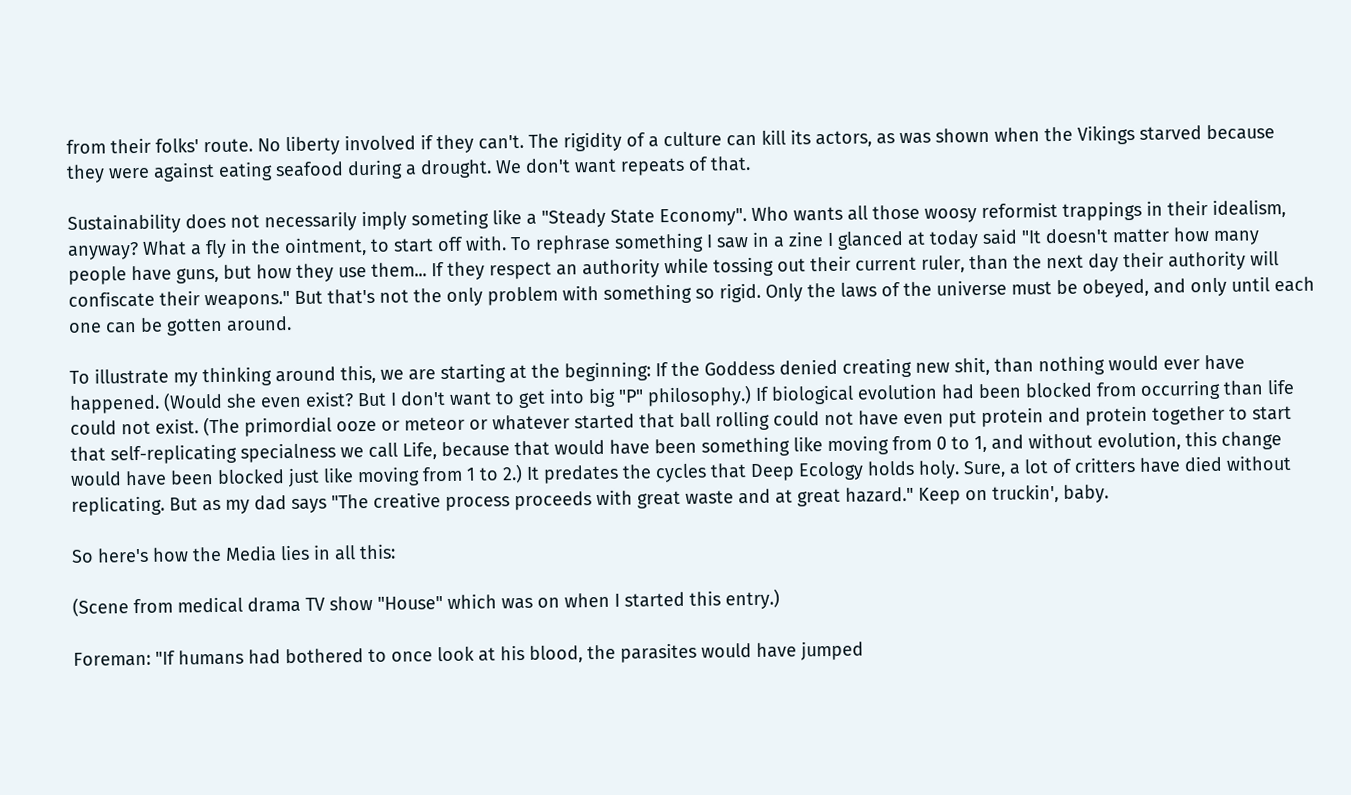from their folks' route. No liberty involved if they can't. The rigidity of a culture can kill its actors, as was shown when the Vikings starved because they were against eating seafood during a drought. We don't want repeats of that.

Sustainability does not necessarily imply someting like a "Steady State Economy". Who wants all those woosy reformist trappings in their idealism, anyway? What a fly in the ointment, to start off with. To rephrase something I saw in a zine I glanced at today said "It doesn't matter how many people have guns, but how they use them... If they respect an authority while tossing out their current ruler, than the next day their authority will confiscate their weapons." But that's not the only problem with something so rigid. Only the laws of the universe must be obeyed, and only until each one can be gotten around.

To illustrate my thinking around this, we are starting at the beginning: If the Goddess denied creating new shit, than nothing would ever have happened. (Would she even exist? But I don't want to get into big "P" philosophy.) If biological evolution had been blocked from occurring than life could not exist. (The primordial ooze or meteor or whatever started that ball rolling could not have even put protein and protein together to start that self-replicating specialness we call Life, because that would have been something like moving from 0 to 1, and without evolution, this change would have been blocked just like moving from 1 to 2.) It predates the cycles that Deep Ecology holds holy. Sure, a lot of critters have died without replicating. But as my dad says "The creative process proceeds with great waste and at great hazard." Keep on truckin', baby.

So here's how the Media lies in all this:

(Scene from medical drama TV show "House" which was on when I started this entry.)

Foreman: "If humans had bothered to once look at his blood, the parasites would have jumped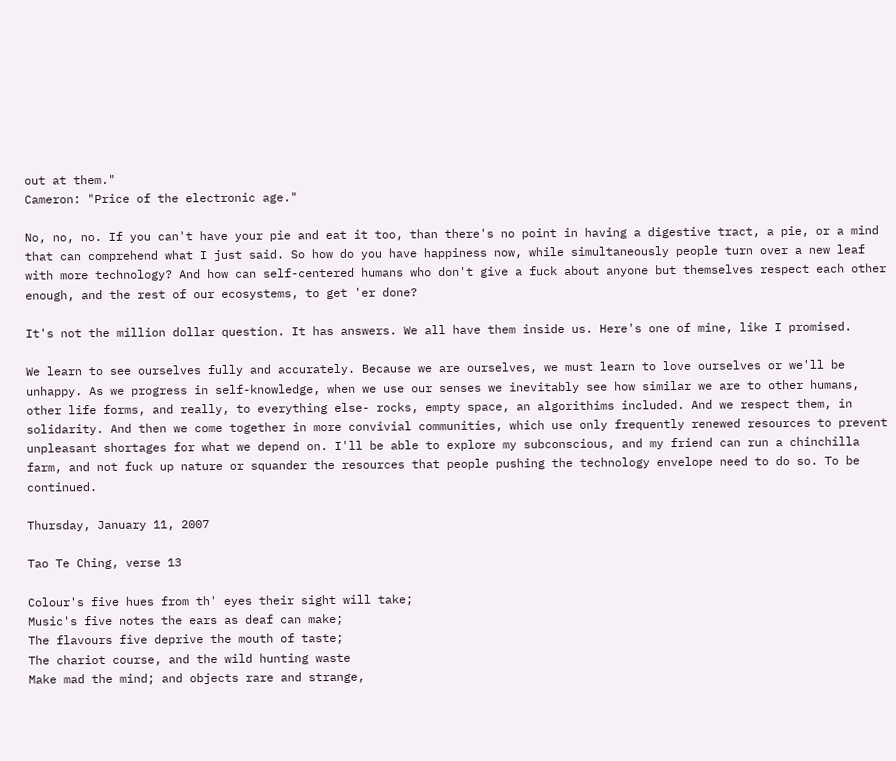out at them."
Cameron: "Price of the electronic age."

No, no, no. If you can't have your pie and eat it too, than there's no point in having a digestive tract, a pie, or a mind that can comprehend what I just said. So how do you have happiness now, while simultaneously people turn over a new leaf with more technology? And how can self-centered humans who don't give a fuck about anyone but themselves respect each other enough, and the rest of our ecosystems, to get 'er done?

It's not the million dollar question. It has answers. We all have them inside us. Here's one of mine, like I promised.

We learn to see ourselves fully and accurately. Because we are ourselves, we must learn to love ourselves or we'll be unhappy. As we progress in self-knowledge, when we use our senses we inevitably see how similar we are to other humans, other life forms, and really, to everything else- rocks, empty space, an algorithims included. And we respect them, in solidarity. And then we come together in more convivial communities, which use only frequently renewed resources to prevent unpleasant shortages for what we depend on. I'll be able to explore my subconscious, and my friend can run a chinchilla farm, and not fuck up nature or squander the resources that people pushing the technology envelope need to do so. To be continued.

Thursday, January 11, 2007

Tao Te Ching, verse 13

Colour's five hues from th' eyes their sight will take;
Music's five notes the ears as deaf can make;
The flavours five deprive the mouth of taste;
The chariot course, and the wild hunting waste
Make mad the mind; and objects rare and strange,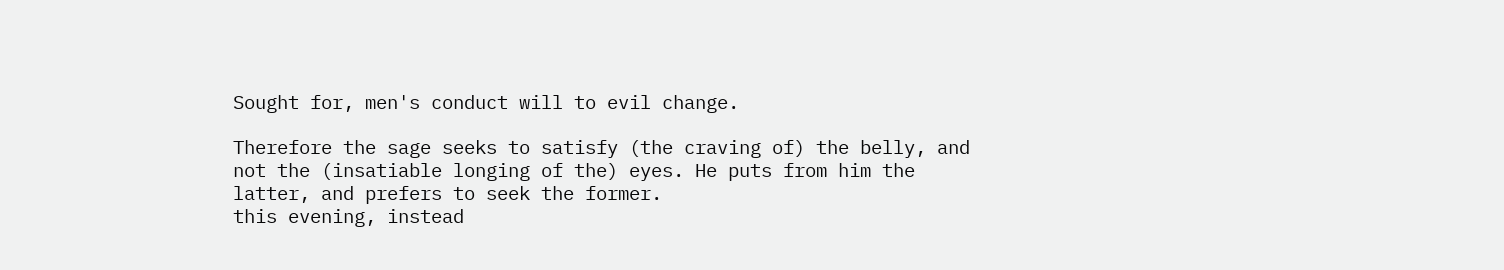Sought for, men's conduct will to evil change.

Therefore the sage seeks to satisfy (the craving of) the belly, and
not the (insatiable longing of the) eyes. He puts from him the
latter, and prefers to seek the former.
this evening, instead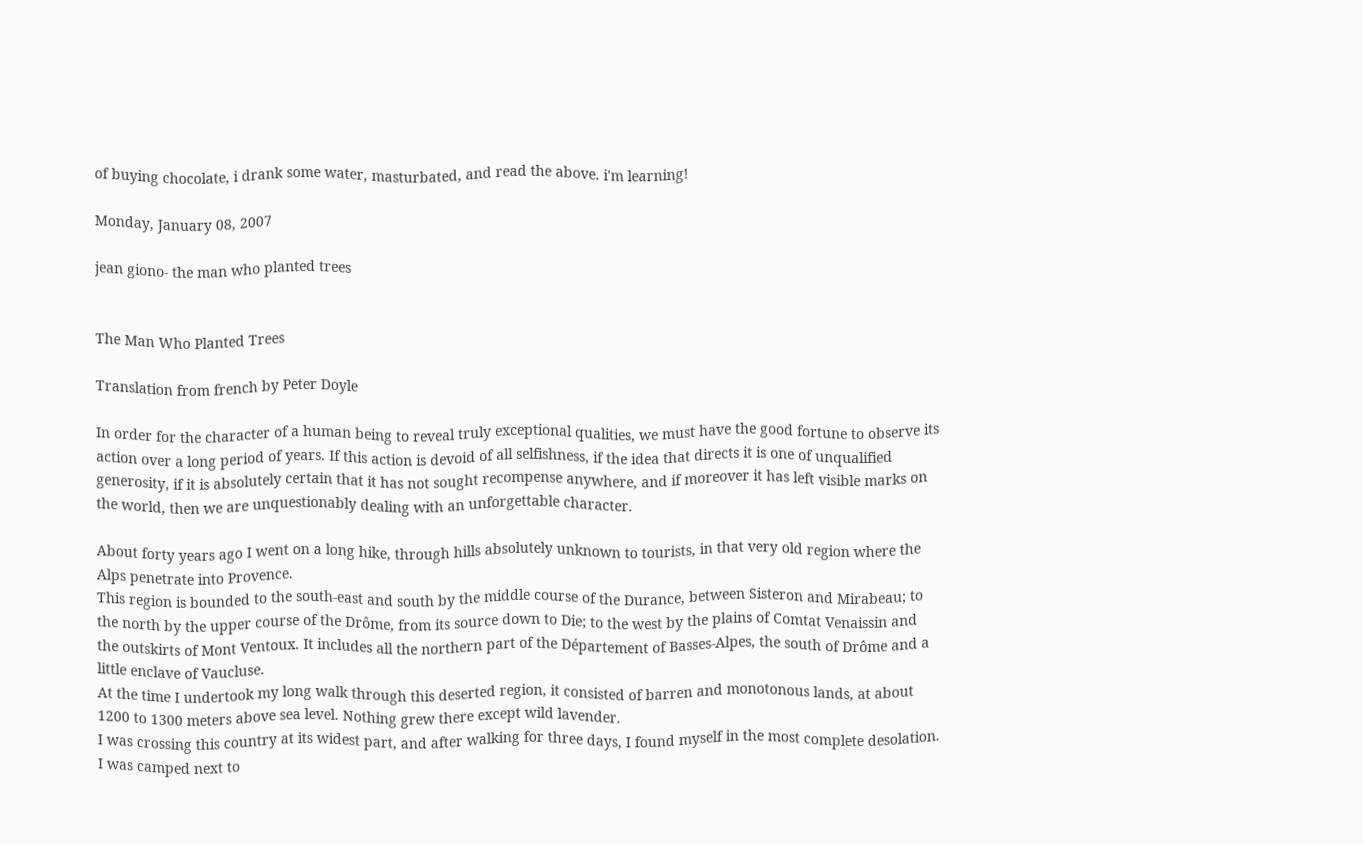of buying chocolate, i drank some water, masturbated, and read the above. i'm learning!

Monday, January 08, 2007

jean giono- the man who planted trees


The Man Who Planted Trees

Translation from french by Peter Doyle

In order for the character of a human being to reveal truly exceptional qualities, we must have the good fortune to observe its action over a long period of years. If this action is devoid of all selfishness, if the idea that directs it is one of unqualified generosity, if it is absolutely certain that it has not sought recompense anywhere, and if moreover it has left visible marks on the world, then we are unquestionably dealing with an unforgettable character.

About forty years ago I went on a long hike, through hills absolutely unknown to tourists, in that very old region where the Alps penetrate into Provence.
This region is bounded to the south-east and south by the middle course of the Durance, between Sisteron and Mirabeau; to the north by the upper course of the Drôme, from its source down to Die; to the west by the plains of Comtat Venaissin and the outskirts of Mont Ventoux. It includes all the northern part of the Département of Basses-Alpes, the south of Drôme and a little enclave of Vaucluse.
At the time I undertook my long walk through this deserted region, it consisted of barren and monotonous lands, at about 1200 to 1300 meters above sea level. Nothing grew there except wild lavender.
I was crossing this country at its widest part, and after walking for three days, I found myself in the most complete desolation. I was camped next to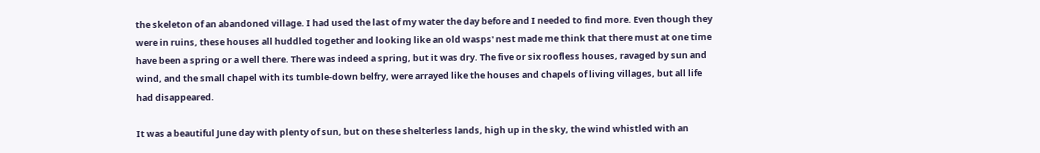the skeleton of an abandoned village. I had used the last of my water the day before and I needed to find more. Even though they were in ruins, these houses all huddled together and looking like an old wasps' nest made me think that there must at one time have been a spring or a well there. There was indeed a spring, but it was dry. The five or six roofless houses, ravaged by sun and wind, and the small chapel with its tumble-down belfry, were arrayed like the houses and chapels of living villages, but all life had disappeared.

It was a beautiful June day with plenty of sun, but on these shelterless lands, high up in the sky, the wind whistled with an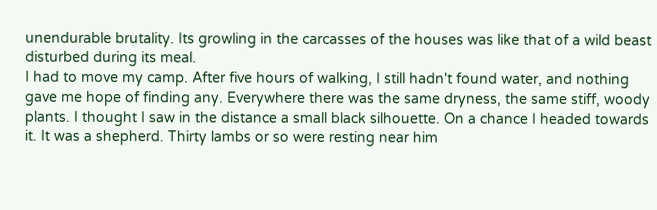unendurable brutality. Its growling in the carcasses of the houses was like that of a wild beast disturbed during its meal.
I had to move my camp. After five hours of walking, I still hadn't found water, and nothing gave me hope of finding any. Everywhere there was the same dryness, the same stiff, woody plants. I thought I saw in the distance a small black silhouette. On a chance I headed towards it. It was a shepherd. Thirty lambs or so were resting near him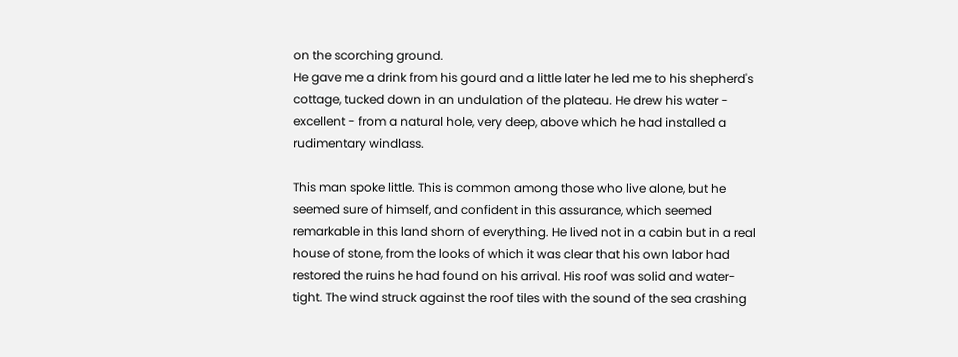on the scorching ground.
He gave me a drink from his gourd and a little later he led me to his shepherd's cottage, tucked down in an undulation of the plateau. He drew his water - excellent - from a natural hole, very deep, above which he had installed a rudimentary windlass.

This man spoke little. This is common among those who live alone, but he seemed sure of himself, and confident in this assurance, which seemed remarkable in this land shorn of everything. He lived not in a cabin but in a real house of stone, from the looks of which it was clear that his own labor had restored the ruins he had found on his arrival. His roof was solid and water-tight. The wind struck against the roof tiles with the sound of the sea crashing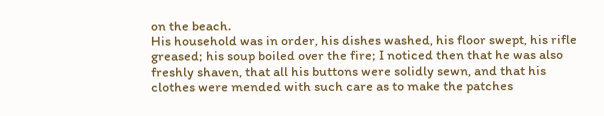on the beach.
His household was in order, his dishes washed, his floor swept, his rifle greased; his soup boiled over the fire; I noticed then that he was also freshly shaven, that all his buttons were solidly sewn, and that his clothes were mended with such care as to make the patches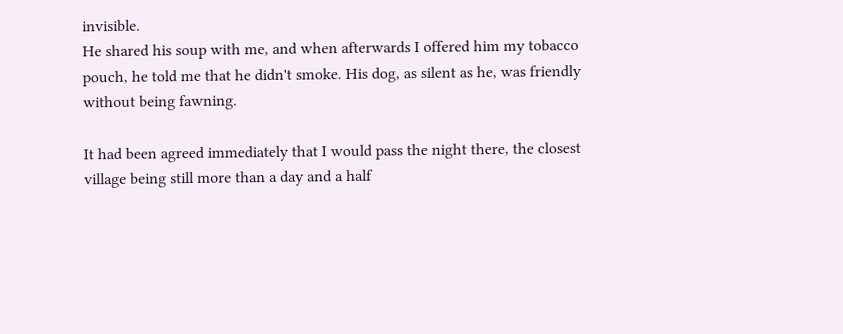invisible.
He shared his soup with me, and when afterwards I offered him my tobacco pouch, he told me that he didn't smoke. His dog, as silent as he, was friendly without being fawning.

It had been agreed immediately that I would pass the night there, the closest village being still more than a day and a half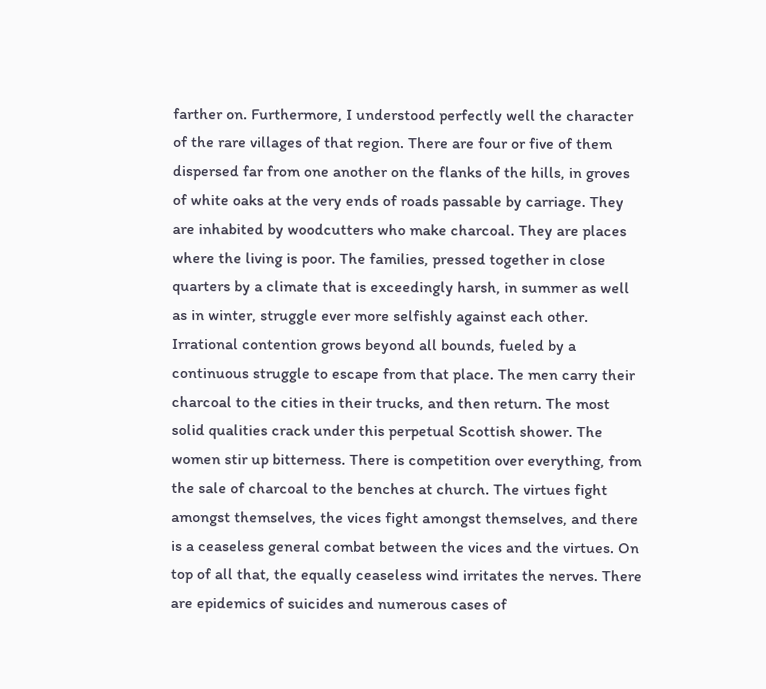farther on. Furthermore, I understood perfectly well the character of the rare villages of that region. There are four or five of them dispersed far from one another on the flanks of the hills, in groves of white oaks at the very ends of roads passable by carriage. They are inhabited by woodcutters who make charcoal. They are places where the living is poor. The families, pressed together in close quarters by a climate that is exceedingly harsh, in summer as well as in winter, struggle ever more selfishly against each other. Irrational contention grows beyond all bounds, fueled by a continuous struggle to escape from that place. The men carry their charcoal to the cities in their trucks, and then return. The most solid qualities crack under this perpetual Scottish shower. The women stir up bitterness. There is competition over everything, from the sale of charcoal to the benches at church. The virtues fight amongst themselves, the vices fight amongst themselves, and there is a ceaseless general combat between the vices and the virtues. On top of all that, the equally ceaseless wind irritates the nerves. There are epidemics of suicides and numerous cases of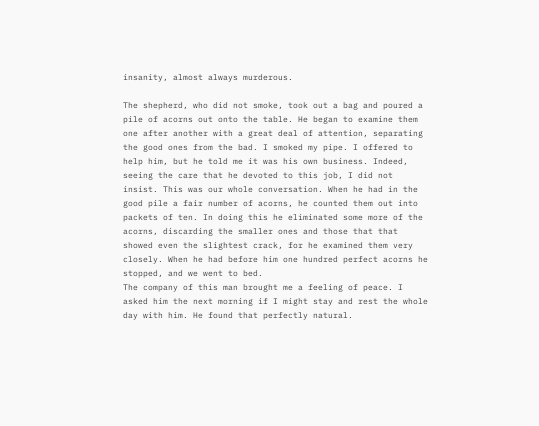insanity, almost always murderous.

The shepherd, who did not smoke, took out a bag and poured a pile of acorns out onto the table. He began to examine them one after another with a great deal of attention, separating the good ones from the bad. I smoked my pipe. I offered to help him, but he told me it was his own business. Indeed, seeing the care that he devoted to this job, I did not insist. This was our whole conversation. When he had in the good pile a fair number of acorns, he counted them out into packets of ten. In doing this he eliminated some more of the acorns, discarding the smaller ones and those that that showed even the slightest crack, for he examined them very closely. When he had before him one hundred perfect acorns he stopped, and we went to bed.
The company of this man brought me a feeling of peace. I asked him the next morning if I might stay and rest the whole day with him. He found that perfectly natural.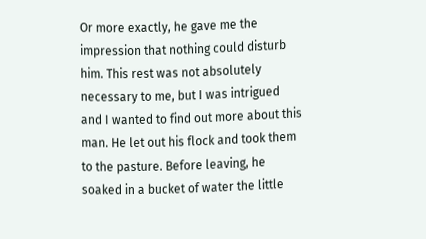Or more exactly, he gave me the impression that nothing could disturb him. This rest was not absolutely necessary to me, but I was intrigued and I wanted to find out more about this man. He let out his flock and took them to the pasture. Before leaving, he soaked in a bucket of water the little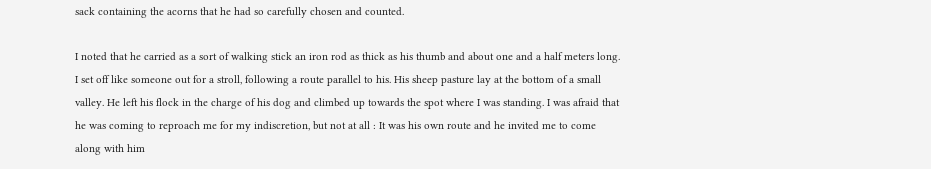sack containing the acorns that he had so carefully chosen and counted.

I noted that he carried as a sort of walking stick an iron rod as thick as his thumb and about one and a half meters long. I set off like someone out for a stroll, following a route parallel to his. His sheep pasture lay at the bottom of a small valley. He left his flock in the charge of his dog and climbed up towards the spot where I was standing. I was afraid that he was coming to reproach me for my indiscretion, but not at all : It was his own route and he invited me to come along with him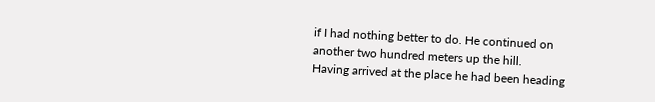if I had nothing better to do. He continued on another two hundred meters up the hill.
Having arrived at the place he had been heading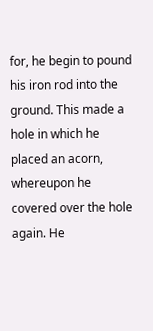for, he begin to pound his iron rod into the ground. This made a hole in which he placed an acorn, whereupon he covered over the hole again. He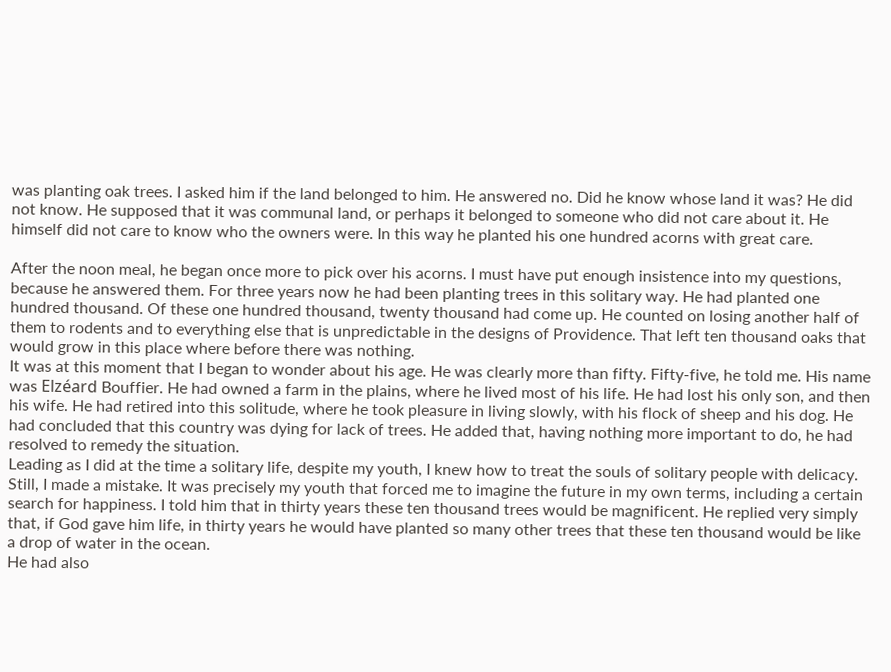was planting oak trees. I asked him if the land belonged to him. He answered no. Did he know whose land it was? He did not know. He supposed that it was communal land, or perhaps it belonged to someone who did not care about it. He himself did not care to know who the owners were. In this way he planted his one hundred acorns with great care.

After the noon meal, he began once more to pick over his acorns. I must have put enough insistence into my questions, because he answered them. For three years now he had been planting trees in this solitary way. He had planted one hundred thousand. Of these one hundred thousand, twenty thousand had come up. He counted on losing another half of them to rodents and to everything else that is unpredictable in the designs of Providence. That left ten thousand oaks that would grow in this place where before there was nothing.
It was at this moment that I began to wonder about his age. He was clearly more than fifty. Fifty-five, he told me. His name was Elzéard Bouffier. He had owned a farm in the plains, where he lived most of his life. He had lost his only son, and then his wife. He had retired into this solitude, where he took pleasure in living slowly, with his flock of sheep and his dog. He had concluded that this country was dying for lack of trees. He added that, having nothing more important to do, he had resolved to remedy the situation.
Leading as I did at the time a solitary life, despite my youth, I knew how to treat the souls of solitary people with delicacy. Still, I made a mistake. It was precisely my youth that forced me to imagine the future in my own terms, including a certain search for happiness. I told him that in thirty years these ten thousand trees would be magnificent. He replied very simply that, if God gave him life, in thirty years he would have planted so many other trees that these ten thousand would be like a drop of water in the ocean.
He had also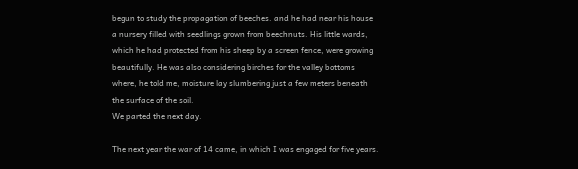begun to study the propagation of beeches. and he had near his house a nursery filled with seedlings grown from beechnuts. His little wards, which he had protected from his sheep by a screen fence, were growing beautifully. He was also considering birches for the valley bottoms where, he told me, moisture lay slumbering just a few meters beneath the surface of the soil.
We parted the next day.

The next year the war of 14 came, in which I was engaged for five years.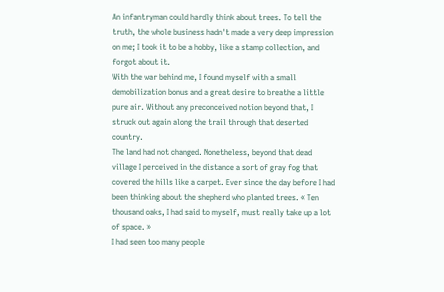An infantryman could hardly think about trees. To tell the truth, the whole business hadn't made a very deep impression on me; I took it to be a hobby, like a stamp collection, and forgot about it.
With the war behind me, I found myself with a small demobilization bonus and a great desire to breathe a little pure air. Without any preconceived notion beyond that, I struck out again along the trail through that deserted country.
The land had not changed. Nonetheless, beyond that dead village I perceived in the distance a sort of gray fog that covered the hills like a carpet. Ever since the day before I had been thinking about the shepherd who planted trees. « Ten thousand oaks, I had said to myself, must really take up a lot of space. »
I had seen too many people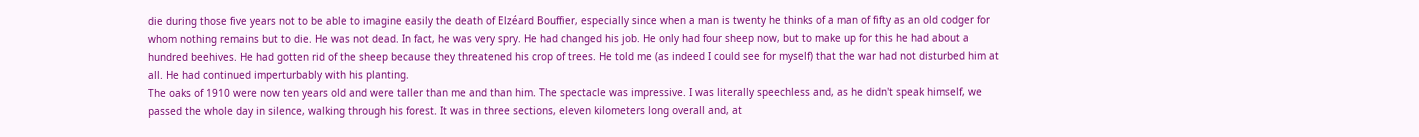die during those five years not to be able to imagine easily the death of Elzéard Bouffier, especially since when a man is twenty he thinks of a man of fifty as an old codger for whom nothing remains but to die. He was not dead. In fact, he was very spry. He had changed his job. He only had four sheep now, but to make up for this he had about a hundred beehives. He had gotten rid of the sheep because they threatened his crop of trees. He told me (as indeed I could see for myself) that the war had not disturbed him at all. He had continued imperturbably with his planting.
The oaks of 1910 were now ten years old and were taller than me and than him. The spectacle was impressive. I was literally speechless and, as he didn't speak himself, we passed the whole day in silence, walking through his forest. It was in three sections, eleven kilometers long overall and, at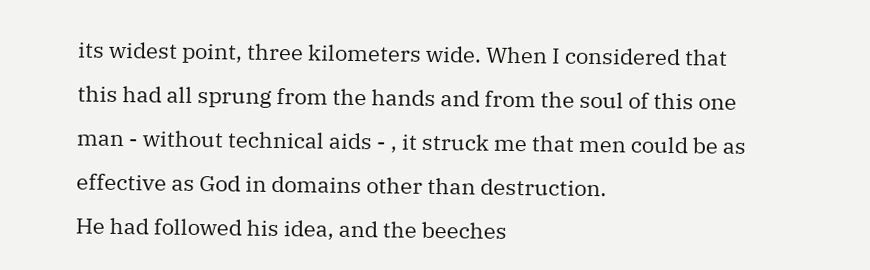its widest point, three kilometers wide. When I considered that this had all sprung from the hands and from the soul of this one man - without technical aids - , it struck me that men could be as effective as God in domains other than destruction.
He had followed his idea, and the beeches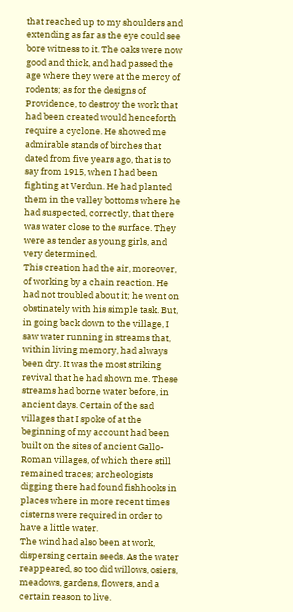that reached up to my shoulders and extending as far as the eye could see bore witness to it. The oaks were now good and thick, and had passed the age where they were at the mercy of rodents; as for the designs of Providence, to destroy the work that had been created would henceforth require a cyclone. He showed me admirable stands of birches that dated from five years ago, that is to say from 1915, when I had been fighting at Verdun. He had planted them in the valley bottoms where he had suspected, correctly, that there was water close to the surface. They were as tender as young girls, and very determined.
This creation had the air, moreover, of working by a chain reaction. He had not troubled about it; he went on obstinately with his simple task. But, in going back down to the village, I saw water running in streams that, within living memory, had always been dry. It was the most striking revival that he had shown me. These streams had borne water before, in ancient days. Certain of the sad villages that I spoke of at the beginning of my account had been built on the sites of ancient Gallo-Roman villages, of which there still remained traces; archeologists digging there had found fishhooks in places where in more recent times cisterns were required in order to have a little water.
The wind had also been at work, dispersing certain seeds. As the water reappeared, so too did willows, osiers, meadows, gardens, flowers, and a certain reason to live.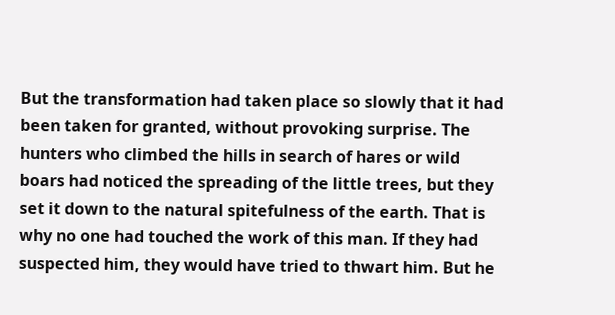But the transformation had taken place so slowly that it had been taken for granted, without provoking surprise. The hunters who climbed the hills in search of hares or wild boars had noticed the spreading of the little trees, but they set it down to the natural spitefulness of the earth. That is why no one had touched the work of this man. If they had suspected him, they would have tried to thwart him. But he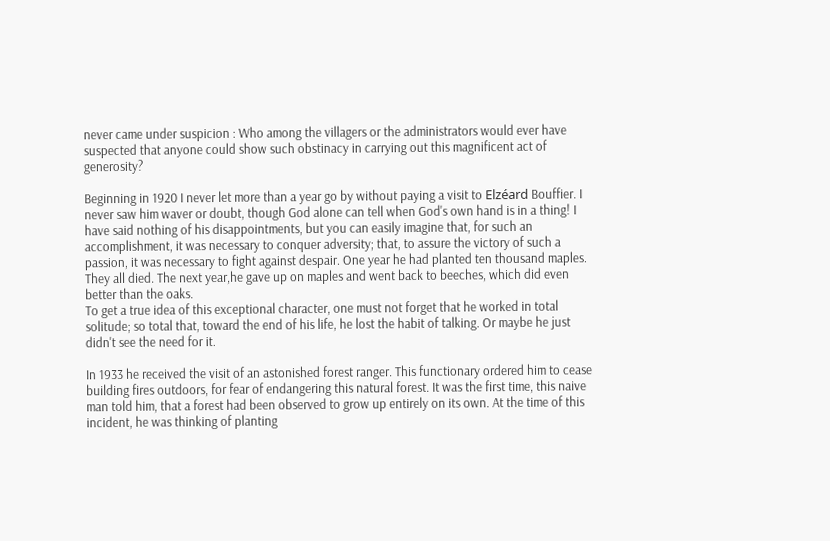never came under suspicion : Who among the villagers or the administrators would ever have suspected that anyone could show such obstinacy in carrying out this magnificent act of generosity?

Beginning in 1920 I never let more than a year go by without paying a visit to Elzéard Bouffier. I never saw him waver or doubt, though God alone can tell when God's own hand is in a thing! I have said nothing of his disappointments, but you can easily imagine that, for such an accomplishment, it was necessary to conquer adversity; that, to assure the victory of such a passion, it was necessary to fight against despair. One year he had planted ten thousand maples. They all died. The next year,he gave up on maples and went back to beeches, which did even better than the oaks.
To get a true idea of this exceptional character, one must not forget that he worked in total solitude; so total that, toward the end of his life, he lost the habit of talking. Or maybe he just didn't see the need for it.

In 1933 he received the visit of an astonished forest ranger. This functionary ordered him to cease building fires outdoors, for fear of endangering this natural forest. It was the first time, this naive man told him, that a forest had been observed to grow up entirely on its own. At the time of this incident, he was thinking of planting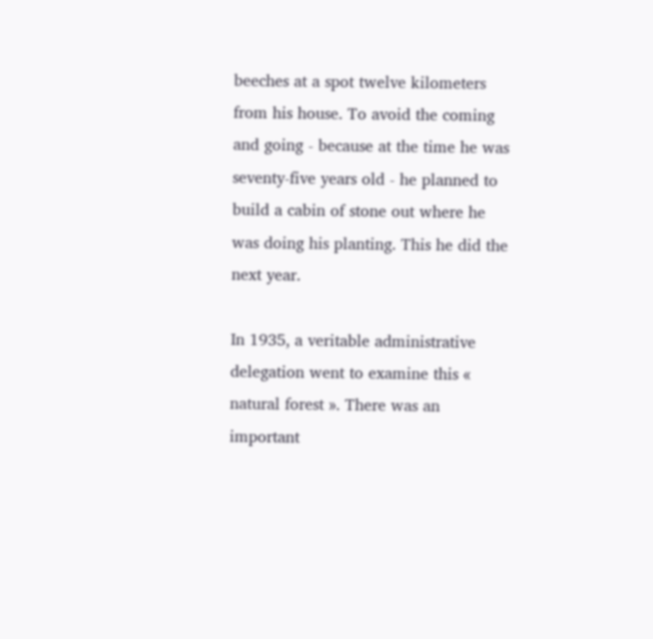beeches at a spot twelve kilometers from his house. To avoid the coming and going - because at the time he was seventy-five years old - he planned to build a cabin of stone out where he was doing his planting. This he did the next year.

In 1935, a veritable administrative delegation went to examine this « natural forest ». There was an important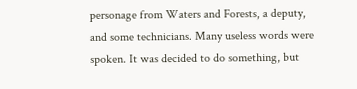personage from Waters and Forests, a deputy, and some technicians. Many useless words were spoken. It was decided to do something, but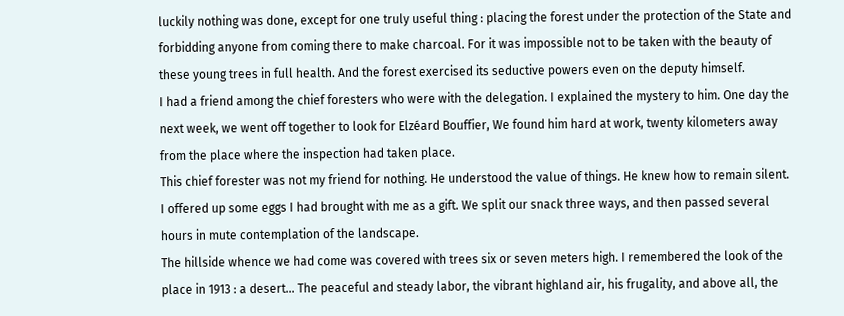luckily nothing was done, except for one truly useful thing : placing the forest under the protection of the State and forbidding anyone from coming there to make charcoal. For it was impossible not to be taken with the beauty of these young trees in full health. And the forest exercised its seductive powers even on the deputy himself.
I had a friend among the chief foresters who were with the delegation. I explained the mystery to him. One day the next week, we went off together to look for Elzéard Bouffier, We found him hard at work, twenty kilometers away from the place where the inspection had taken place.
This chief forester was not my friend for nothing. He understood the value of things. He knew how to remain silent. I offered up some eggs I had brought with me as a gift. We split our snack three ways, and then passed several hours in mute contemplation of the landscape.
The hillside whence we had come was covered with trees six or seven meters high. I remembered the look of the place in 1913 : a desert... The peaceful and steady labor, the vibrant highland air, his frugality, and above all, the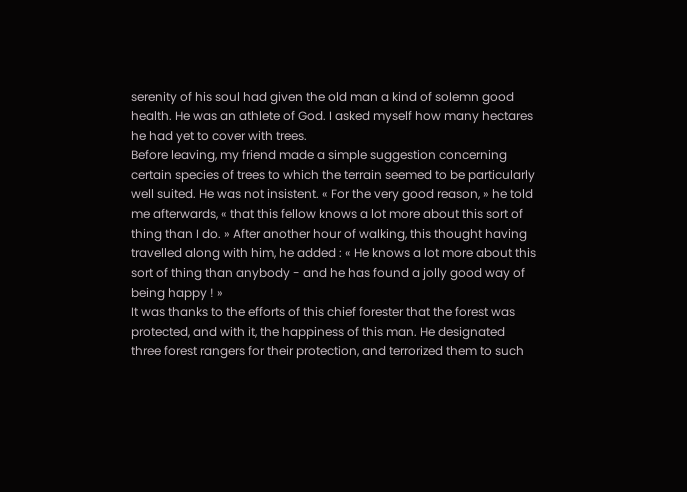serenity of his soul had given the old man a kind of solemn good health. He was an athlete of God. I asked myself how many hectares he had yet to cover with trees.
Before leaving, my friend made a simple suggestion concerning certain species of trees to which the terrain seemed to be particularly well suited. He was not insistent. « For the very good reason, » he told me afterwards, « that this fellow knows a lot more about this sort of thing than I do. » After another hour of walking, this thought having travelled along with him, he added : « He knows a lot more about this sort of thing than anybody - and he has found a jolly good way of being happy ! »
It was thanks to the efforts of this chief forester that the forest was protected, and with it, the happiness of this man. He designated three forest rangers for their protection, and terrorized them to such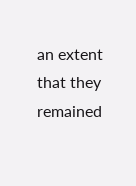an extent that they remained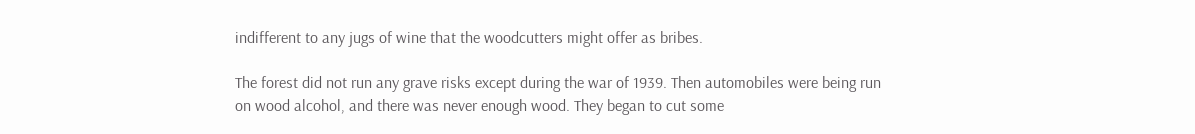indifferent to any jugs of wine that the woodcutters might offer as bribes.

The forest did not run any grave risks except during the war of 1939. Then automobiles were being run on wood alcohol, and there was never enough wood. They began to cut some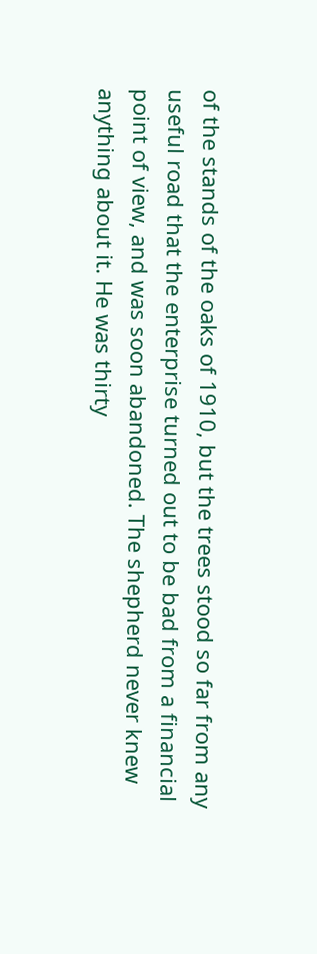of the stands of the oaks of 1910, but the trees stood so far from any useful road that the enterprise turned out to be bad from a financial point of view, and was soon abandoned. The shepherd never knew anything about it. He was thirty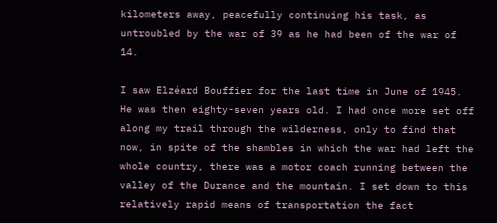kilometers away, peacefully continuing his task, as untroubled by the war of 39 as he had been of the war of 14.

I saw Elzéard Bouffier for the last time in June of 1945. He was then eighty-seven years old. I had once more set off along my trail through the wilderness, only to find that now, in spite of the shambles in which the war had left the whole country, there was a motor coach running between the valley of the Durance and the mountain. I set down to this relatively rapid means of transportation the fact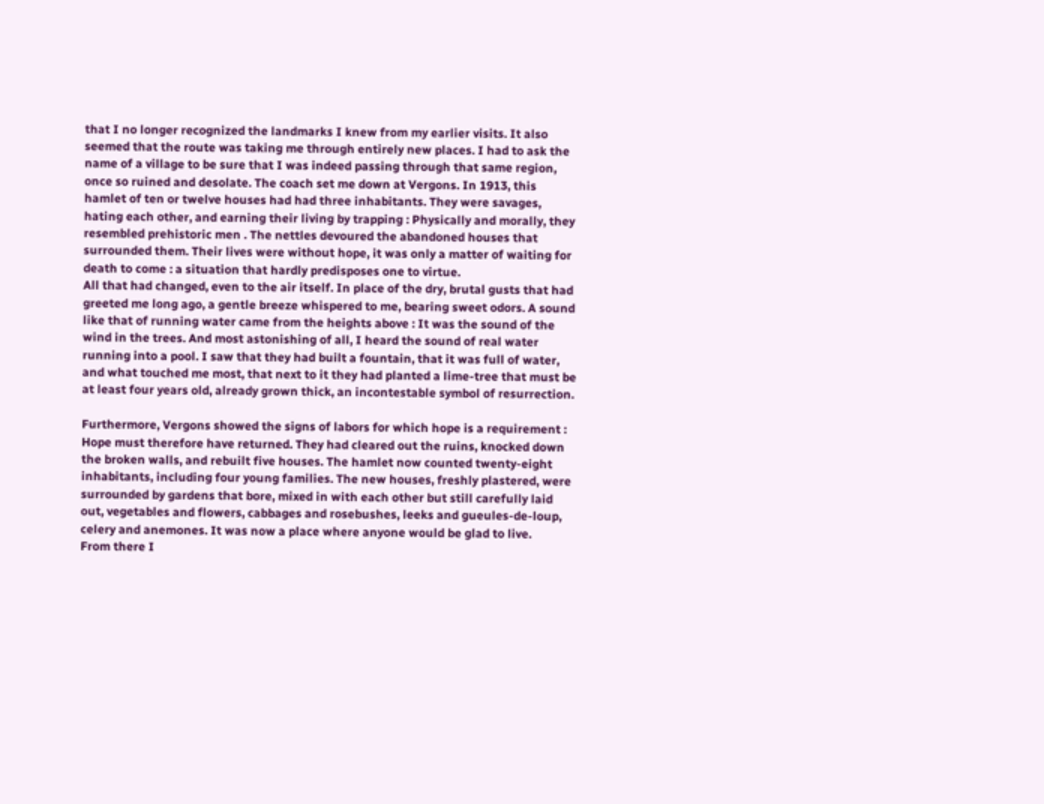that I no longer recognized the landmarks I knew from my earlier visits. It also seemed that the route was taking me through entirely new places. I had to ask the name of a village to be sure that I was indeed passing through that same region, once so ruined and desolate. The coach set me down at Vergons. In 1913, this hamlet of ten or twelve houses had had three inhabitants. They were savages, hating each other, and earning their living by trapping : Physically and morally, they resembled prehistoric men . The nettles devoured the abandoned houses that surrounded them. Their lives were without hope, it was only a matter of waiting for death to come : a situation that hardly predisposes one to virtue.
All that had changed, even to the air itself. In place of the dry, brutal gusts that had greeted me long ago, a gentle breeze whispered to me, bearing sweet odors. A sound like that of running water came from the heights above : It was the sound of the wind in the trees. And most astonishing of all, I heard the sound of real water running into a pool. I saw that they had built a fountain, that it was full of water, and what touched me most, that next to it they had planted a lime-tree that must be at least four years old, already grown thick, an incontestable symbol of resurrection.

Furthermore, Vergons showed the signs of labors for which hope is a requirement : Hope must therefore have returned. They had cleared out the ruins, knocked down the broken walls, and rebuilt five houses. The hamlet now counted twenty-eight inhabitants, including four young families. The new houses, freshly plastered, were surrounded by gardens that bore, mixed in with each other but still carefully laid out, vegetables and flowers, cabbages and rosebushes, leeks and gueules-de-loup, celery and anemones. It was now a place where anyone would be glad to live.
From there I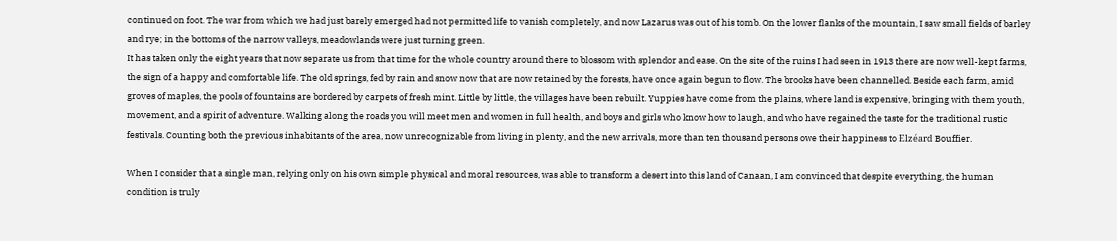continued on foot. The war from which we had just barely emerged had not permitted life to vanish completely, and now Lazarus was out of his tomb. On the lower flanks of the mountain, I saw small fields of barley and rye; in the bottoms of the narrow valleys, meadowlands were just turning green.
It has taken only the eight years that now separate us from that time for the whole country around there to blossom with splendor and ease. On the site of the ruins I had seen in 1913 there are now well-kept farms, the sign of a happy and comfortable life. The old springs, fed by rain and snow now that are now retained by the forests, have once again begun to flow. The brooks have been channelled. Beside each farm, amid groves of maples, the pools of fountains are bordered by carpets of fresh mint. Little by little, the villages have been rebuilt. Yuppies have come from the plains, where land is expensive, bringing with them youth, movement, and a spirit of adventure. Walking along the roads you will meet men and women in full health, and boys and girls who know how to laugh, and who have regained the taste for the traditional rustic festivals. Counting both the previous inhabitants of the area, now unrecognizable from living in plenty, and the new arrivals, more than ten thousand persons owe their happiness to Elzéard Bouffier.

When I consider that a single man, relying only on his own simple physical and moral resources, was able to transform a desert into this land of Canaan, I am convinced that despite everything, the human condition is truly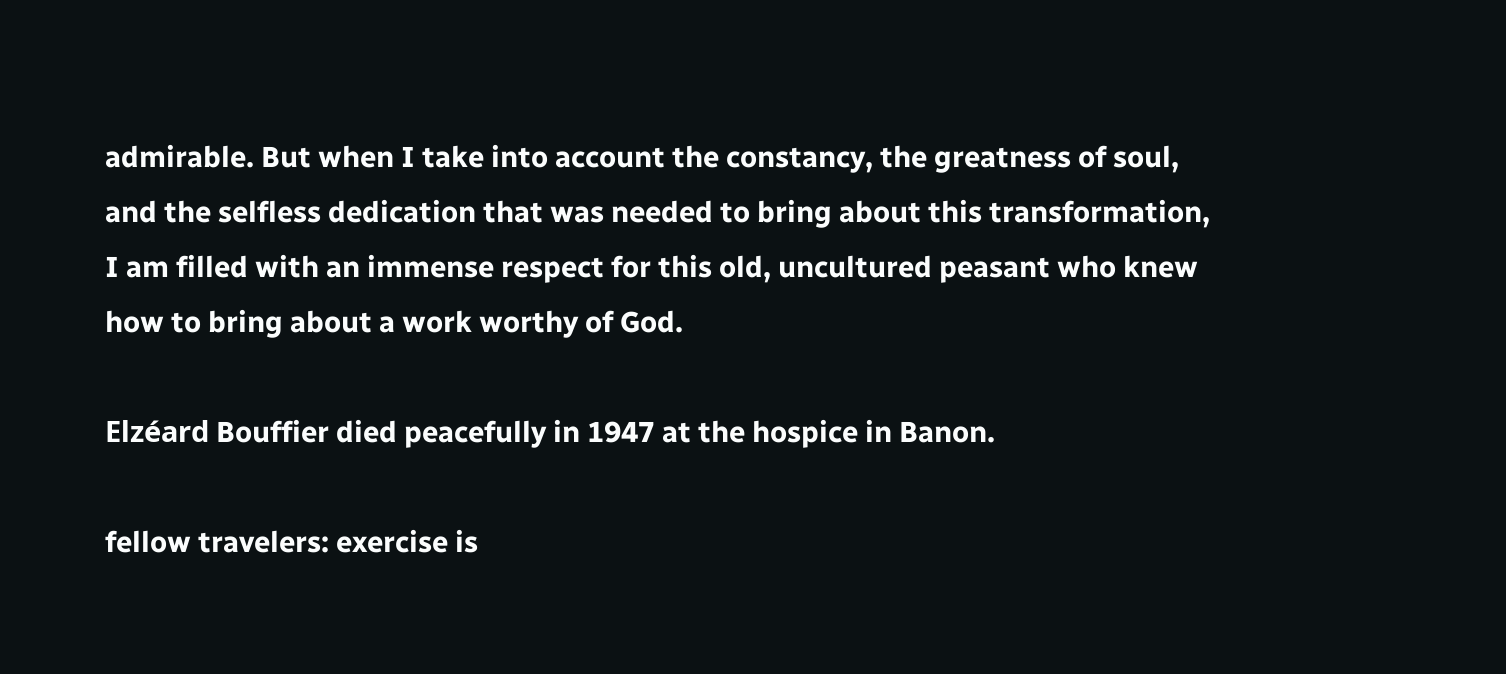admirable. But when I take into account the constancy, the greatness of soul, and the selfless dedication that was needed to bring about this transformation, I am filled with an immense respect for this old, uncultured peasant who knew how to bring about a work worthy of God.

Elzéard Bouffier died peacefully in 1947 at the hospice in Banon.

fellow travelers: exercise is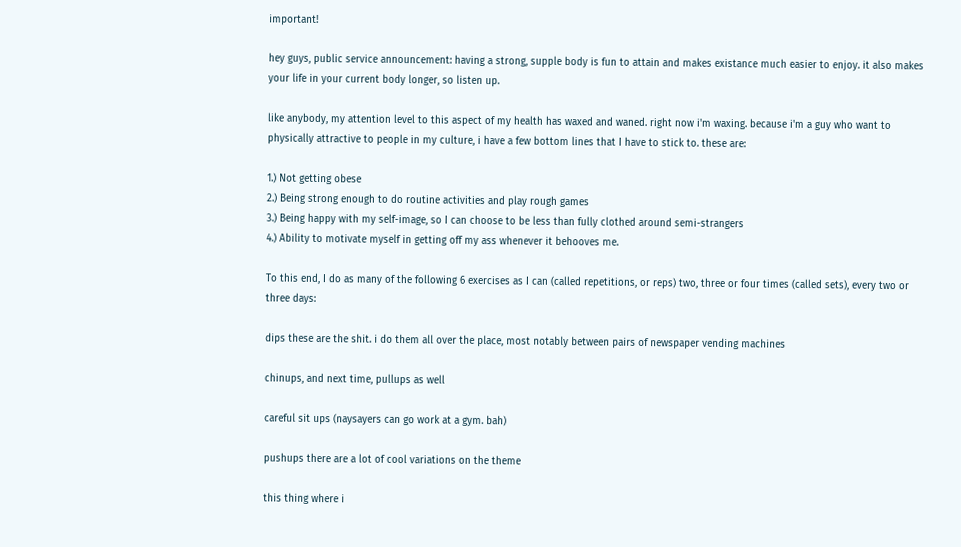important!

hey guys, public service announcement: having a strong, supple body is fun to attain and makes existance much easier to enjoy. it also makes your life in your current body longer, so listen up.

like anybody, my attention level to this aspect of my health has waxed and waned. right now i'm waxing. because i'm a guy who want to physically attractive to people in my culture, i have a few bottom lines that I have to stick to. these are:

1.) Not getting obese
2.) Being strong enough to do routine activities and play rough games
3.) Being happy with my self-image, so I can choose to be less than fully clothed around semi-strangers
4.) Ability to motivate myself in getting off my ass whenever it behooves me.

To this end, I do as many of the following 6 exercises as I can (called repetitions, or reps) two, three or four times (called sets), every two or three days:

dips these are the shit. i do them all over the place, most notably between pairs of newspaper vending machines

chinups, and next time, pullups as well

careful sit ups (naysayers can go work at a gym. bah)

pushups there are a lot of cool variations on the theme

this thing where i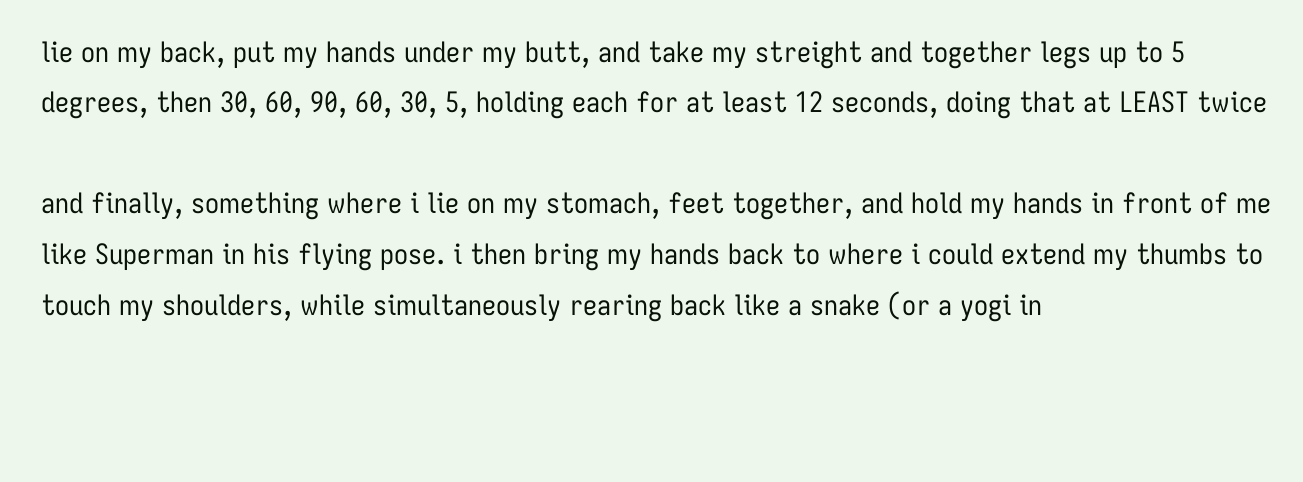lie on my back, put my hands under my butt, and take my streight and together legs up to 5 degrees, then 30, 60, 90, 60, 30, 5, holding each for at least 12 seconds, doing that at LEAST twice

and finally, something where i lie on my stomach, feet together, and hold my hands in front of me like Superman in his flying pose. i then bring my hands back to where i could extend my thumbs to touch my shoulders, while simultaneously rearing back like a snake (or a yogi in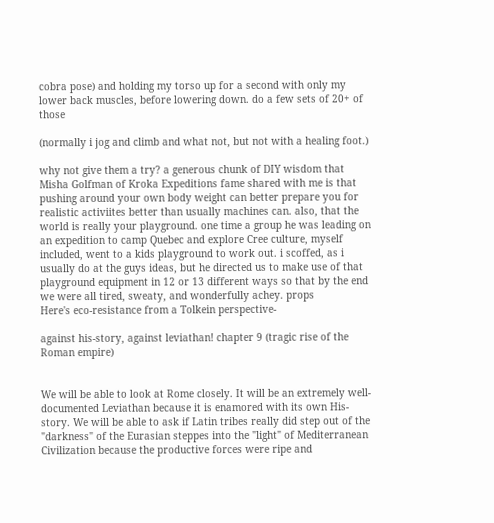cobra pose) and holding my torso up for a second with only my lower back muscles, before lowering down. do a few sets of 20+ of those

(normally i jog and climb and what not, but not with a healing foot.)

why not give them a try? a generous chunk of DIY wisdom that Misha Golfman of Kroka Expeditions fame shared with me is that pushing around your own body weight can better prepare you for realistic activiites better than usually machines can. also, that the world is really your playground. one time a group he was leading on an expedition to camp Quebec and explore Cree culture, myself included, went to a kids playground to work out. i scoffed, as i usually do at the guys ideas, but he directed us to make use of that playground equipment in 12 or 13 different ways so that by the end we were all tired, sweaty, and wonderfully achey. props
Here's eco-resistance from a Tolkein perspective-

against his-story, against leviathan! chapter 9 (tragic rise of the Roman empire)


We will be able to look at Rome closely. It will be an extremely well-documented Leviathan because it is enamored with its own His-story. We will be able to ask if Latin tribes really did step out of the "darkness" of the Eurasian steppes into the "light" of Mediterranean Civilization because the productive forces were ripe and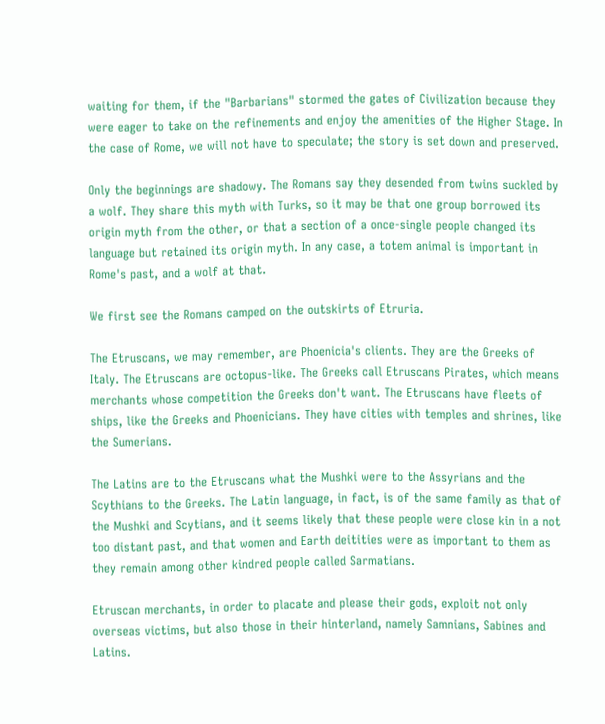waiting for them, if the "Barbarians" stormed the gates of Civilization because they were eager to take on the refinements and enjoy the amenities of the Higher Stage. In the case of Rome, we will not have to speculate; the story is set down and preserved.

Only the beginnings are shadowy. The Romans say they desended from twins suckled by a wolf. They share this myth with Turks, so it may be that one group borrowed its origin myth from the other, or that a section of a once-single people changed its language but retained its origin myth. In any case, a totem animal is important in Rome's past, and a wolf at that.

We first see the Romans camped on the outskirts of Etruria.

The Etruscans, we may remember, are Phoenicia's clients. They are the Greeks of Italy. The Etruscans are octopus-like. The Greeks call Etruscans Pirates, which means merchants whose competition the Greeks don't want. The Etruscans have fleets of ships, like the Greeks and Phoenicians. They have cities with temples and shrines, like the Sumerians.

The Latins are to the Etruscans what the Mushki were to the Assyrians and the Scythians to the Greeks. The Latin language, in fact, is of the same family as that of the Mushki and Scytians, and it seems likely that these people were close kin in a not too distant past, and that women and Earth deitities were as important to them as they remain among other kindred people called Sarmatians.

Etruscan merchants, in order to placate and please their gods, exploit not only overseas victims, but also those in their hinterland, namely Samnians, Sabines and Latins.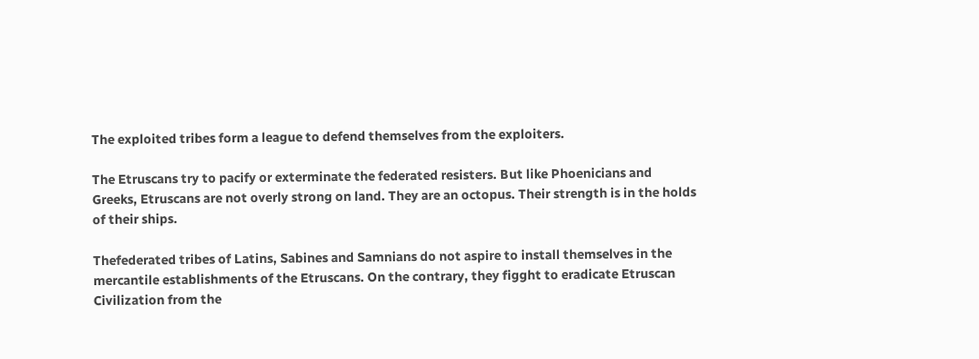The exploited tribes form a league to defend themselves from the exploiters.

The Etruscans try to pacify or exterminate the federated resisters. But like Phoenicians and Greeks, Etruscans are not overly strong on land. They are an octopus. Their strength is in the holds of their ships.

Thefederated tribes of Latins, Sabines and Samnians do not aspire to install themselves in the mercantile establishments of the Etruscans. On the contrary, they figght to eradicate Etruscan Civilization from the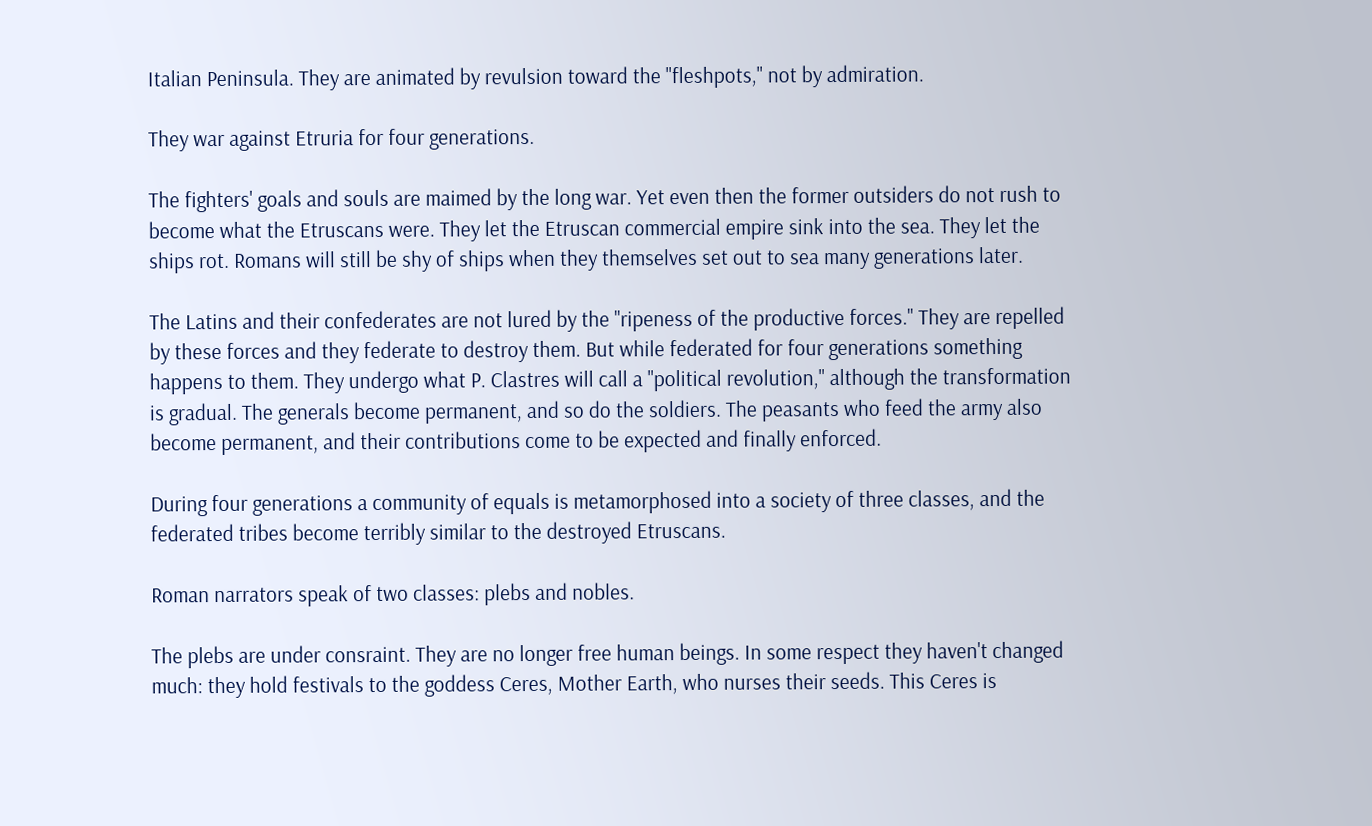Italian Peninsula. They are animated by revulsion toward the "fleshpots," not by admiration.

They war against Etruria for four generations.

The fighters' goals and souls are maimed by the long war. Yet even then the former outsiders do not rush to become what the Etruscans were. They let the Etruscan commercial empire sink into the sea. They let the ships rot. Romans will still be shy of ships when they themselves set out to sea many generations later.

The Latins and their confederates are not lured by the "ripeness of the productive forces." They are repelled by these forces and they federate to destroy them. But while federated for four generations something happens to them. They undergo what P. Clastres will call a "political revolution," although the transformation is gradual. The generals become permanent, and so do the soldiers. The peasants who feed the army also become permanent, and their contributions come to be expected and finally enforced.

During four generations a community of equals is metamorphosed into a society of three classes, and the federated tribes become terribly similar to the destroyed Etruscans.

Roman narrators speak of two classes: plebs and nobles.

The plebs are under consraint. They are no longer free human beings. In some respect they haven't changed much: they hold festivals to the goddess Ceres, Mother Earth, who nurses their seeds. This Ceres is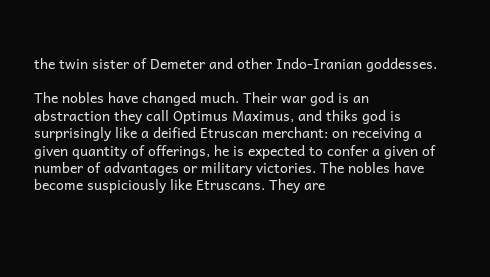the twin sister of Demeter and other Indo-Iranian goddesses.

The nobles have changed much. Their war god is an abstraction they call Optimus Maximus, and thiks god is surprisingly like a deified Etruscan merchant: on receiving a given quantity of offerings, he is expected to confer a given of number of advantages or military victories. The nobles have become suspiciously like Etruscans. They are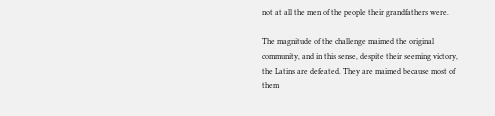not at all the men of the people their grandfathers were.

The magnitude of the challenge maimed the original community, and in this sense, despite their seeming victory, the Latins are defeated. They are maimed because most of them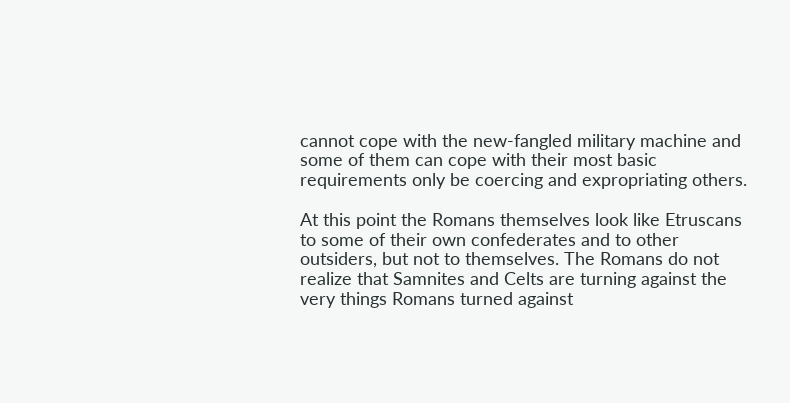cannot cope with the new-fangled military machine and some of them can cope with their most basic requirements only be coercing and expropriating others.

At this point the Romans themselves look like Etruscans to some of their own confederates and to other outsiders, but not to themselves. The Romans do not realize that Samnites and Celts are turning against the very things Romans turned against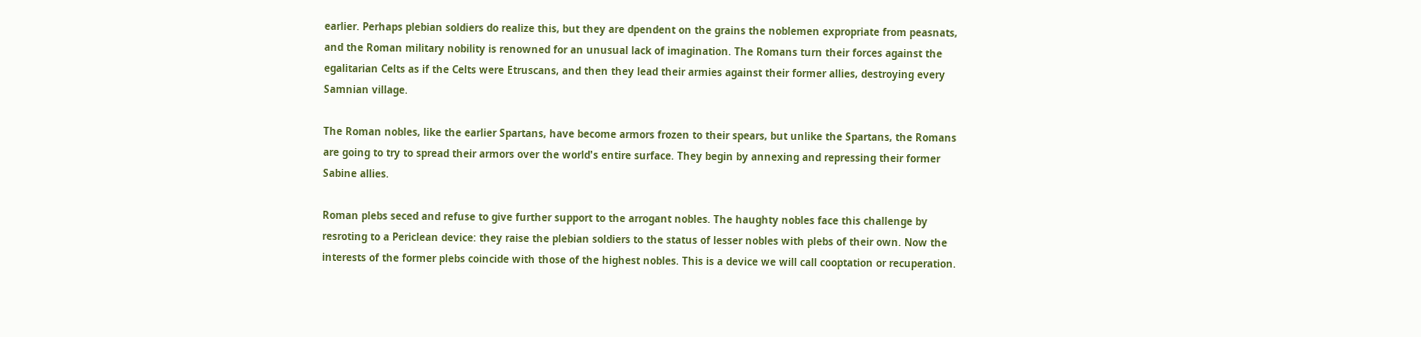earlier. Perhaps plebian soldiers do realize this, but they are dpendent on the grains the noblemen expropriate from peasnats, and the Roman military nobility is renowned for an unusual lack of imagination. The Romans turn their forces against the egalitarian Celts as if the Celts were Etruscans, and then they lead their armies against their former allies, destroying every Samnian village.

The Roman nobles, like the earlier Spartans, have become armors frozen to their spears, but unlike the Spartans, the Romans are going to try to spread their armors over the world's entire surface. They begin by annexing and repressing their former Sabine allies.

Roman plebs seced and refuse to give further support to the arrogant nobles. The haughty nobles face this challenge by resroting to a Periclean device: they raise the plebian soldiers to the status of lesser nobles with plebs of their own. Now the interests of the former plebs coincide with those of the highest nobles. This is a device we will call cooptation or recuperation.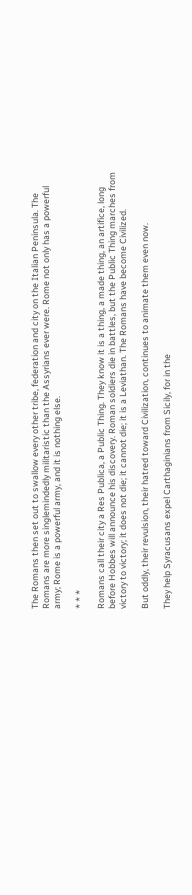The Romans then set out to swallow every other tribe, federation and city on the Italian Peninsula. The Romans are more singlemindedly militaristic than the Assyrians ever were. Rome not only has a powerful army; Rome is a powerful army, and it is nothing else.

* * *

Romans call their city a Res Publica, a Public Thing. They know it is a thing, a made thing, an artifice, long before Hobbes will announce his discovery. Roman soldiers die in battles, but the Public Thing marches from victory to victory; it does not die; it cannot die; it is a Leviathan. The Romans have become Civilized.

But oddly, their revulsion, their hatred toward Civilization, continues to animate them even now.

They help Syracusans expel Carthaginians from Sicily, for in the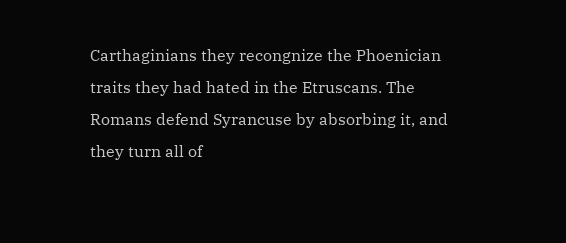Carthaginians they recongnize the Phoenician traits they had hated in the Etruscans. The Romans defend Syrancuse by absorbing it, and they turn all of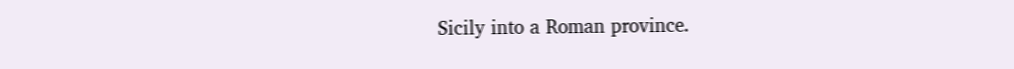Sicily into a Roman province.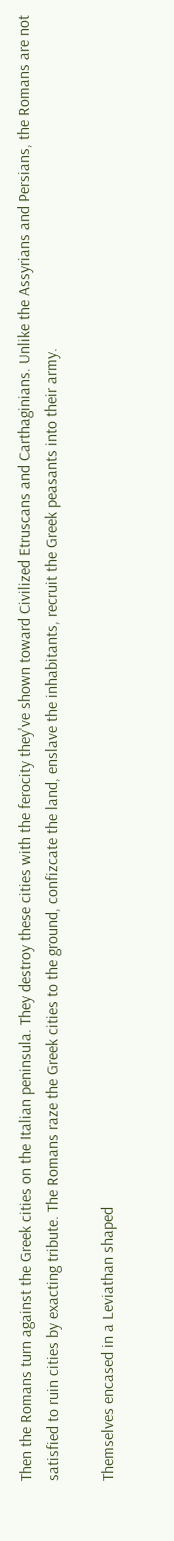Then the Romans turn against the Greek cities on the Italian peninsula. They destroy these cities with the ferocity they've shown toward Civilized Etruscans and Carthaginians. Unlike the Assyrians and Persians, the Romans are not satisfied to ruin cities by exacting tribute. The Romans raze the Greek cities to the ground, confizcate the land, enslave the inhabitants, recruit the Greek peasants into their army.

Themselves encased in a Leviathan shaped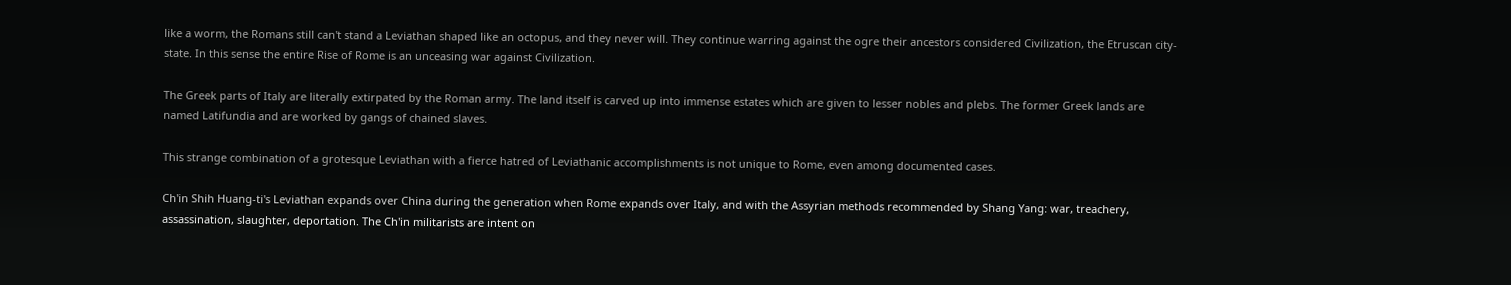like a worm, the Romans still can't stand a Leviathan shaped like an octopus, and they never will. They continue warring against the ogre their ancestors considered Civilization, the Etruscan city-state. In this sense the entire Rise of Rome is an unceasing war against Civilization.

The Greek parts of Italy are literally extirpated by the Roman army. The land itself is carved up into immense estates which are given to lesser nobles and plebs. The former Greek lands are named Latifundia and are worked by gangs of chained slaves.

This strange combination of a grotesque Leviathan with a fierce hatred of Leviathanic accomplishments is not unique to Rome, even among documented cases.

Ch'in Shih Huang-ti's Leviathan expands over China during the generation when Rome expands over Italy, and with the Assyrian methods recommended by Shang Yang: war, treachery, assassination, slaughter, deportation. The Ch'in militarists are intent on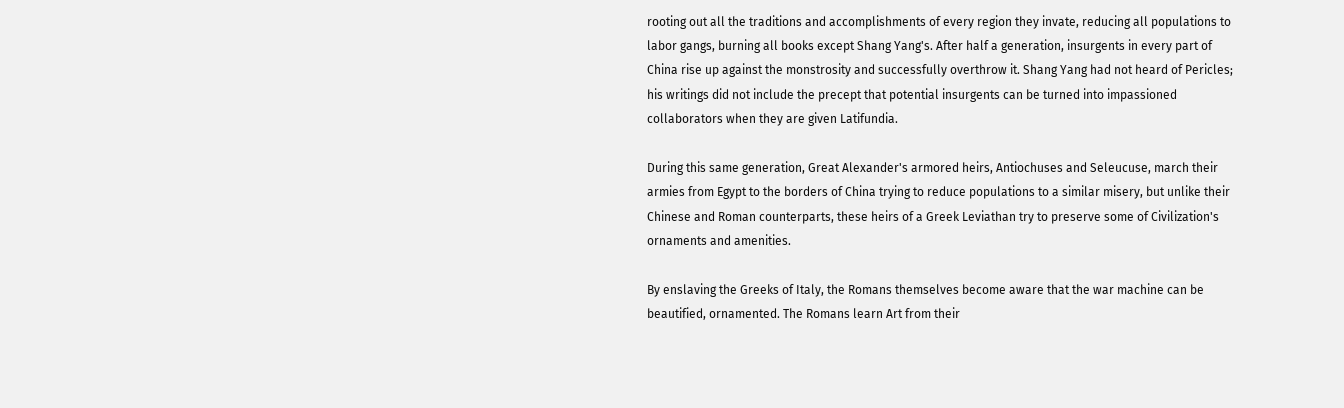rooting out all the traditions and accomplishments of every region they invate, reducing all populations to labor gangs, burning all books except Shang Yang's. After half a generation, insurgents in every part of China rise up against the monstrosity and successfully overthrow it. Shang Yang had not heard of Pericles; his writings did not include the precept that potential insurgents can be turned into impassioned collaborators when they are given Latifundia.

During this same generation, Great Alexander's armored heirs, Antiochuses and Seleucuse, march their armies from Egypt to the borders of China trying to reduce populations to a similar misery, but unlike their Chinese and Roman counterparts, these heirs of a Greek Leviathan try to preserve some of Civilization's ornaments and amenities.

By enslaving the Greeks of Italy, the Romans themselves become aware that the war machine can be beautified, ornamented. The Romans learn Art from their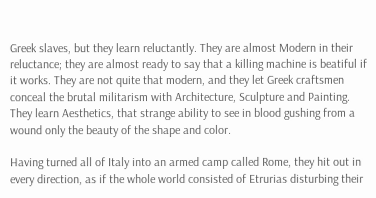Greek slaves, but they learn reluctantly. They are almost Modern in their reluctance; they are almost ready to say that a killing machine is beatiful if it works. They are not quite that modern, and they let Greek craftsmen conceal the brutal militarism with Architecture, Sculpture and Painting. They learn Aesthetics, that strange ability to see in blood gushing from a wound only the beauty of the shape and color.

Having turned all of Italy into an armed camp called Rome, they hit out in every direction, as if the whole world consisted of Etrurias disturbing their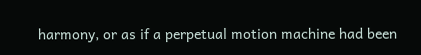harmony, or as if a perpetual motion machine had been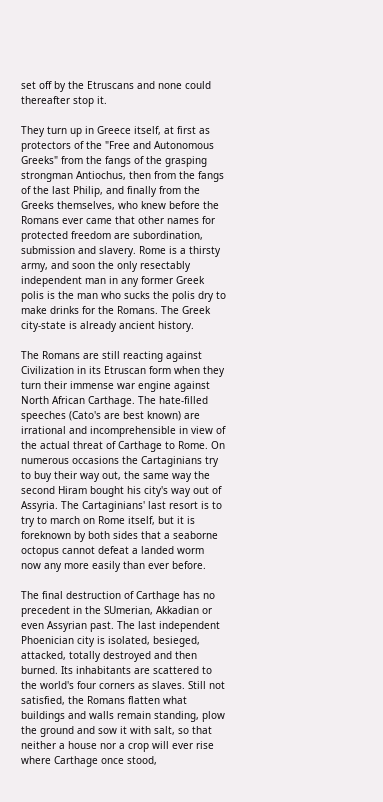set off by the Etruscans and none could thereafter stop it.

They turn up in Greece itself, at first as protectors of the "Free and Autonomous Greeks" from the fangs of the grasping strongman Antiochus, then from the fangs of the last Philip, and finally from the Greeks themselves, who knew before the Romans ever came that other names for protected freedom are subordination, submission and slavery. Rome is a thirsty army, and soon the only resectably independent man in any former Greek polis is the man who sucks the polis dry to make drinks for the Romans. The Greek city-state is already ancient history.

The Romans are still reacting against Civilization in its Etruscan form when they turn their immense war engine against North African Carthage. The hate-filled speeches (Cato's are best known) are irrational and incomprehensible in view of the actual threat of Carthage to Rome. On numerous occasions the Cartaginians try to buy their way out, the same way the second Hiram bought his city's way out of Assyria. The Cartaginians' last resort is to try to march on Rome itself, but it is foreknown by both sides that a seaborne octopus cannot defeat a landed worm now any more easily than ever before.

The final destruction of Carthage has no precedent in the SUmerian, Akkadian or even Assyrian past. The last independent Phoenician city is isolated, besieged, attacked, totally destroyed and then burned. Its inhabitants are scattered to the world's four corners as slaves. Still not satisfied, the Romans flatten what buildings and walls remain standing, plow the ground and sow it with salt, so that neither a house nor a crop will ever rise where Carthage once stood,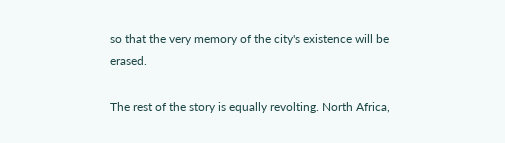so that the very memory of the city's existence will be erased.

The rest of the story is equally revolting. North Africa,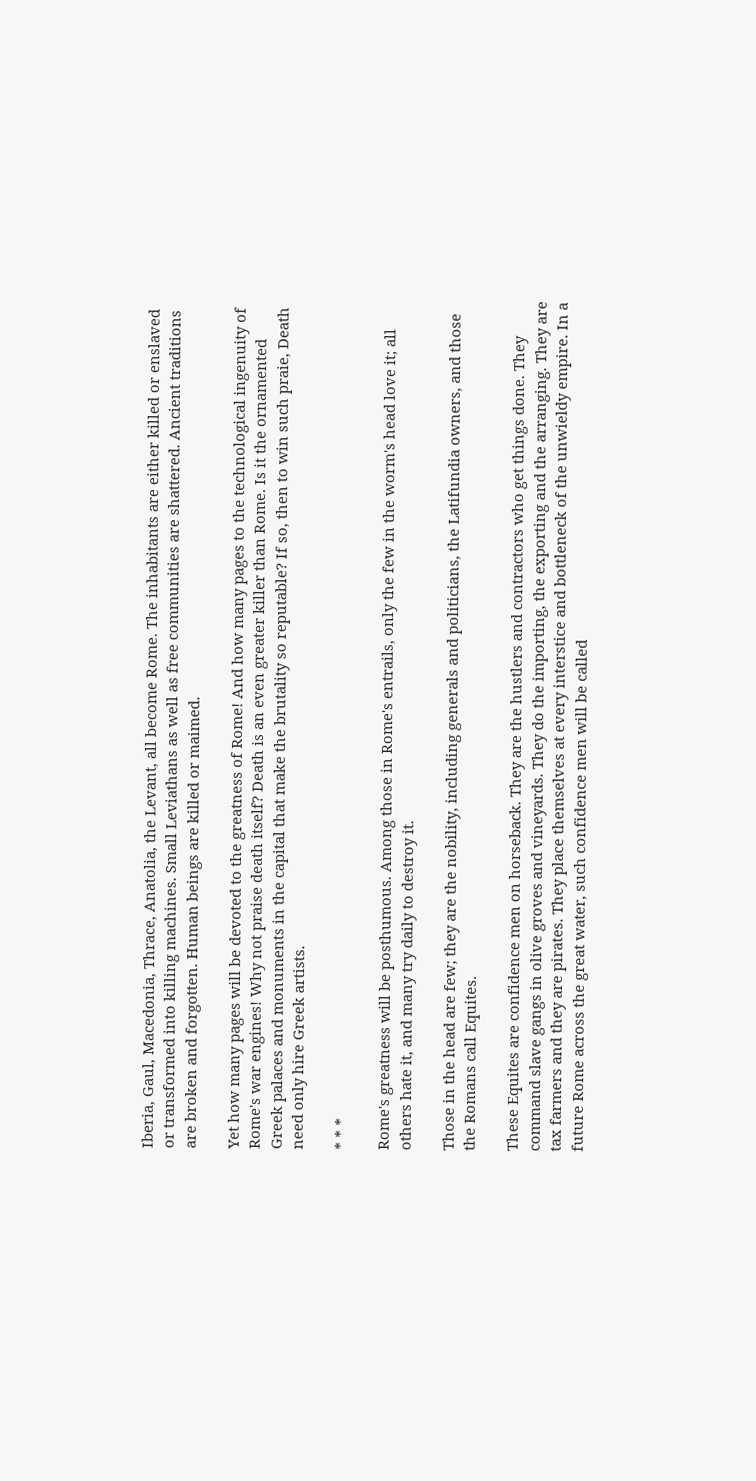Iberia, Gaul, Macedonia, Thrace, Anatolia, the Levant, all become Rome. The inhabitants are either killed or enslaved or transformed into killing machines. Small Leviathans as well as free communities are shattered. Ancient traditions are broken and forgotten. Human beings are killed or maimed.

Yet how many pages will be devoted to the greatness of Rome! And how many pages to the technological ingenuity of Rome's war engines! Why not praise death itself? Death is an even greater killer than Rome. Is it the ornamented Greek palaces and monuments in the capital that make the brutality so reputable? If so, then to win such praie, Death need only hire Greek artists.

* * *

Rome's greatness will be posthumous. Among those in Rome's entrails, only the few in the worm's head love it; all others hate it, and many try daily to destroy it.

Those in the head are few; they are the nobility, including generals and politicians, the Latifundia owners, and those the Romans call Equites.

These Equites are confidence men on horseback. They are the hustlers and contractors who get things done. They command slave gangs in olive groves and vineyards. They do the importing, the exporting and the arranging. They are tax farmers and they are pirates. They place themselves at every interstice and bottleneck of the unwieldy empire. In a future Rome across the great water, such confidence men will be called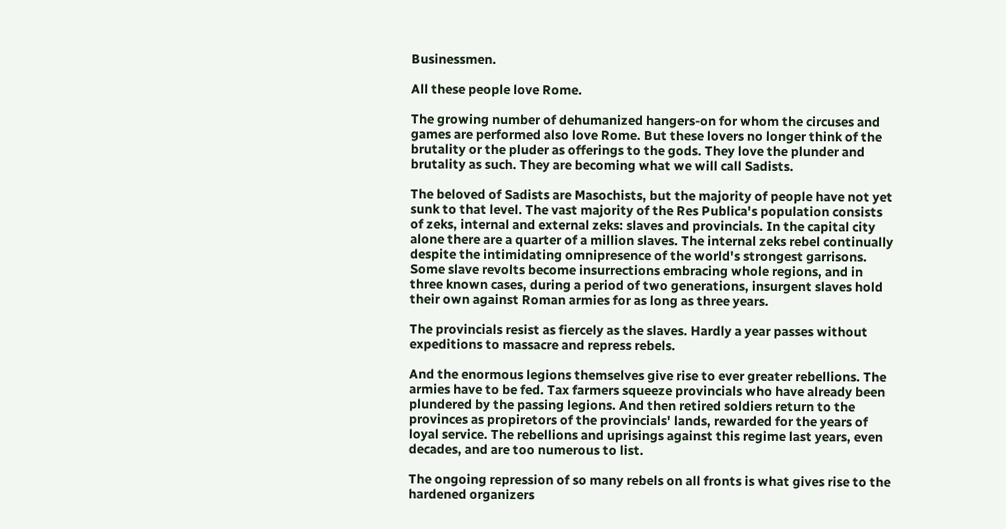Businessmen.

All these people love Rome.

The growing number of dehumanized hangers-on for whom the circuses and games are performed also love Rome. But these lovers no longer think of the brutality or the pluder as offerings to the gods. They love the plunder and brutality as such. They are becoming what we will call Sadists.

The beloved of Sadists are Masochists, but the majority of people have not yet sunk to that level. The vast majority of the Res Publica's population consists of zeks, internal and external zeks: slaves and provincials. In the capital city alone there are a quarter of a million slaves. The internal zeks rebel continually despite the intimidating omnipresence of the world's strongest garrisons. Some slave revolts become insurrections embracing whole regions, and in three known cases, during a period of two generations, insurgent slaves hold their own against Roman armies for as long as three years.

The provincials resist as fiercely as the slaves. Hardly a year passes without expeditions to massacre and repress rebels.

And the enormous legions themselves give rise to ever greater rebellions. The armies have to be fed. Tax farmers squeeze provincials who have already been plundered by the passing legions. And then retired soldiers return to the provinces as propiretors of the provincials' lands, rewarded for the years of loyal service. The rebellions and uprisings against this regime last years, even decades, and are too numerous to list.

The ongoing repression of so many rebels on all fronts is what gives rise to the hardened organizers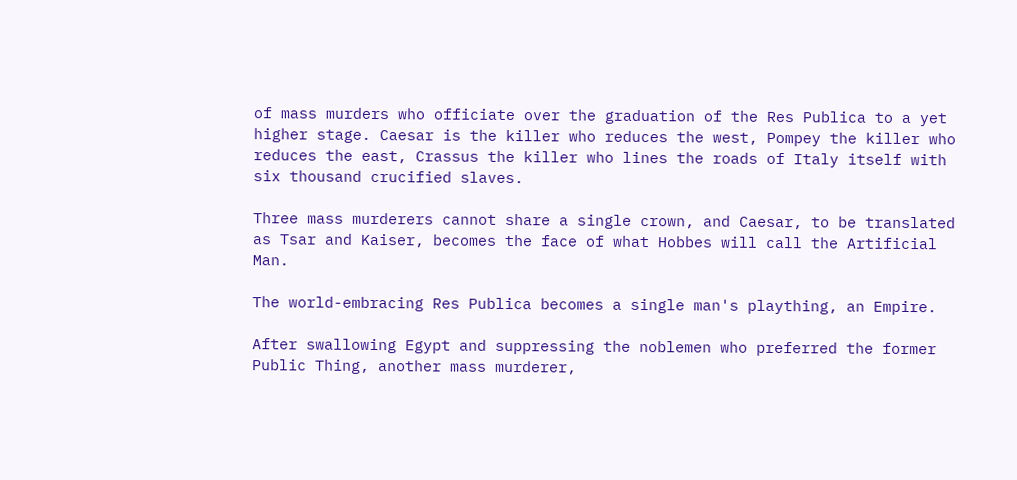of mass murders who officiate over the graduation of the Res Publica to a yet higher stage. Caesar is the killer who reduces the west, Pompey the killer who reduces the east, Crassus the killer who lines the roads of Italy itself with six thousand crucified slaves.

Three mass murderers cannot share a single crown, and Caesar, to be translated as Tsar and Kaiser, becomes the face of what Hobbes will call the Artificial Man.

The world-embracing Res Publica becomes a single man's plaything, an Empire.

After swallowing Egypt and suppressing the noblemen who preferred the former Public Thing, another mass murderer,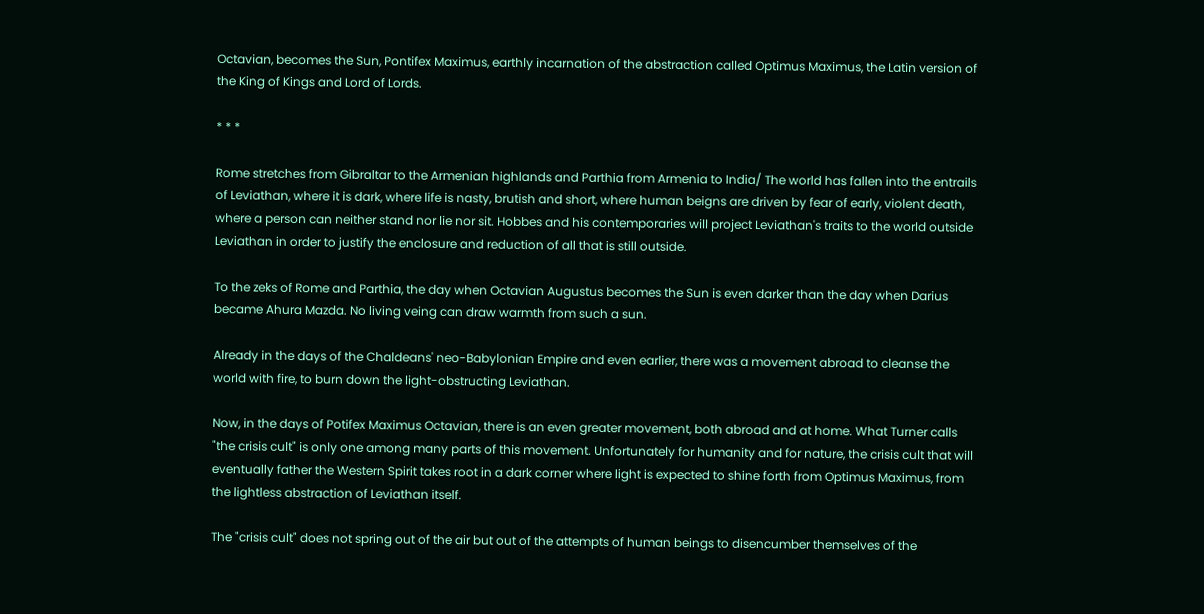Octavian, becomes the Sun, Pontifex Maximus, earthly incarnation of the abstraction called Optimus Maximus, the Latin version of the King of Kings and Lord of Lords.

* * *

Rome stretches from Gibraltar to the Armenian highlands and Parthia from Armenia to India/ The world has fallen into the entrails of Leviathan, where it is dark, where life is nasty, brutish and short, where human beigns are driven by fear of early, violent death, where a person can neither stand nor lie nor sit. Hobbes and his contemporaries will project Leviathan's traits to the world outside Leviathan in order to justify the enclosure and reduction of all that is still outside.

To the zeks of Rome and Parthia, the day when Octavian Augustus becomes the Sun is even darker than the day when Darius became Ahura Mazda. No living veing can draw warmth from such a sun.

Already in the days of the Chaldeans' neo-Babylonian Empire and even earlier, there was a movement abroad to cleanse the world with fire, to burn down the light-obstructing Leviathan.

Now, in the days of Potifex Maximus Octavian, there is an even greater movement, both abroad and at home. What Turner calls "the crisis cult" is only one among many parts of this movement. Unfortunately for humanity and for nature, the crisis cult that will eventually father the Western Spirit takes root in a dark corner where light is expected to shine forth from Optimus Maximus, from the lightless abstraction of Leviathan itself.

The "crisis cult" does not spring out of the air but out of the attempts of human beings to disencumber themselves of the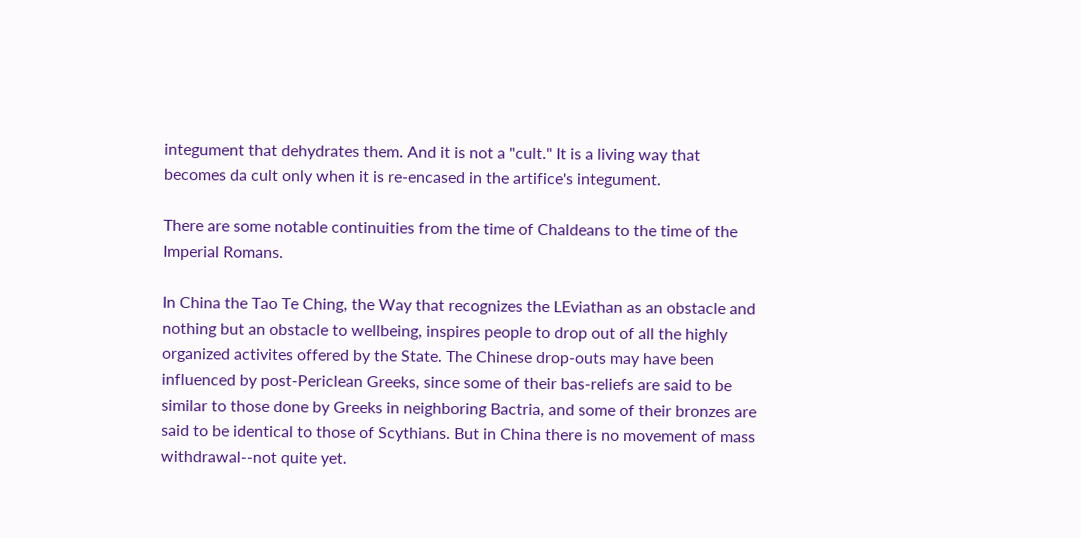integument that dehydrates them. And it is not a "cult." It is a living way that becomes da cult only when it is re-encased in the artifice's integument.

There are some notable continuities from the time of Chaldeans to the time of the Imperial Romans.

In China the Tao Te Ching, the Way that recognizes the LEviathan as an obstacle and nothing but an obstacle to wellbeing, inspires people to drop out of all the highly organized activites offered by the State. The Chinese drop-outs may have been influenced by post-Periclean Greeks, since some of their bas-reliefs are said to be similar to those done by Greeks in neighboring Bactria, and some of their bronzes are said to be identical to those of Scythians. But in China there is no movement of mass withdrawal--not quite yet.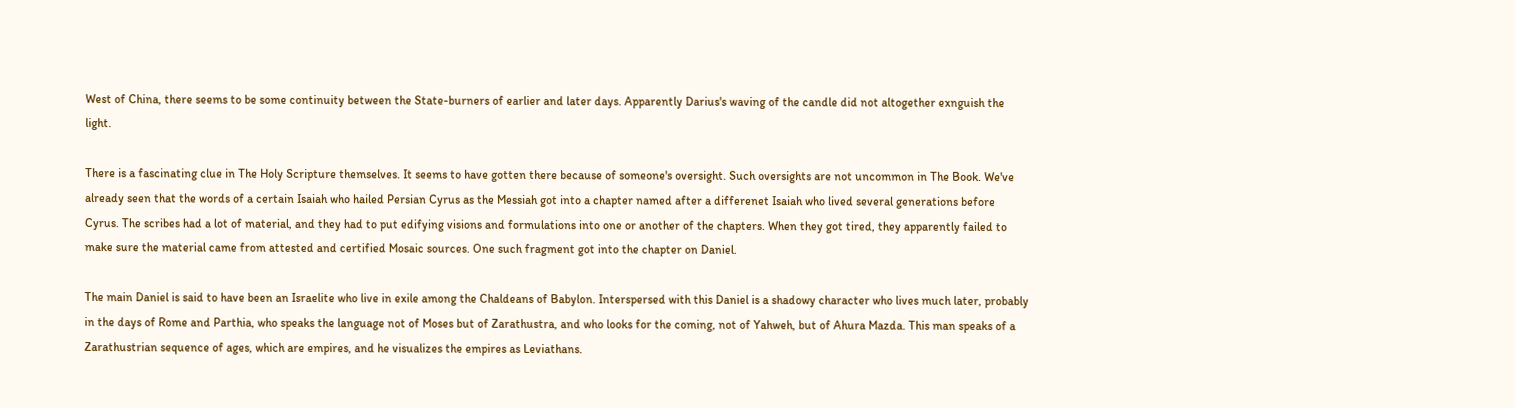West of China, there seems to be some continuity between the State-burners of earlier and later days. Apparently Darius's waving of the candle did not altogether exnguish the light.

There is a fascinating clue in The Holy Scripture themselves. It seems to have gotten there because of someone's oversight. Such oversights are not uncommon in The Book. We've already seen that the words of a certain Isaiah who hailed Persian Cyrus as the Messiah got into a chapter named after a differenet Isaiah who lived several generations before Cyrus. The scribes had a lot of material, and they had to put edifying visions and formulations into one or another of the chapters. When they got tired, they apparently failed to make sure the material came from attested and certified Mosaic sources. One such fragment got into the chapter on Daniel.

The main Daniel is said to have been an Israelite who live in exile among the Chaldeans of Babylon. Interspersed with this Daniel is a shadowy character who lives much later, probably in the days of Rome and Parthia, who speaks the language not of Moses but of Zarathustra, and who looks for the coming, not of Yahweh, but of Ahura Mazda. This man speaks of a Zarathustrian sequence of ages, which are empires, and he visualizes the empires as Leviathans.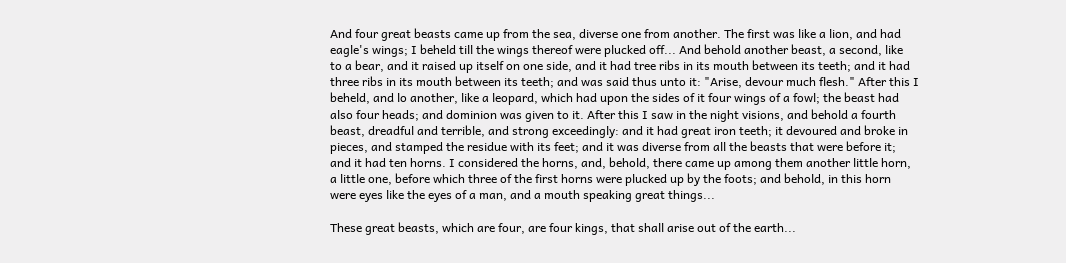And four great beasts came up from the sea, diverse one from another. The first was like a lion, and had
eagle's wings; I beheld till the wings thereof were plucked off... And behold another beast, a second, like
to a bear, and it raised up itself on one side, and it had tree ribs in its mouth between its teeth; and it had
three ribs in its mouth between its teeth; and was said thus unto it: "Arise, devour much flesh." After this I
beheld, and lo another, like a leopard, which had upon the sides of it four wings of a fowl; the beast had
also four heads; and dominion was given to it. After this I saw in the night visions, and behold a fourth
beast, dreadful and terrible, and strong exceedingly: and it had great iron teeth; it devoured and broke in
pieces, and stamped the residue with its feet; and it was diverse from all the beasts that were before it;
and it had ten horns. I considered the horns, and, behold, there came up among them another little horn,
a little one, before which three of the first horns were plucked up by the foots; and behold, in this horn
were eyes like the eyes of a man, and a mouth speaking great things...

These great beasts, which are four, are four kings, that shall arise out of the earth...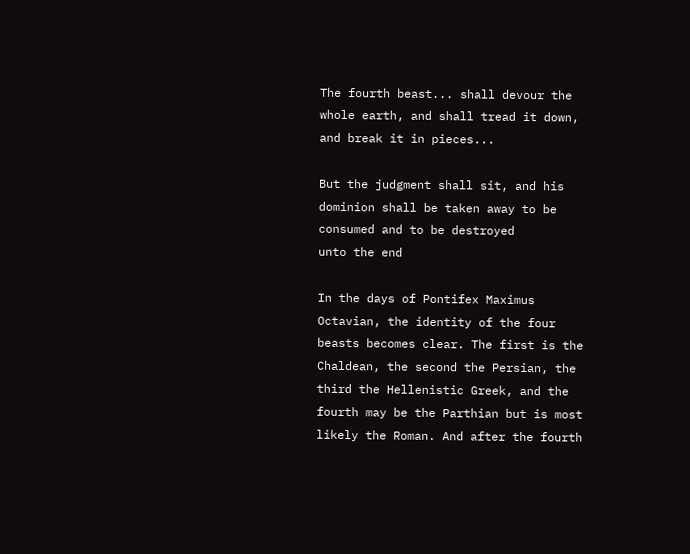The fourth beast... shall devour the whole earth, and shall tread it down, and break it in pieces...

But the judgment shall sit, and his dominion shall be taken away to be consumed and to be destroyed
unto the end

In the days of Pontifex Maximus Octavian, the identity of the four beasts becomes clear. The first is the Chaldean, the second the Persian, the third the Hellenistic Greek, and the fourth may be the Parthian but is most likely the Roman. And after the fourth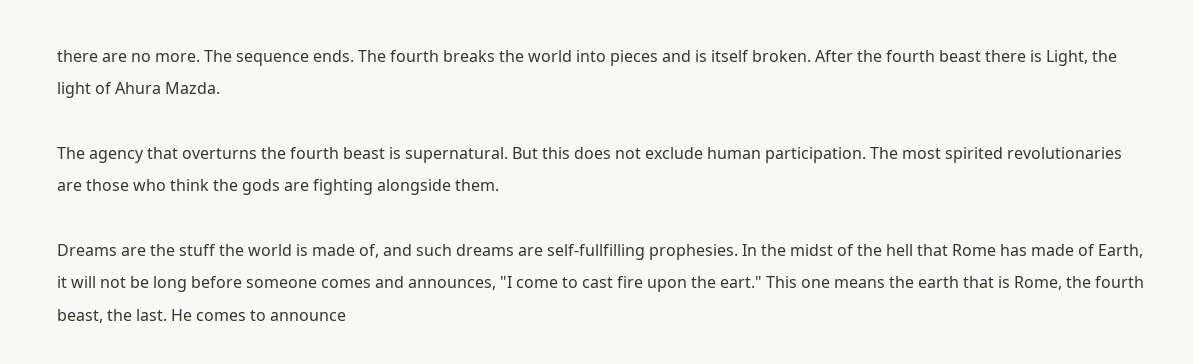there are no more. The sequence ends. The fourth breaks the world into pieces and is itself broken. After the fourth beast there is Light, the light of Ahura Mazda.

The agency that overturns the fourth beast is supernatural. But this does not exclude human participation. The most spirited revolutionaries are those who think the gods are fighting alongside them.

Dreams are the stuff the world is made of, and such dreams are self-fullfilling prophesies. In the midst of the hell that Rome has made of Earth, it will not be long before someone comes and announces, "I come to cast fire upon the eart." This one means the earth that is Rome, the fourth beast, the last. He comes to announce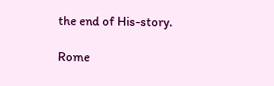the end of His-story.

Rome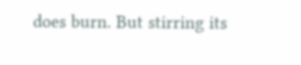does burn. But stirring its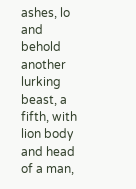ashes, lo and behold another lurking beast, a fifth, with lion body and head of a man,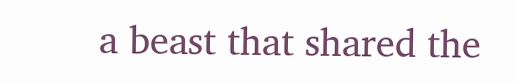a beast that shared the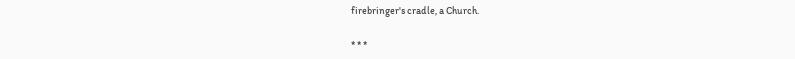firebringer's cradle, a Church.

* * *